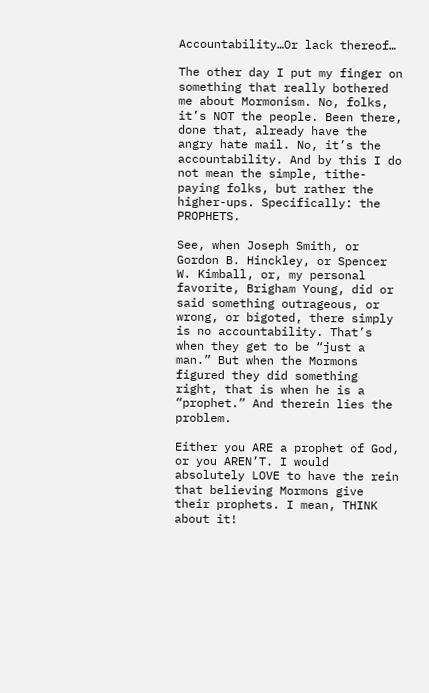Accountability…Or lack thereof…

The other day I put my finger on something that really bothered me about Mormonism. No, folks, it’s NOT the people. Been there, done that, already have the angry hate mail. No, it’s the accountability. And by this I do not mean the simple, tithe-paying folks, but rather the higher-ups. Specifically: the PROPHETS.

See, when Joseph Smith, or Gordon B. Hinckley, or Spencer W. Kimball, or, my personal favorite, Brigham Young, did or said something outrageous, or wrong, or bigoted, there simply is no accountability. That’s when they get to be “just a man.” But when the Mormons figured they did something right, that is when he is a “prophet.” And therein lies the problem.

Either you ARE a prophet of God, or you AREN’T. I would absolutely LOVE to have the rein that believing Mormons give their prophets. I mean, THINK about it!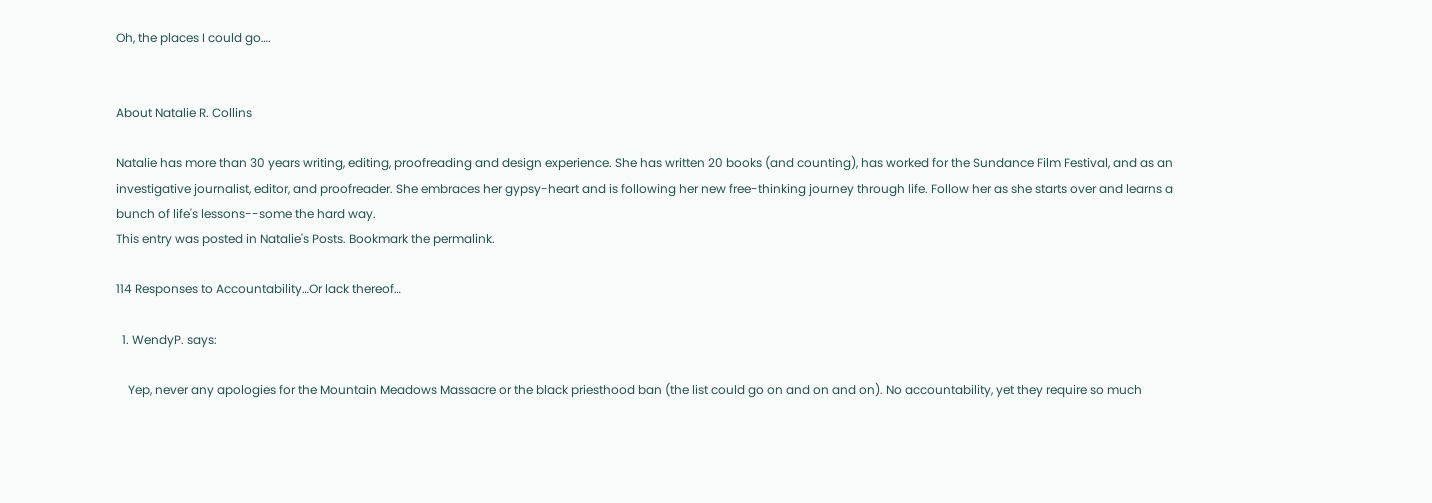Oh, the places I could go….


About Natalie R. Collins

Natalie has more than 30 years writing, editing, proofreading and design experience. She has written 20 books (and counting), has worked for the Sundance Film Festival, and as an investigative journalist, editor, and proofreader. She embraces her gypsy-heart and is following her new free-thinking journey through life. Follow her as she starts over and learns a bunch of life's lessons--some the hard way.
This entry was posted in Natalie's Posts. Bookmark the permalink.

114 Responses to Accountability…Or lack thereof…

  1. WendyP. says:

    Yep, never any apologies for the Mountain Meadows Massacre or the black priesthood ban (the list could go on and on and on). No accountability, yet they require so much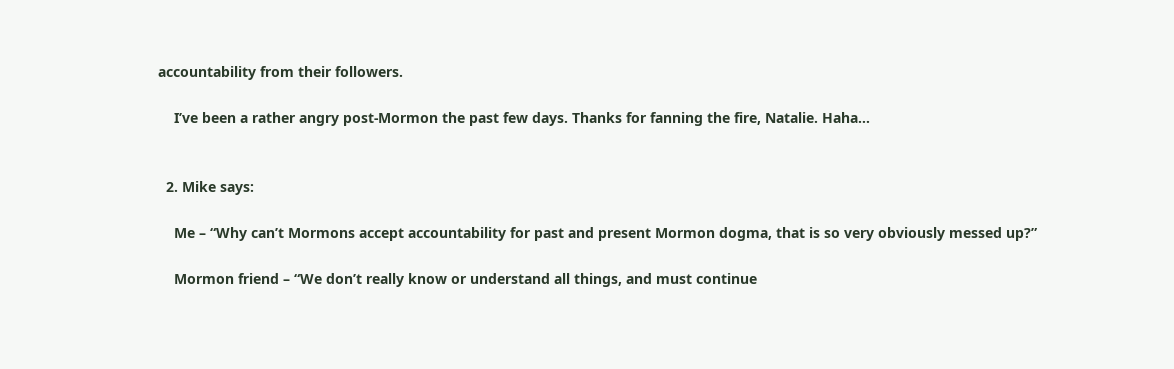accountability from their followers.

    I’ve been a rather angry post-Mormon the past few days. Thanks for fanning the fire, Natalie. Haha…


  2. Mike says:

    Me – “Why can’t Mormons accept accountability for past and present Mormon dogma, that is so very obviously messed up?”

    Mormon friend – “We don’t really know or understand all things, and must continue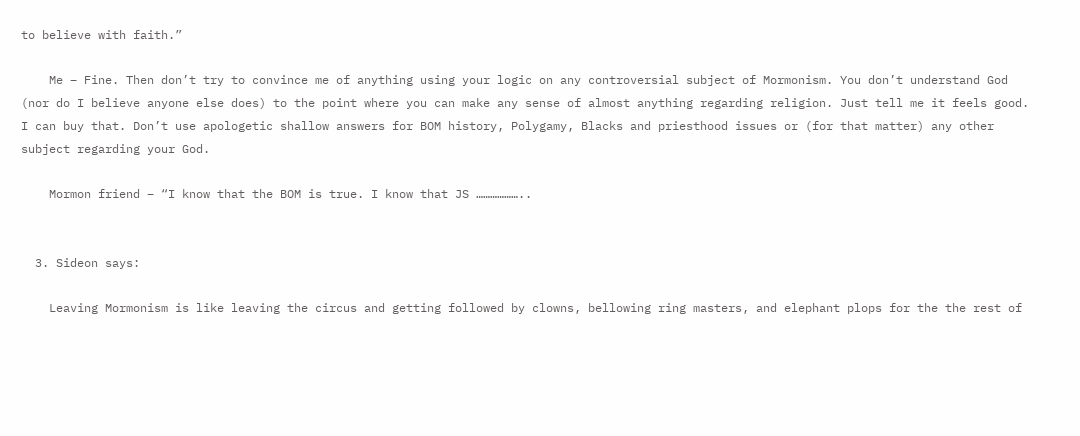to believe with faith.”

    Me – Fine. Then don’t try to convince me of anything using your logic on any controversial subject of Mormonism. You don’t understand God (nor do I believe anyone else does) to the point where you can make any sense of almost anything regarding religion. Just tell me it feels good. I can buy that. Don’t use apologetic shallow answers for BOM history, Polygamy, Blacks and priesthood issues or (for that matter) any other subject regarding your God.

    Mormon friend – “I know that the BOM is true. I know that JS ………………..


  3. Sideon says:

    Leaving Mormonism is like leaving the circus and getting followed by clowns, bellowing ring masters, and elephant plops for the the rest of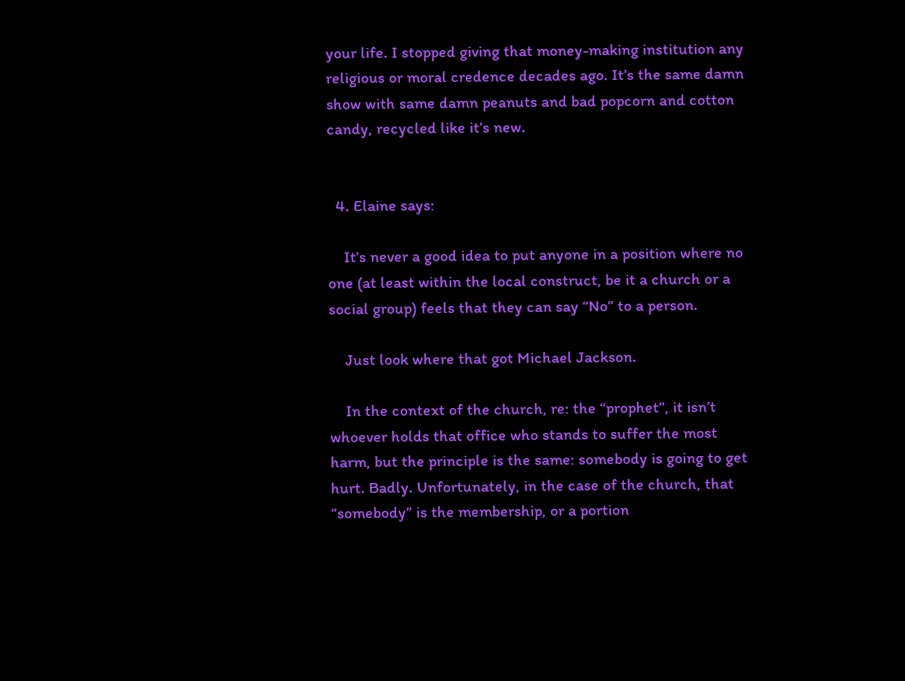your life. I stopped giving that money-making institution any religious or moral credence decades ago. It’s the same damn show with same damn peanuts and bad popcorn and cotton candy, recycled like it’s new.


  4. Elaine says:

    It’s never a good idea to put anyone in a position where no one (at least within the local construct, be it a church or a social group) feels that they can say “No” to a person.

    Just look where that got Michael Jackson.

    In the context of the church, re: the “prophet”, it isn’t whoever holds that office who stands to suffer the most harm, but the principle is the same: somebody is going to get hurt. Badly. Unfortunately, in the case of the church, that “somebody” is the membership, or a portion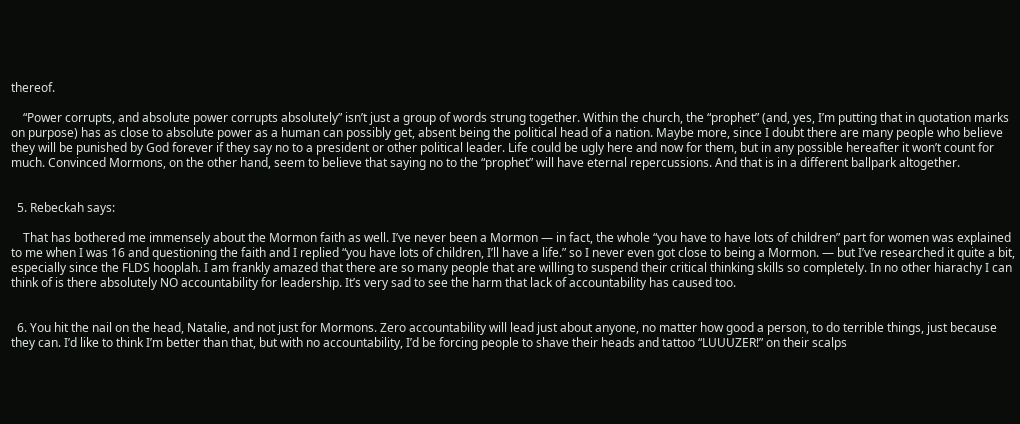thereof.

    “Power corrupts, and absolute power corrupts absolutely” isn’t just a group of words strung together. Within the church, the “prophet” (and, yes, I’m putting that in quotation marks on purpose) has as close to absolute power as a human can possibly get, absent being the political head of a nation. Maybe more, since I doubt there are many people who believe they will be punished by God forever if they say no to a president or other political leader. Life could be ugly here and now for them, but in any possible hereafter it won’t count for much. Convinced Mormons, on the other hand, seem to believe that saying no to the “prophet” will have eternal repercussions. And that is in a different ballpark altogether.


  5. Rebeckah says:

    That has bothered me immensely about the Mormon faith as well. I’ve never been a Mormon — in fact, the whole “you have to have lots of children” part for women was explained to me when I was 16 and questioning the faith and I replied “you have lots of children, I’ll have a life.” so I never even got close to being a Mormon. — but I’ve researched it quite a bit, especially since the FLDS hooplah. I am frankly amazed that there are so many people that are willing to suspend their critical thinking skills so completely. In no other hiarachy I can think of is there absolutely NO accountability for leadership. It’s very sad to see the harm that lack of accountability has caused too.


  6. You hit the nail on the head, Natalie, and not just for Mormons. Zero accountability will lead just about anyone, no matter how good a person, to do terrible things, just because they can. I’d like to think I’m better than that, but with no accountability, I’d be forcing people to shave their heads and tattoo “LUUUZER!” on their scalps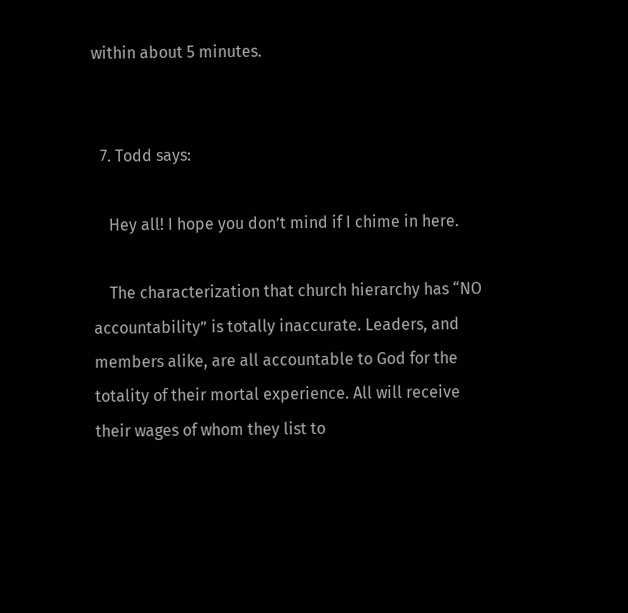within about 5 minutes.


  7. Todd says:

    Hey all! I hope you don’t mind if I chime in here.

    The characterization that church hierarchy has “NO accountability” is totally inaccurate. Leaders, and members alike, are all accountable to God for the totality of their mortal experience. All will receive their wages of whom they list to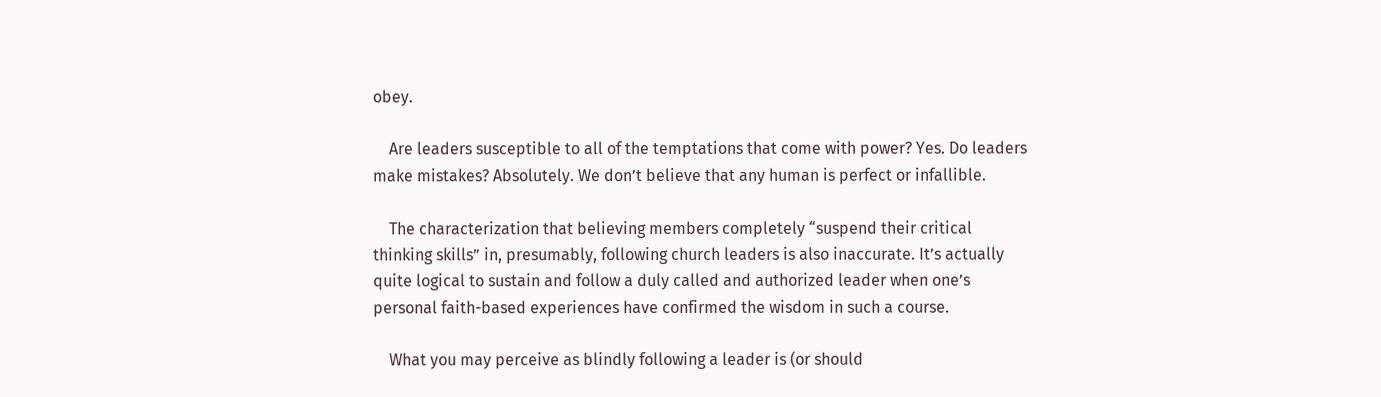obey.

    Are leaders susceptible to all of the temptations that come with power? Yes. Do leaders make mistakes? Absolutely. We don’t believe that any human is perfect or infallible.

    The characterization that believing members completely “suspend their critical thinking skills” in, presumably, following church leaders is also inaccurate. It’s actually quite logical to sustain and follow a duly called and authorized leader when one’s personal faith-based experiences have confirmed the wisdom in such a course.

    What you may perceive as blindly following a leader is (or should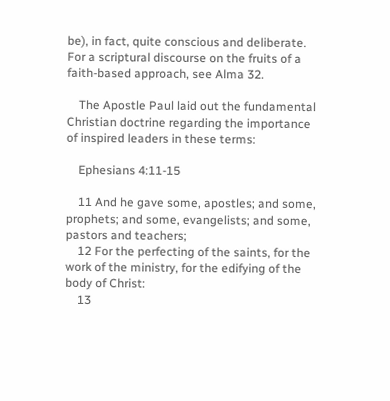be), in fact, quite conscious and deliberate. For a scriptural discourse on the fruits of a faith-based approach, see Alma 32.

    The Apostle Paul laid out the fundamental Christian doctrine regarding the importance of inspired leaders in these terms:

    Ephesians 4:11-15

    11 And he gave some, apostles; and some, prophets; and some, evangelists; and some, pastors and teachers;
    12 For the perfecting of the saints, for the work of the ministry, for the edifying of the body of Christ:
    13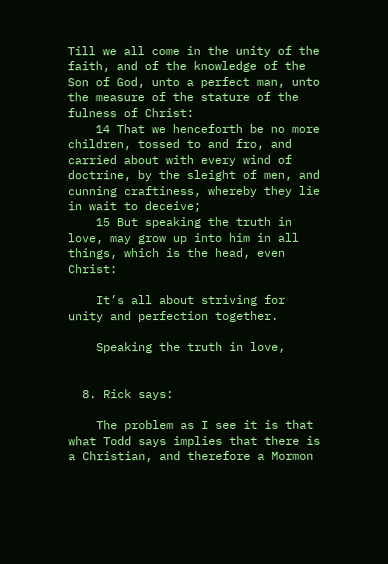Till we all come in the unity of the faith, and of the knowledge of the Son of God, unto a perfect man, unto the measure of the stature of the fulness of Christ:
    14 That we henceforth be no more children, tossed to and fro, and carried about with every wind of doctrine, by the sleight of men, and cunning craftiness, whereby they lie in wait to deceive;
    15 But speaking the truth in love, may grow up into him in all things, which is the head, even Christ:

    It’s all about striving for unity and perfection together.

    Speaking the truth in love,


  8. Rick says:

    The problem as I see it is that what Todd says implies that there is a Christian, and therefore a Mormon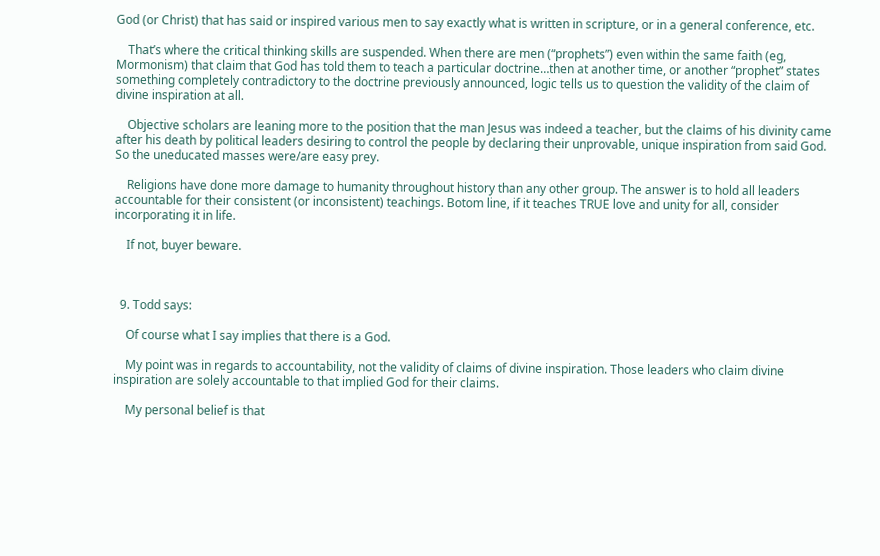God (or Christ) that has said or inspired various men to say exactly what is written in scripture, or in a general conference, etc.

    That’s where the critical thinking skills are suspended. When there are men (“prophets”) even within the same faith (eg, Mormonism) that claim that God has told them to teach a particular doctrine…then at another time, or another “prophet” states something completely contradictory to the doctrine previously announced, logic tells us to question the validity of the claim of divine inspiration at all.

    Objective scholars are leaning more to the position that the man Jesus was indeed a teacher, but the claims of his divinity came after his death by political leaders desiring to control the people by declaring their unprovable, unique inspiration from said God. So the uneducated masses were/are easy prey.

    Religions have done more damage to humanity throughout history than any other group. The answer is to hold all leaders accountable for their consistent (or inconsistent) teachings. Botom line, if it teaches TRUE love and unity for all, consider incorporating it in life.

    If not, buyer beware.



  9. Todd says:

    Of course what I say implies that there is a God.

    My point was in regards to accountability, not the validity of claims of divine inspiration. Those leaders who claim divine inspiration are solely accountable to that implied God for their claims.

    My personal belief is that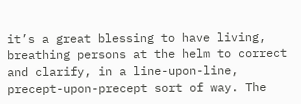it’s a great blessing to have living, breathing persons at the helm to correct and clarify, in a line-upon-line, precept-upon-precept sort of way. The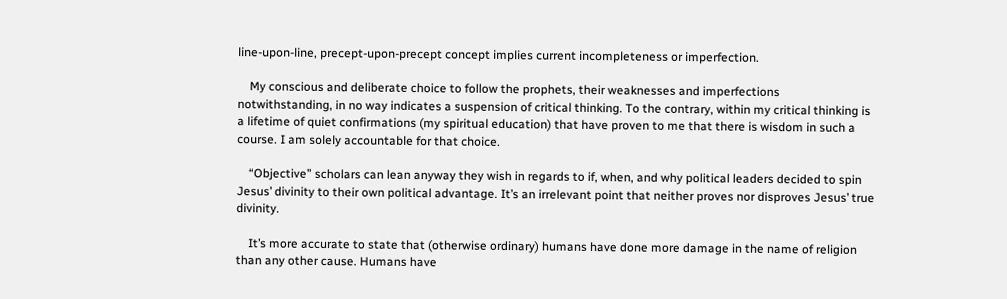line-upon-line, precept-upon-precept concept implies current incompleteness or imperfection.

    My conscious and deliberate choice to follow the prophets, their weaknesses and imperfections notwithstanding, in no way indicates a suspension of critical thinking. To the contrary, within my critical thinking is a lifetime of quiet confirmations (my spiritual education) that have proven to me that there is wisdom in such a course. I am solely accountable for that choice.

    “Objective” scholars can lean anyway they wish in regards to if, when, and why political leaders decided to spin Jesus’ divinity to their own political advantage. It’s an irrelevant point that neither proves nor disproves Jesus’ true divinity.

    It’s more accurate to state that (otherwise ordinary) humans have done more damage in the name of religion than any other cause. Humans have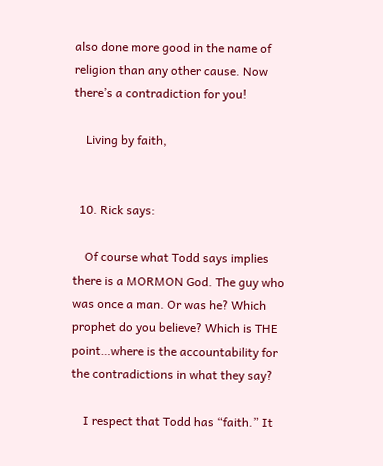also done more good in the name of religion than any other cause. Now there’s a contradiction for you!

    Living by faith,


  10. Rick says:

    Of course what Todd says implies there is a MORMON God. The guy who was once a man. Or was he? Which prophet do you believe? Which is THE point…where is the accountability for the contradictions in what they say?

    I respect that Todd has “faith.” It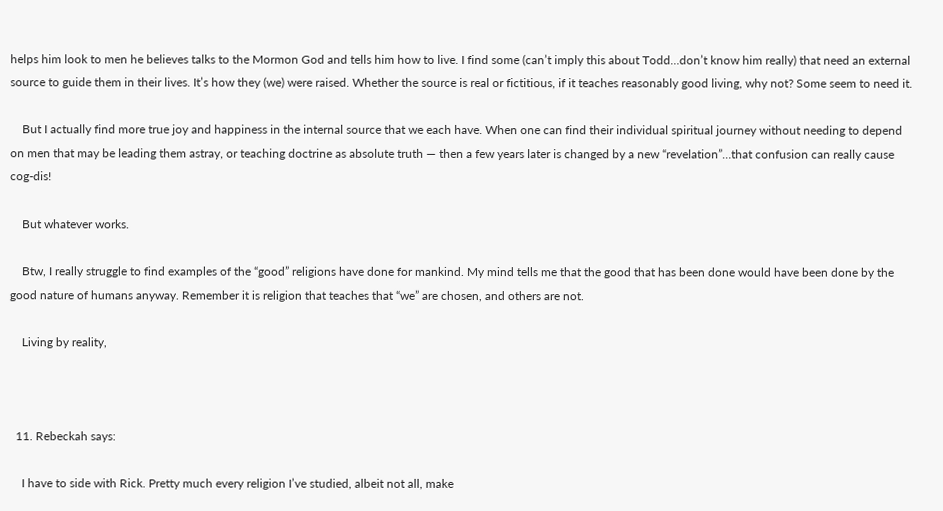helps him look to men he believes talks to the Mormon God and tells him how to live. I find some (can’t imply this about Todd…don’t know him really) that need an external source to guide them in their lives. It’s how they (we) were raised. Whether the source is real or fictitious, if it teaches reasonably good living, why not? Some seem to need it.

    But I actually find more true joy and happiness in the internal source that we each have. When one can find their individual spiritual journey without needing to depend on men that may be leading them astray, or teaching doctrine as absolute truth — then a few years later is changed by a new “revelation”…that confusion can really cause cog-dis!

    But whatever works.

    Btw, I really struggle to find examples of the “good” religions have done for mankind. My mind tells me that the good that has been done would have been done by the good nature of humans anyway. Remember it is religion that teaches that “we” are chosen, and others are not.

    Living by reality,



  11. Rebeckah says:

    I have to side with Rick. Pretty much every religion I’ve studied, albeit not all, make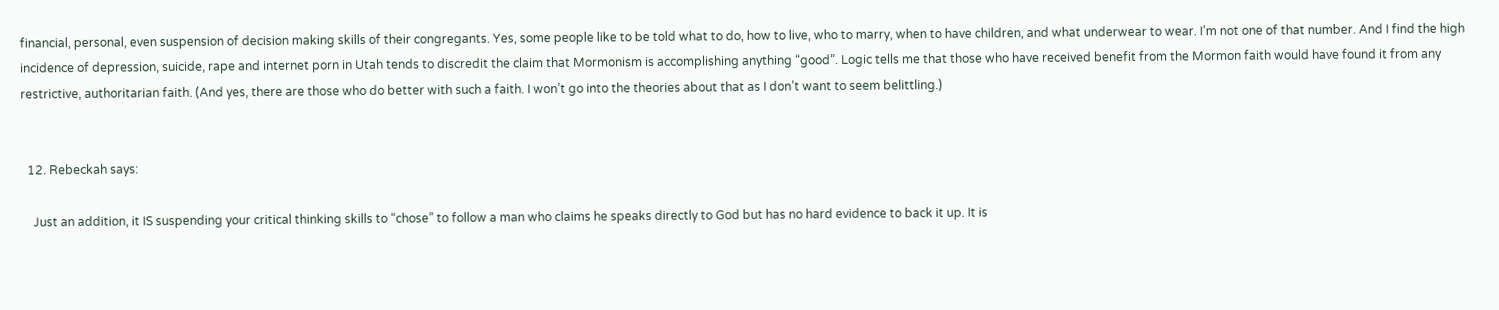financial, personal, even suspension of decision making skills of their congregants. Yes, some people like to be told what to do, how to live, who to marry, when to have children, and what underwear to wear. I’m not one of that number. And I find the high incidence of depression, suicide, rape and internet porn in Utah tends to discredit the claim that Mormonism is accomplishing anything “good”. Logic tells me that those who have received benefit from the Mormon faith would have found it from any restrictive, authoritarian faith. (And yes, there are those who do better with such a faith. I won’t go into the theories about that as I don’t want to seem belittling.)


  12. Rebeckah says:

    Just an addition, it IS suspending your critical thinking skills to “chose” to follow a man who claims he speaks directly to God but has no hard evidence to back it up. It is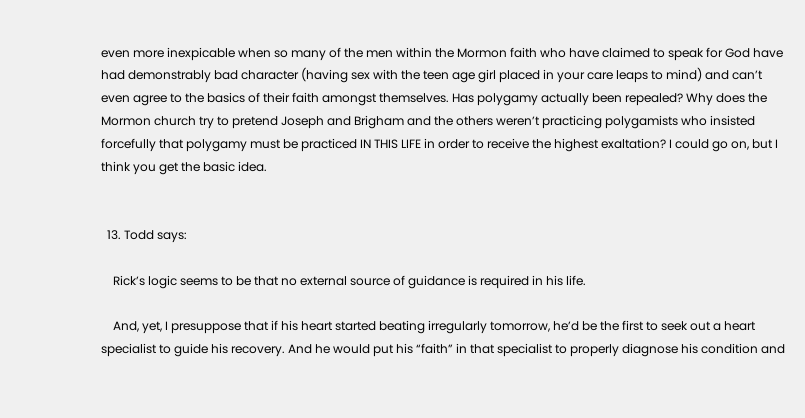even more inexpicable when so many of the men within the Mormon faith who have claimed to speak for God have had demonstrably bad character (having sex with the teen age girl placed in your care leaps to mind) and can’t even agree to the basics of their faith amongst themselves. Has polygamy actually been repealed? Why does the Mormon church try to pretend Joseph and Brigham and the others weren’t practicing polygamists who insisted forcefully that polygamy must be practiced IN THIS LIFE in order to receive the highest exaltation? I could go on, but I think you get the basic idea.


  13. Todd says:

    Rick’s logic seems to be that no external source of guidance is required in his life.

    And, yet, I presuppose that if his heart started beating irregularly tomorrow, he’d be the first to seek out a heart specialist to guide his recovery. And he would put his “faith” in that specialist to properly diagnose his condition and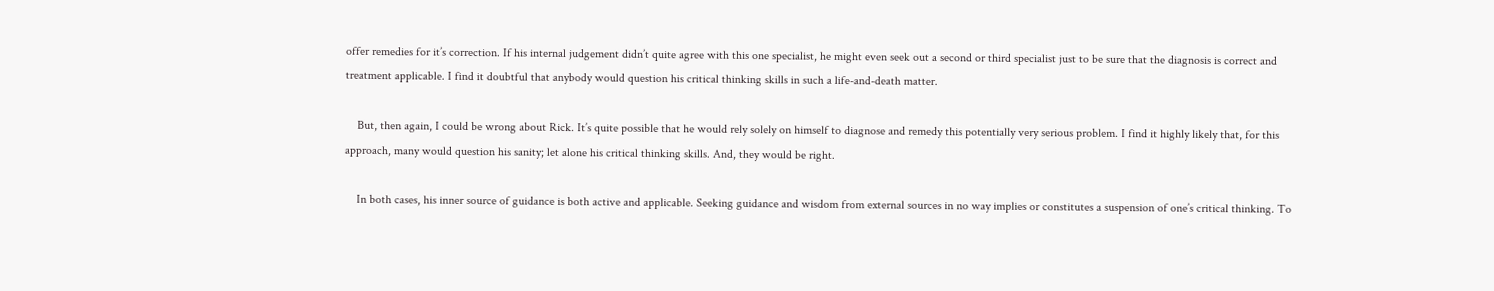offer remedies for it’s correction. If his internal judgement didn’t quite agree with this one specialist, he might even seek out a second or third specialist just to be sure that the diagnosis is correct and treatment applicable. I find it doubtful that anybody would question his critical thinking skills in such a life-and-death matter.

    But, then again, I could be wrong about Rick. It’s quite possible that he would rely solely on himself to diagnose and remedy this potentially very serious problem. I find it highly likely that, for this approach, many would question his sanity; let alone his critical thinking skills. And, they would be right.

    In both cases, his inner source of guidance is both active and applicable. Seeking guidance and wisdom from external sources in no way implies or constitutes a suspension of one’s critical thinking. To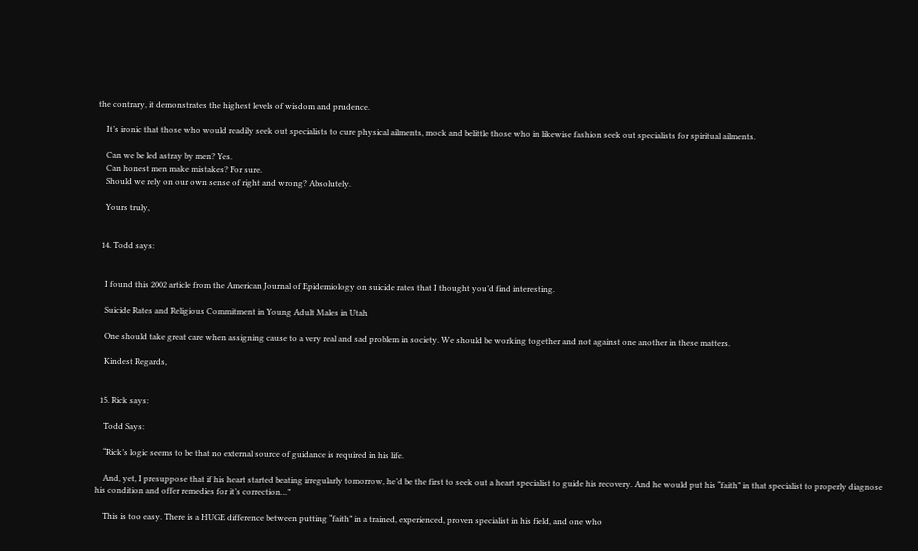the contrary, it demonstrates the highest levels of wisdom and prudence.

    It’s ironic that those who would readily seek out specialists to cure physical ailments, mock and belittle those who in likewise fashion seek out specialists for spiritual ailments.

    Can we be led astray by men? Yes.
    Can honest men make mistakes? For sure.
    Should we rely on our own sense of right and wrong? Absolutely.

    Yours truly,


  14. Todd says:


    I found this 2002 article from the American Journal of Epidemiology on suicide rates that I thought you’d find interesting.

    Suicide Rates and Religious Commitment in Young Adult Males in Utah

    One should take great care when assigning cause to a very real and sad problem in society. We should be working together and not against one another in these matters.

    Kindest Regards,


  15. Rick says:

    Todd Says:

    “Rick’s logic seems to be that no external source of guidance is required in his life.

    And, yet, I presuppose that if his heart started beating irregularly tomorrow, he’d be the first to seek out a heart specialist to guide his recovery. And he would put his “faith” in that specialist to properly diagnose his condition and offer remedies for it’s correction…”

    This is too easy. There is a HUGE difference between putting “faith” in a trained, experienced, proven specialist in his field, and one who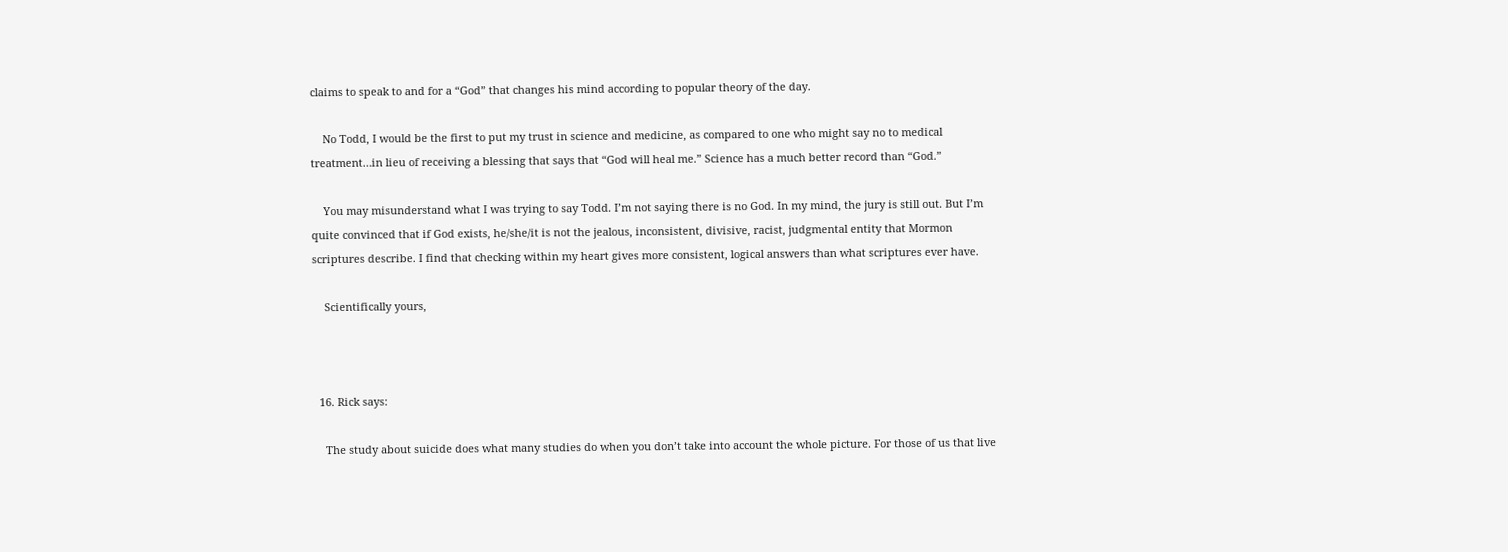claims to speak to and for a “God” that changes his mind according to popular theory of the day.

    No Todd, I would be the first to put my trust in science and medicine, as compared to one who might say no to medical treatment…in lieu of receiving a blessing that says that “God will heal me.” Science has a much better record than “God.”

    You may misunderstand what I was trying to say Todd. I’m not saying there is no God. In my mind, the jury is still out. But I’m quite convinced that if God exists, he/she/it is not the jealous, inconsistent, divisive, racist, judgmental entity that Mormon scriptures describe. I find that checking within my heart gives more consistent, logical answers than what scriptures ever have.

    Scientifically yours,



  16. Rick says:

    The study about suicide does what many studies do when you don’t take into account the whole picture. For those of us that live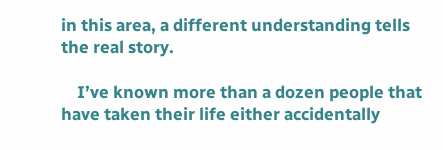in this area, a different understanding tells the real story.

    I’ve known more than a dozen people that have taken their life either accidentally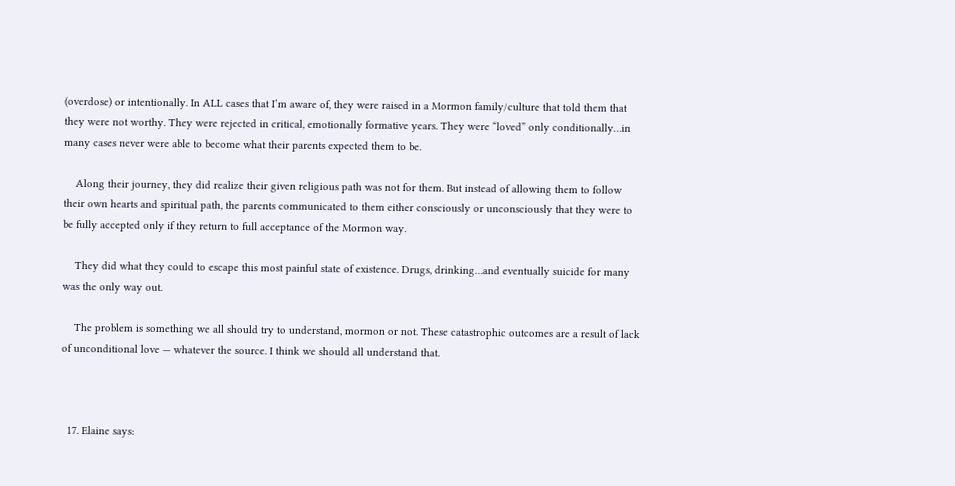(overdose) or intentionally. In ALL cases that I’m aware of, they were raised in a Mormon family/culture that told them that they were not worthy. They were rejected in critical, emotionally formative years. They were “loved” only conditionally…in many cases never were able to become what their parents expected them to be.

    Along their journey, they did realize their given religious path was not for them. But instead of allowing them to follow their own hearts and spiritual path, the parents communicated to them either consciously or unconsciously that they were to be fully accepted only if they return to full acceptance of the Mormon way.

    They did what they could to escape this most painful state of existence. Drugs, drinking…and eventually suicide for many was the only way out.

    The problem is something we all should try to understand, mormon or not. These catastrophic outcomes are a result of lack of unconditional love — whatever the source. I think we should all understand that.



  17. Elaine says: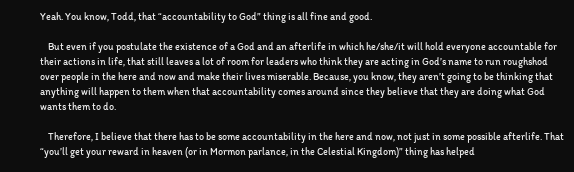Yeah. You know, Todd, that “accountability to God” thing is all fine and good.

    But even if you postulate the existence of a God and an afterlife in which he/she/it will hold everyone accountable for their actions in life, that still leaves a lot of room for leaders who think they are acting in God’s name to run roughshod over people in the here and now and make their lives miserable. Because, you know, they aren’t going to be thinking that anything will happen to them when that accountability comes around since they believe that they are doing what God wants them to do.

    Therefore, I believe that there has to be some accountability in the here and now, not just in some possible afterlife. That “you’ll get your reward in heaven (or in Mormon parlance, in the Celestial Kingdom)” thing has helped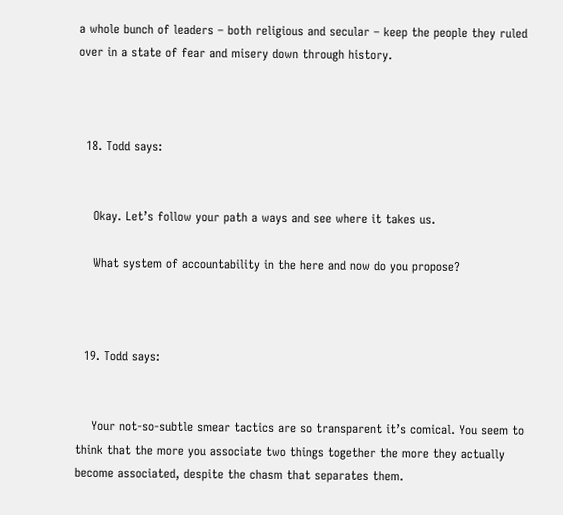a whole bunch of leaders – both religious and secular – keep the people they ruled over in a state of fear and misery down through history.



  18. Todd says:


    Okay. Let’s follow your path a ways and see where it takes us.

    What system of accountability in the here and now do you propose?



  19. Todd says:


    Your not-so-subtle smear tactics are so transparent it’s comical. You seem to think that the more you associate two things together the more they actually become associated, despite the chasm that separates them.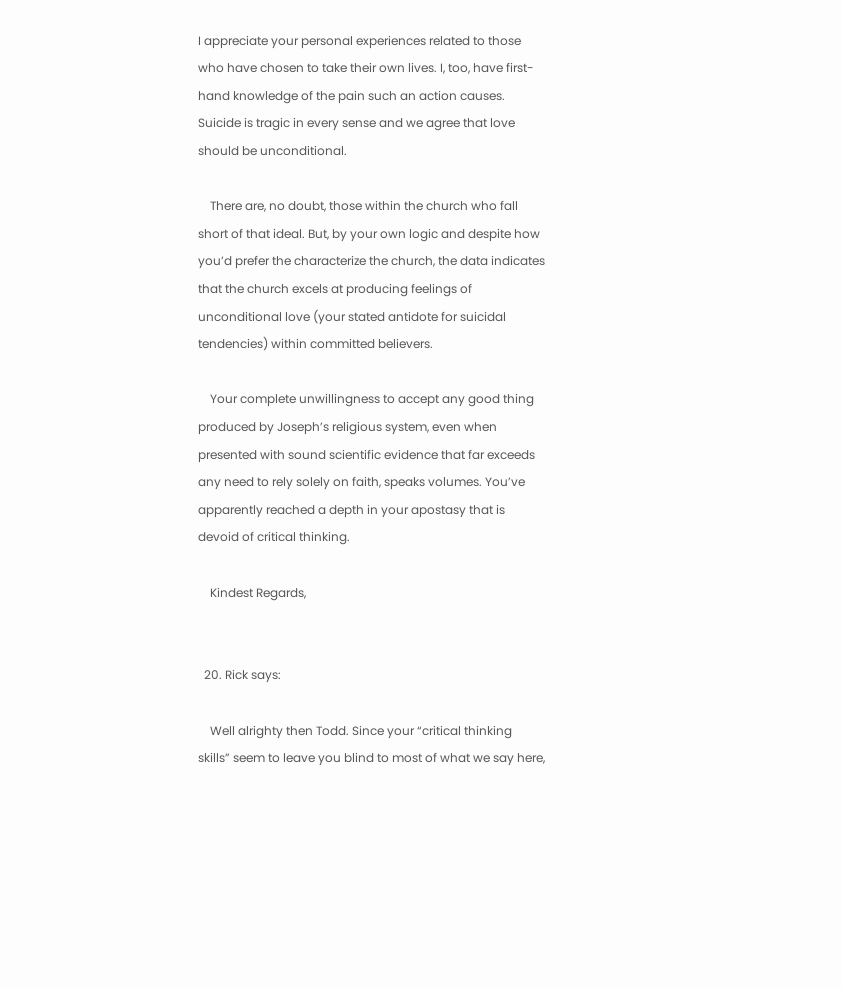I appreciate your personal experiences related to those who have chosen to take their own lives. I, too, have first-hand knowledge of the pain such an action causes. Suicide is tragic in every sense and we agree that love should be unconditional.

    There are, no doubt, those within the church who fall short of that ideal. But, by your own logic and despite how you’d prefer the characterize the church, the data indicates that the church excels at producing feelings of unconditional love (your stated antidote for suicidal tendencies) within committed believers.

    Your complete unwillingness to accept any good thing produced by Joseph’s religious system, even when presented with sound scientific evidence that far exceeds any need to rely solely on faith, speaks volumes. You’ve apparently reached a depth in your apostasy that is devoid of critical thinking.

    Kindest Regards,


  20. Rick says:

    Well alrighty then Todd. Since your “critical thinking skills” seem to leave you blind to most of what we say here,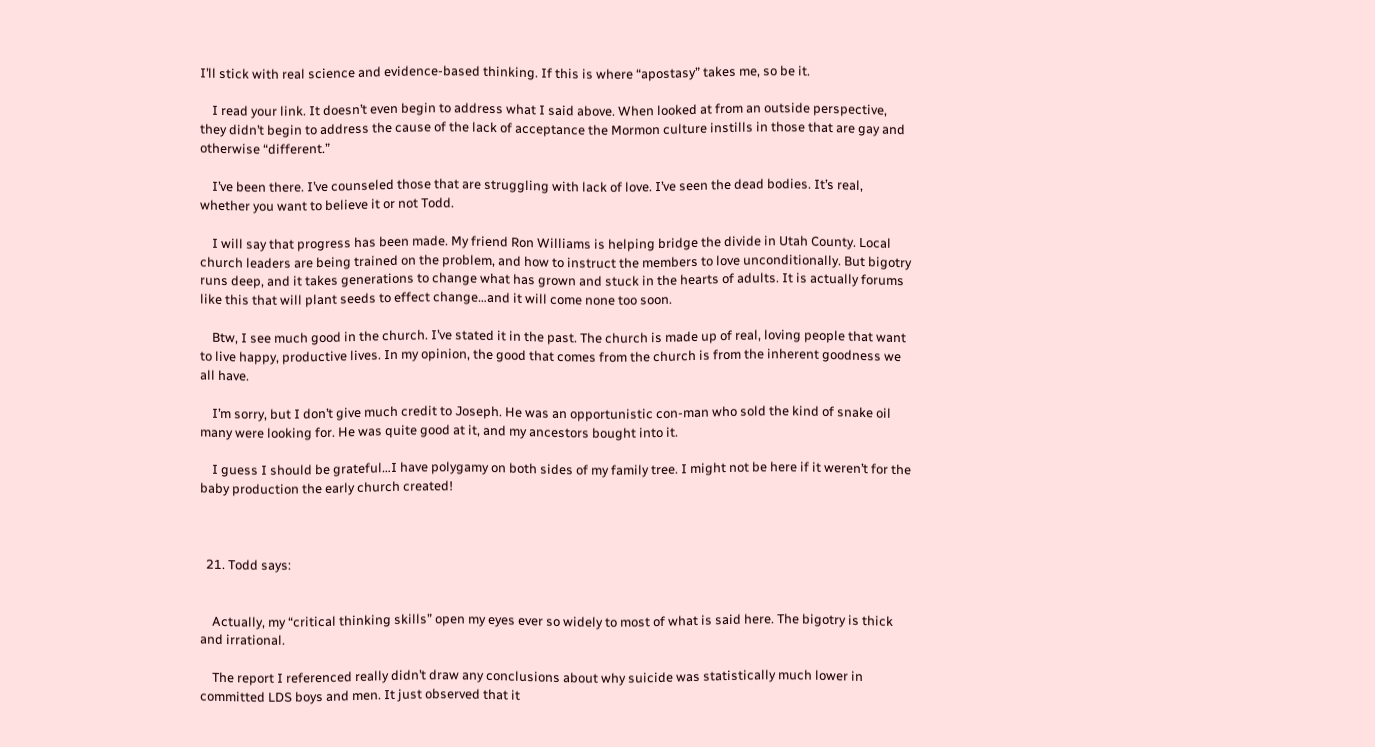I’ll stick with real science and evidence-based thinking. If this is where “apostasy” takes me, so be it.

    I read your link. It doesn’t even begin to address what I said above. When looked at from an outside perspective, they didn’t begin to address the cause of the lack of acceptance the Mormon culture instills in those that are gay and otherwise “different.”

    I’ve been there. I’ve counseled those that are struggling with lack of love. I’ve seen the dead bodies. It’s real, whether you want to believe it or not Todd.

    I will say that progress has been made. My friend Ron Williams is helping bridge the divide in Utah County. Local church leaders are being trained on the problem, and how to instruct the members to love unconditionally. But bigotry runs deep, and it takes generations to change what has grown and stuck in the hearts of adults. It is actually forums like this that will plant seeds to effect change…and it will come none too soon.

    Btw, I see much good in the church. I’ve stated it in the past. The church is made up of real, loving people that want to live happy, productive lives. In my opinion, the good that comes from the church is from the inherent goodness we all have.

    I’m sorry, but I don’t give much credit to Joseph. He was an opportunistic con-man who sold the kind of snake oil many were looking for. He was quite good at it, and my ancestors bought into it.

    I guess I should be grateful…I have polygamy on both sides of my family tree. I might not be here if it weren’t for the baby production the early church created!



  21. Todd says:


    Actually, my “critical thinking skills” open my eyes ever so widely to most of what is said here. The bigotry is thick and irrational.

    The report I referenced really didn’t draw any conclusions about why suicide was statistically much lower in committed LDS boys and men. It just observed that it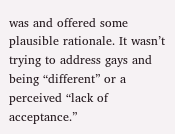was and offered some plausible rationale. It wasn’t trying to address gays and being “different” or a perceived “lack of acceptance.”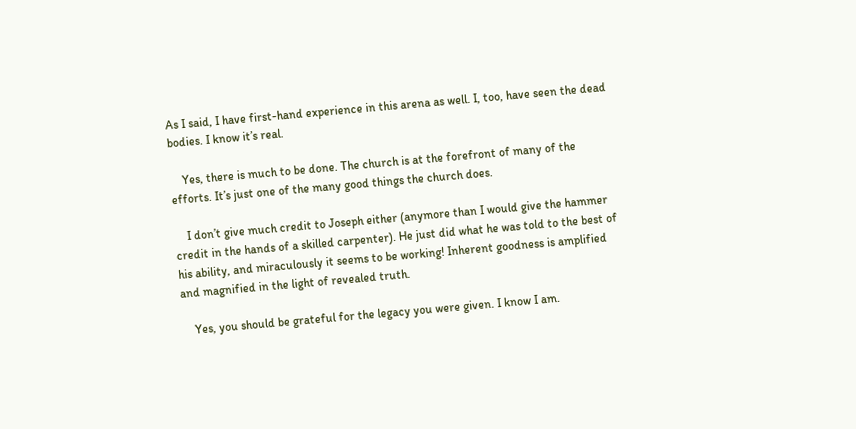As I said, I have first-hand experience in this arena as well. I, too, have seen the dead bodies. I know it’s real.

    Yes, there is much to be done. The church is at the forefront of many of the efforts. It’s just one of the many good things the church does.

    I don’t give much credit to Joseph either (anymore than I would give the hammer credit in the hands of a skilled carpenter). He just did what he was told to the best of his ability, and miraculously it seems to be working! Inherent goodness is amplified and magnified in the light of revealed truth.

    Yes, you should be grateful for the legacy you were given. I know I am.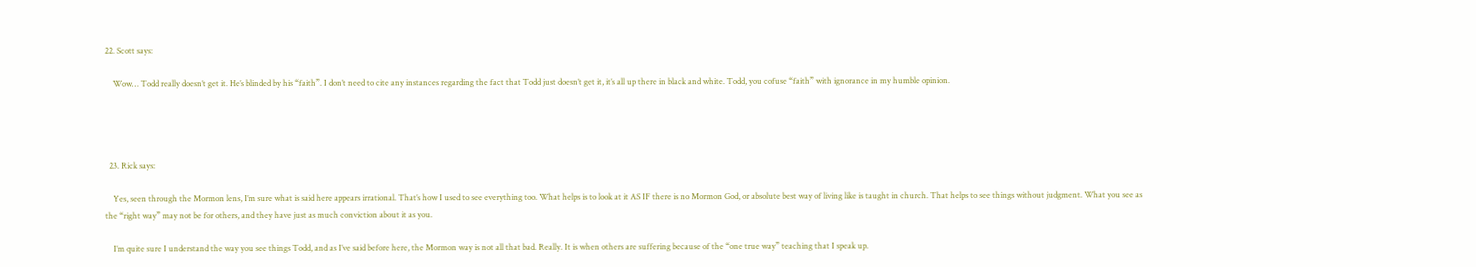22. Scott says:

    Wow… Todd really doesn’t get it. He’s blinded by his “faith”. I don’t need to cite any instances regarding the fact that Todd just doesn’t get it, it’s all up there in black and white. Todd, you cofuse “faith” with ignorance in my humble opinion.




  23. Rick says:

    Yes, seen through the Mormon lens, I’m sure what is said here appears irrational. That’s how I used to see everything too. What helps is to look at it AS IF there is no Mormon God, or absolute best way of living like is taught in church. That helps to see things without judgment. What you see as the “right way” may not be for others, and they have just as much conviction about it as you.

    I’m quite sure I understand the way you see things Todd, and as I’ve said before here, the Mormon way is not all that bad. Really. It is when others are suffering because of the “one true way” teaching that I speak up.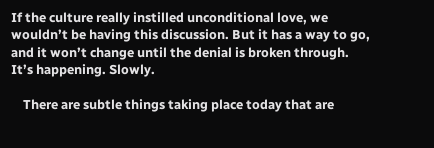If the culture really instilled unconditional love, we wouldn’t be having this discussion. But it has a way to go, and it won’t change until the denial is broken through. It’s happening. Slowly.

    There are subtle things taking place today that are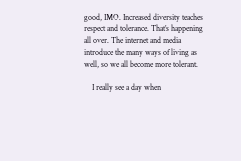good, IMO. Increased diversity teaches respect and tolerance. That’s happening all over. The internet and media introduce the many ways of living as well, so we all become more tolerant.

    I really see a day when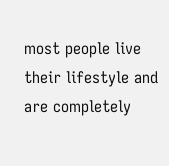most people live their lifestyle and are completely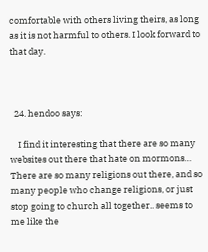comfortable with others living theirs, as long as it is not harmful to others. I look forward to that day.



  24. hendoo says:

    I find it interesting that there are so many websites out there that hate on mormons… There are so many religions out there, and so many people who change religions, or just stop going to church all together.. seems to me like the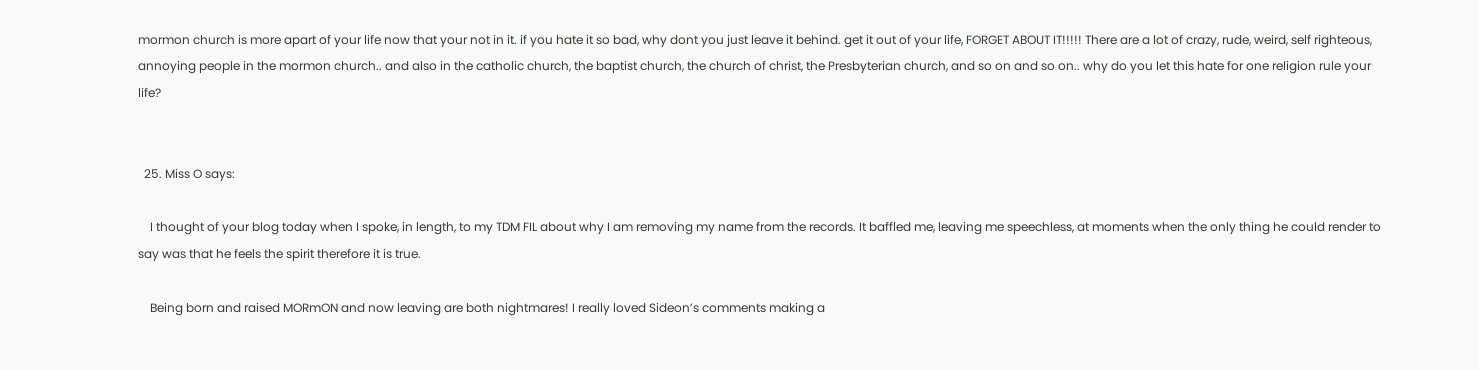mormon church is more apart of your life now that your not in it. if you hate it so bad, why dont you just leave it behind. get it out of your life, FORGET ABOUT IT!!!!! There are a lot of crazy, rude, weird, self righteous, annoying people in the mormon church.. and also in the catholic church, the baptist church, the church of christ, the Presbyterian church, and so on and so on.. why do you let this hate for one religion rule your life?


  25. Miss O says:

    I thought of your blog today when I spoke, in length, to my TDM FIL about why I am removing my name from the records. It baffled me, leaving me speechless, at moments when the only thing he could render to say was that he feels the spirit therefore it is true.

    Being born and raised MORmON and now leaving are both nightmares! I really loved Sideon’s comments making a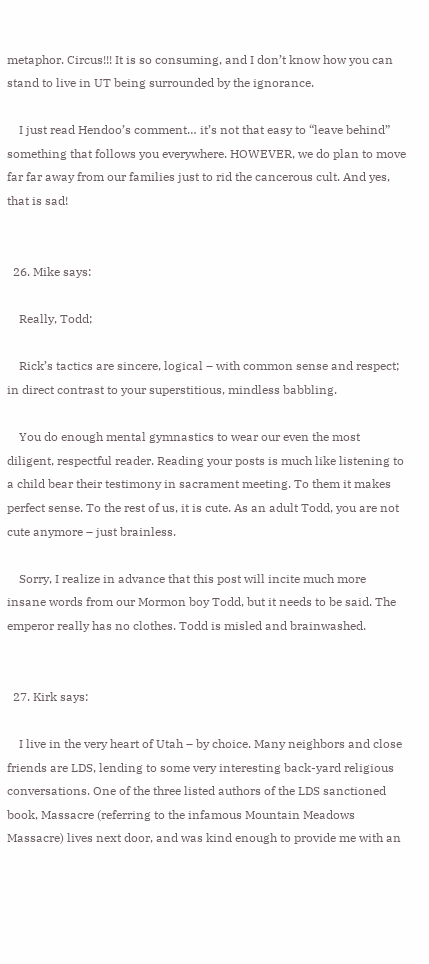metaphor. Circus!!! It is so consuming, and I don’t know how you can stand to live in UT being surrounded by the ignorance.

    I just read Hendoo’s comment… it’s not that easy to “leave behind” something that follows you everywhere. HOWEVER, we do plan to move far far away from our families just to rid the cancerous cult. And yes, that is sad!


  26. Mike says:

    Really, Todd;

    Rick’s tactics are sincere, logical – with common sense and respect; in direct contrast to your superstitious, mindless babbling.

    You do enough mental gymnastics to wear our even the most diligent, respectful reader. Reading your posts is much like listening to a child bear their testimony in sacrament meeting. To them it makes perfect sense. To the rest of us, it is cute. As an adult Todd, you are not cute anymore – just brainless.

    Sorry, I realize in advance that this post will incite much more insane words from our Mormon boy Todd, but it needs to be said. The emperor really has no clothes. Todd is misled and brainwashed.


  27. Kirk says:

    I live in the very heart of Utah – by choice. Many neighbors and close friends are LDS, lending to some very interesting back-yard religious conversations. One of the three listed authors of the LDS sanctioned book, Massacre (referring to the infamous Mountain Meadows Massacre) lives next door, and was kind enough to provide me with an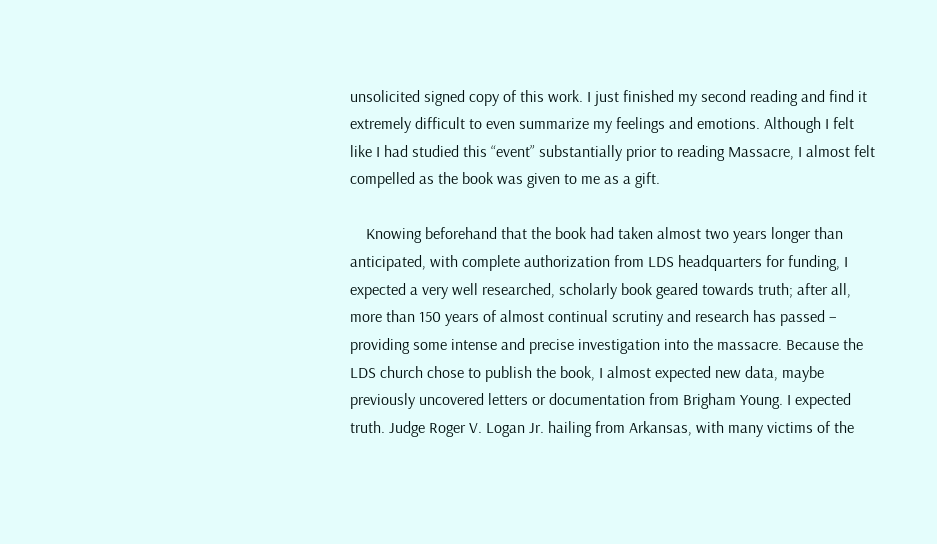unsolicited signed copy of this work. I just finished my second reading and find it extremely difficult to even summarize my feelings and emotions. Although I felt like I had studied this “event” substantially prior to reading Massacre, I almost felt compelled as the book was given to me as a gift.

    Knowing beforehand that the book had taken almost two years longer than anticipated, with complete authorization from LDS headquarters for funding, I expected a very well researched, scholarly book geared towards truth; after all, more than 150 years of almost continual scrutiny and research has passed – providing some intense and precise investigation into the massacre. Because the LDS church chose to publish the book, I almost expected new data, maybe previously uncovered letters or documentation from Brigham Young. I expected truth. Judge Roger V. Logan Jr. hailing from Arkansas, with many victims of the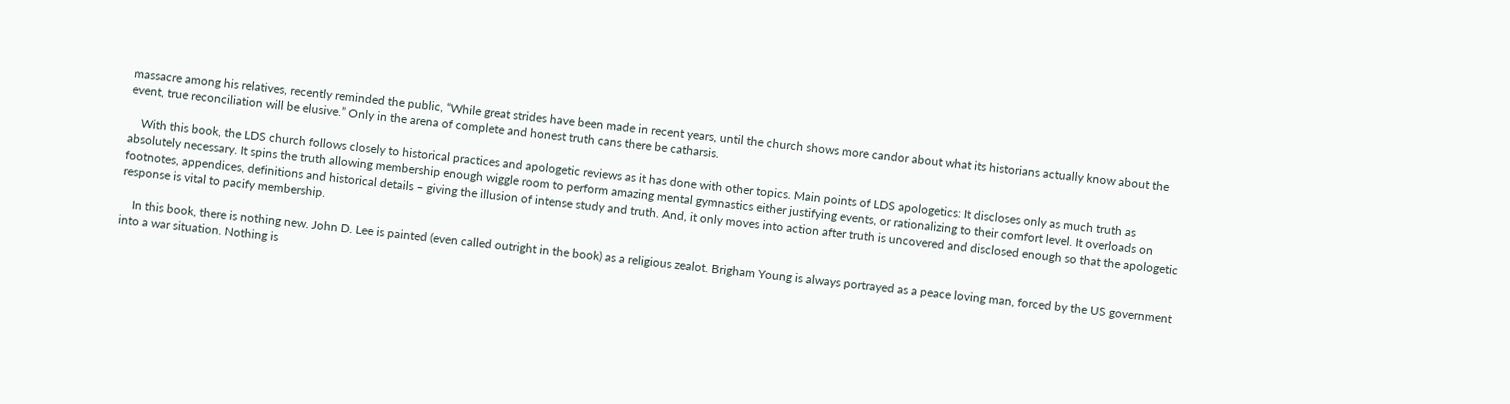massacre among his relatives, recently reminded the public, “While great strides have been made in recent years, until the church shows more candor about what its historians actually know about the event, true reconciliation will be elusive.” Only in the arena of complete and honest truth cans there be catharsis.

    With this book, the LDS church follows closely to historical practices and apologetic reviews as it has done with other topics. Main points of LDS apologetics: It discloses only as much truth as absolutely necessary. It spins the truth allowing membership enough wiggle room to perform amazing mental gymnastics either justifying events, or rationalizing to their comfort level. It overloads on footnotes, appendices, definitions and historical details – giving the illusion of intense study and truth. And, it only moves into action after truth is uncovered and disclosed enough so that the apologetic response is vital to pacify membership.

    In this book, there is nothing new. John D. Lee is painted (even called outright in the book) as a religious zealot. Brigham Young is always portrayed as a peace loving man, forced by the US government into a war situation. Nothing is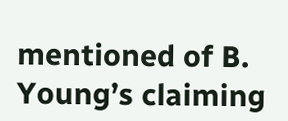mentioned of B. Young’s claiming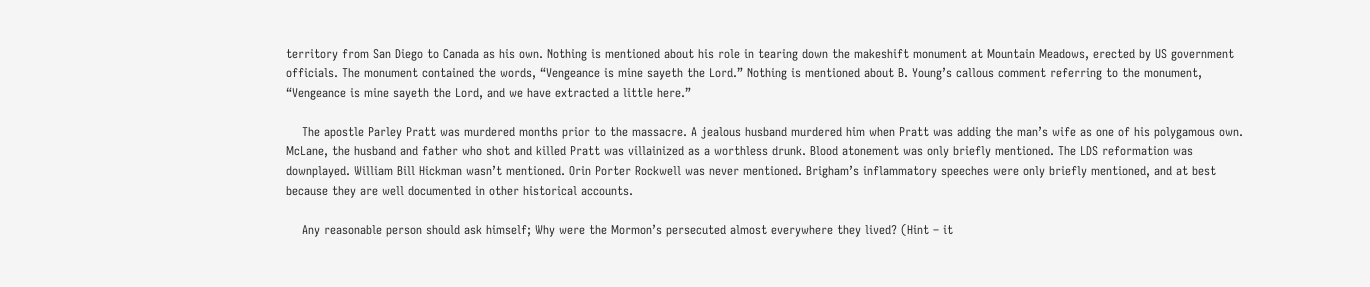territory from San Diego to Canada as his own. Nothing is mentioned about his role in tearing down the makeshift monument at Mountain Meadows, erected by US government officials. The monument contained the words, “Vengeance is mine sayeth the Lord.” Nothing is mentioned about B. Young’s callous comment referring to the monument, “Vengeance is mine sayeth the Lord, and we have extracted a little here.”

    The apostle Parley Pratt was murdered months prior to the massacre. A jealous husband murdered him when Pratt was adding the man’s wife as one of his polygamous own. McLane, the husband and father who shot and killed Pratt was villainized as a worthless drunk. Blood atonement was only briefly mentioned. The LDS reformation was downplayed. William Bill Hickman wasn’t mentioned. Orin Porter Rockwell was never mentioned. Brigham’s inflammatory speeches were only briefly mentioned, and at best because they are well documented in other historical accounts.

    Any reasonable person should ask himself; Why were the Mormon’s persecuted almost everywhere they lived? (Hint – it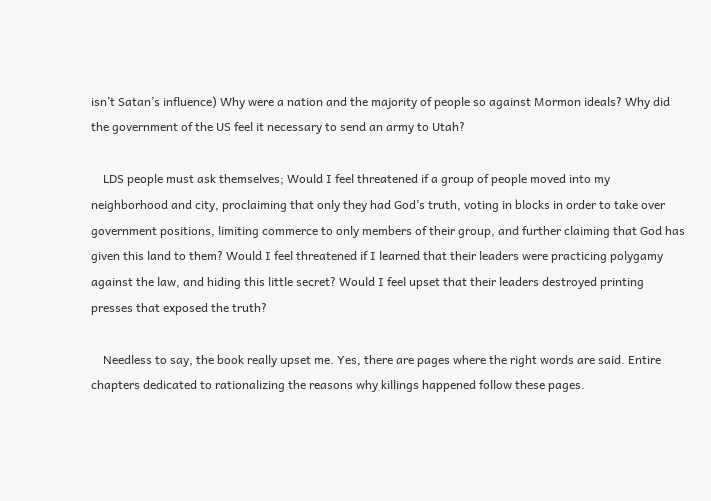isn’t Satan’s influence) Why were a nation and the majority of people so against Mormon ideals? Why did the government of the US feel it necessary to send an army to Utah?

    LDS people must ask themselves; Would I feel threatened if a group of people moved into my neighborhood and city, proclaiming that only they had God’s truth, voting in blocks in order to take over government positions, limiting commerce to only members of their group, and further claiming that God has given this land to them? Would I feel threatened if I learned that their leaders were practicing polygamy against the law, and hiding this little secret? Would I feel upset that their leaders destroyed printing presses that exposed the truth?

    Needless to say, the book really upset me. Yes, there are pages where the right words are said. Entire chapters dedicated to rationalizing the reasons why killings happened follow these pages.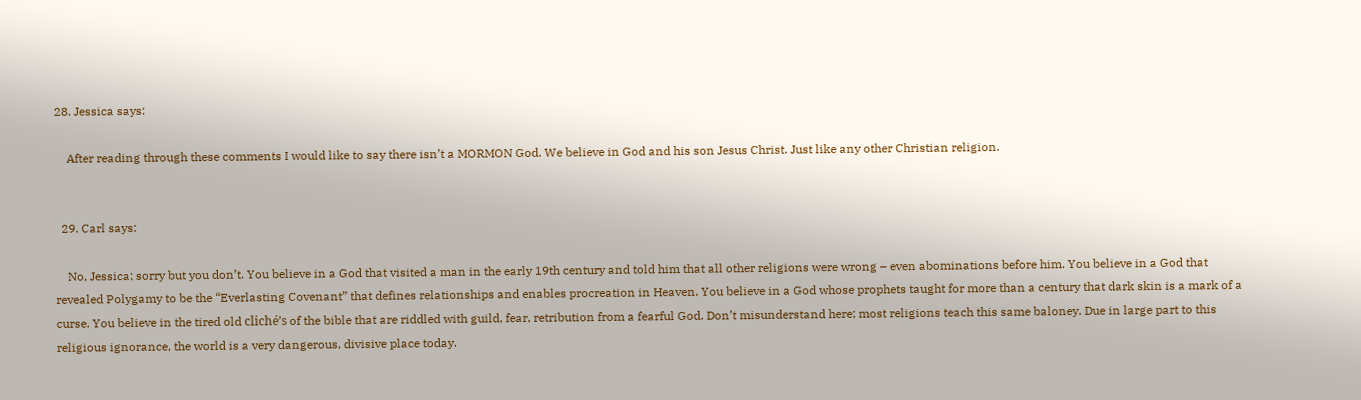28. Jessica says:

    After reading through these comments I would like to say there isn’t a MORMON God. We believe in God and his son Jesus Christ. Just like any other Christian religion.


  29. Carl says:

    No, Jessica; sorry but you don’t. You believe in a God that visited a man in the early 19th century and told him that all other religions were wrong – even abominations before him. You believe in a God that revealed Polygamy to be the “Everlasting Covenant” that defines relationships and enables procreation in Heaven. You believe in a God whose prophets taught for more than a century that dark skin is a mark of a curse. You believe in the tired old cliché’s of the bible that are riddled with guild, fear, retribution from a fearful God. Don’t misunderstand here; most religions teach this same baloney. Due in large part to this religious ignorance, the world is a very dangerous, divisive place today.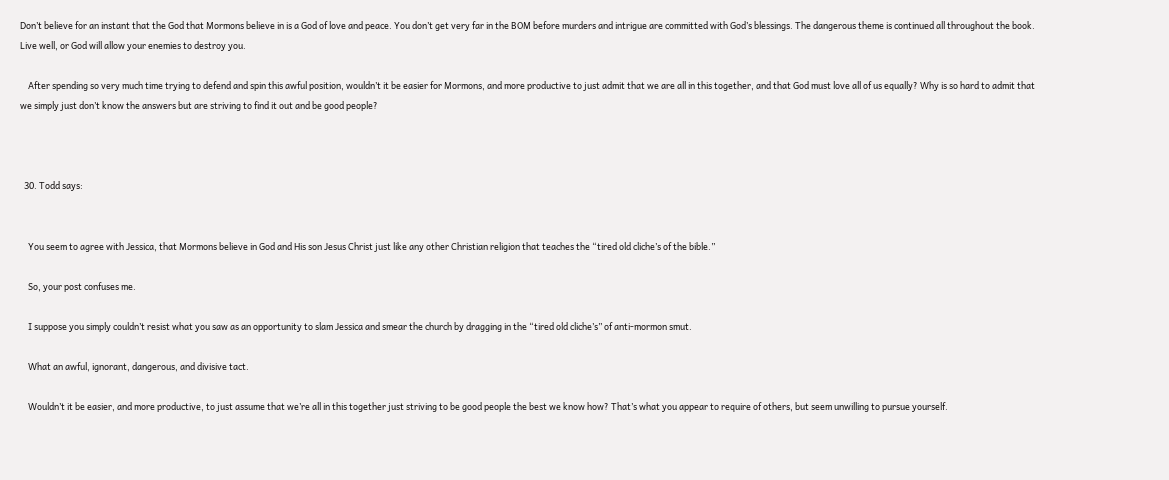Don’t believe for an instant that the God that Mormons believe in is a God of love and peace. You don’t get very far in the BOM before murders and intrigue are committed with God’s blessings. The dangerous theme is continued all throughout the book. Live well, or God will allow your enemies to destroy you.

    After spending so very much time trying to defend and spin this awful position, wouldn’t it be easier for Mormons, and more productive to just admit that we are all in this together, and that God must love all of us equally? Why is so hard to admit that we simply just don’t know the answers but are striving to find it out and be good people?



  30. Todd says:


    You seem to agree with Jessica, that Mormons believe in God and His son Jesus Christ just like any other Christian religion that teaches the “tired old cliche’s of the bible.”

    So, your post confuses me.

    I suppose you simply couldn’t resist what you saw as an opportunity to slam Jessica and smear the church by dragging in the “tired old cliche’s” of anti-mormon smut.

    What an awful, ignorant, dangerous, and divisive tact.

    Wouldn’t it be easier, and more productive, to just assume that we’re all in this together just striving to be good people the best we know how? That’s what you appear to require of others, but seem unwilling to pursue yourself.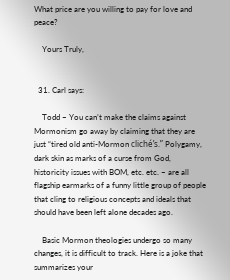What price are you willing to pay for love and peace?

    Yours Truly,


  31. Carl says:

    Todd – You can’t make the claims against Mormonism go away by claiming that they are just “tired old anti-Mormon cliché’s.” Polygamy, dark skin as marks of a curse from God, historicity issues with BOM, etc. etc. – are all flagship earmarks of a funny little group of people that cling to religious concepts and ideals that should have been left alone decades ago.

    Basic Mormon theologies undergo so many changes, it is difficult to track. Here is a joke that summarizes your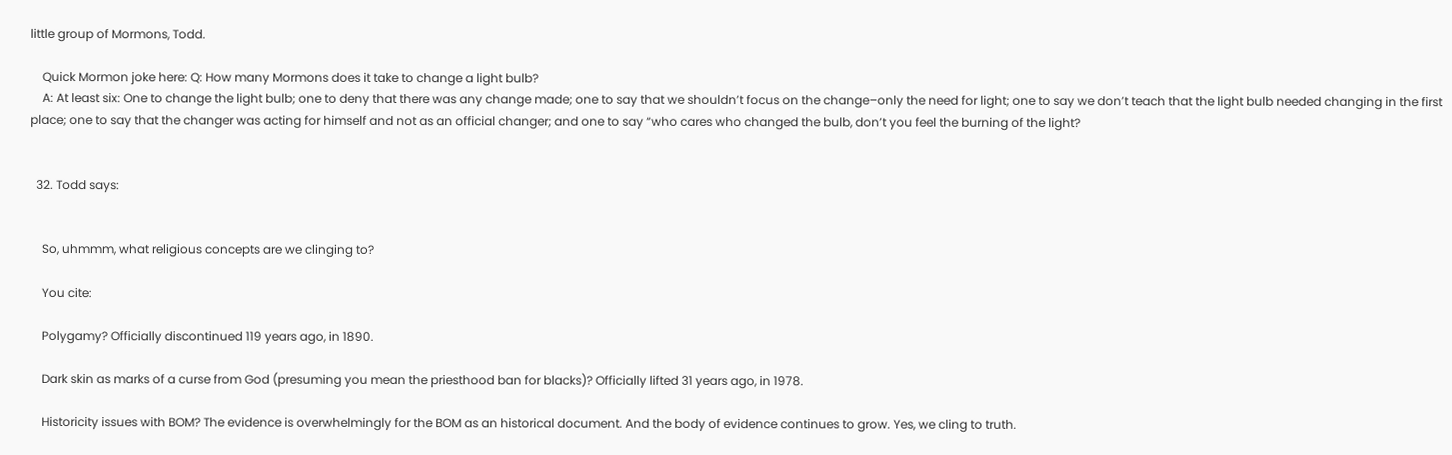little group of Mormons, Todd.

    Quick Mormon joke here: Q: How many Mormons does it take to change a light bulb?
    A: At least six: One to change the light bulb; one to deny that there was any change made; one to say that we shouldn’t focus on the change–only the need for light; one to say we don’t teach that the light bulb needed changing in the first place; one to say that the changer was acting for himself and not as an official changer; and one to say “who cares who changed the bulb, don’t you feel the burning of the light?


  32. Todd says:


    So, uhmmm, what religious concepts are we clinging to?

    You cite:

    Polygamy? Officially discontinued 119 years ago, in 1890.

    Dark skin as marks of a curse from God (presuming you mean the priesthood ban for blacks)? Officially lifted 31 years ago, in 1978.

    Historicity issues with BOM? The evidence is overwhelmingly for the BOM as an historical document. And the body of evidence continues to grow. Yes, we cling to truth.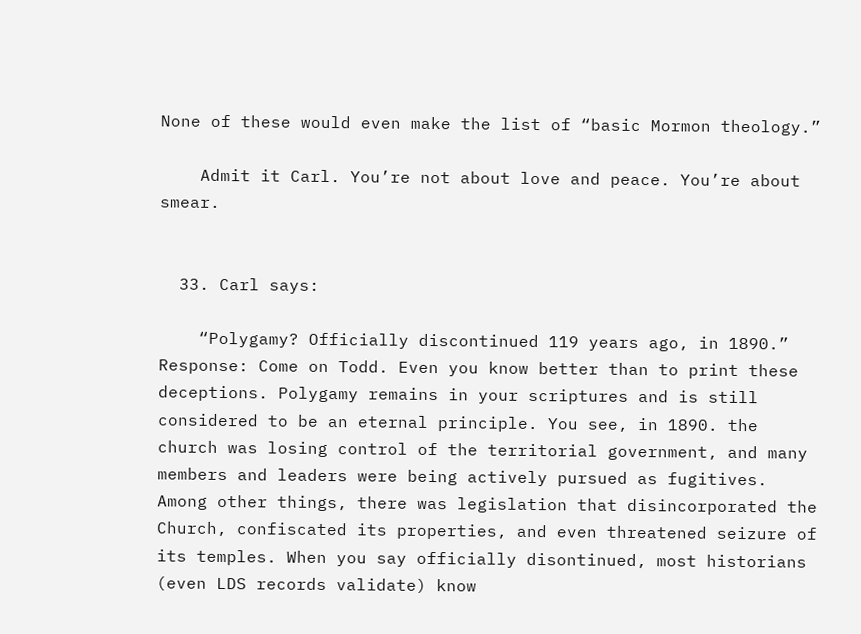None of these would even make the list of “basic Mormon theology.”

    Admit it Carl. You’re not about love and peace. You’re about smear.


  33. Carl says:

    “Polygamy? Officially discontinued 119 years ago, in 1890.” Response: Come on Todd. Even you know better than to print these deceptions. Polygamy remains in your scriptures and is still considered to be an eternal principle. You see, in 1890. the church was losing control of the territorial government, and many members and leaders were being actively pursued as fugitives. Among other things, there was legislation that disincorporated the Church, confiscated its properties, and even threatened seizure of its temples. When you say officially disontinued, most historians (even LDS records validate) know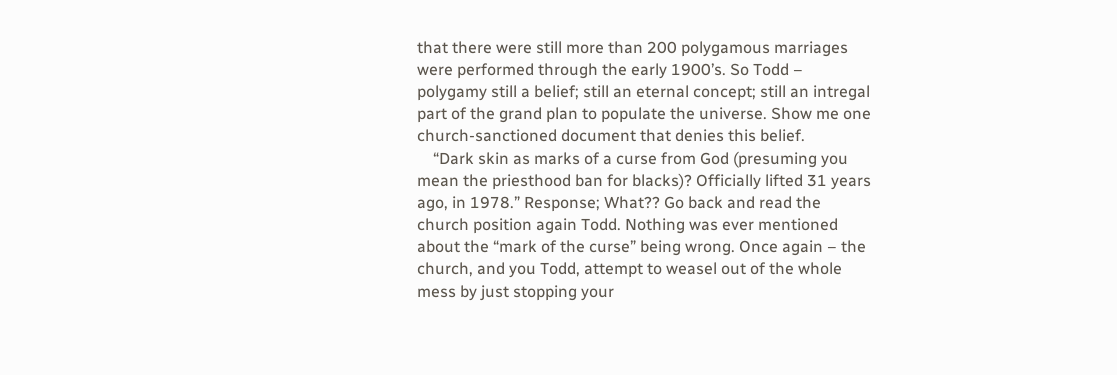that there were still more than 200 polygamous marriages were performed through the early 1900’s. So Todd – polygamy still a belief; still an eternal concept; still an intregal part of the grand plan to populate the universe. Show me one church-sanctioned document that denies this belief.
    “Dark skin as marks of a curse from God (presuming you mean the priesthood ban for blacks)? Officially lifted 31 years ago, in 1978.” Response; What?? Go back and read the church position again Todd. Nothing was ever mentioned about the “mark of the curse” being wrong. Once again – the church, and you Todd, attempt to weasel out of the whole mess by just stopping your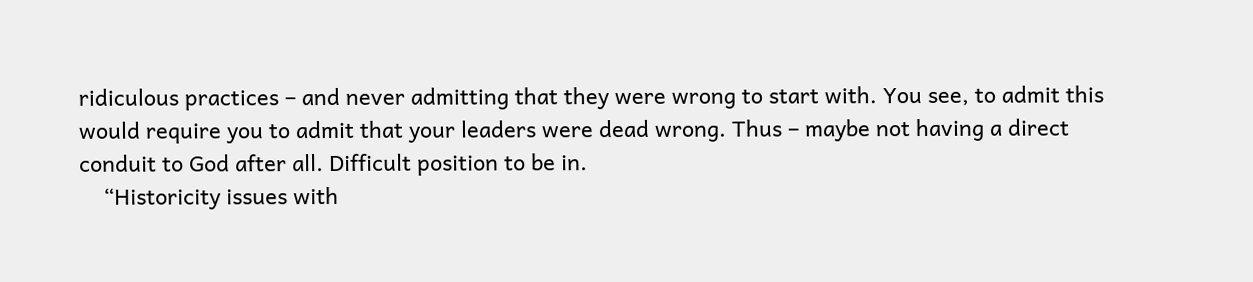ridiculous practices – and never admitting that they were wrong to start with. You see, to admit this would require you to admit that your leaders were dead wrong. Thus – maybe not having a direct conduit to God after all. Difficult position to be in.
    “Historicity issues with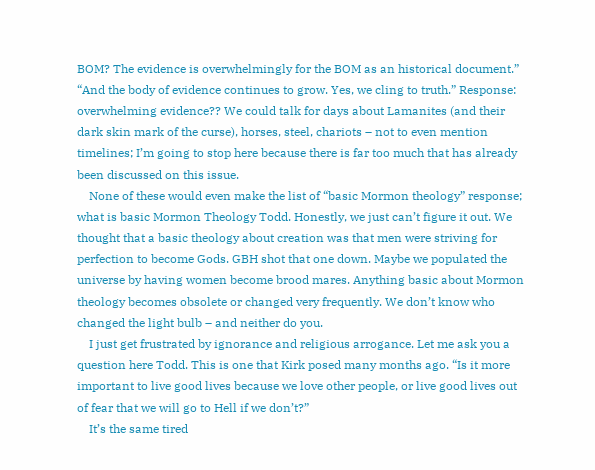BOM? The evidence is overwhelmingly for the BOM as an historical document.” “And the body of evidence continues to grow. Yes, we cling to truth.” Response: overwhelming evidence?? We could talk for days about Lamanites (and their dark skin mark of the curse), horses, steel, chariots – not to even mention timelines; I’m going to stop here because there is far too much that has already been discussed on this issue.
    None of these would even make the list of “basic Mormon theology” response; what is basic Mormon Theology Todd. Honestly, we just can’t figure it out. We thought that a basic theology about creation was that men were striving for perfection to become Gods. GBH shot that one down. Maybe we populated the universe by having women become brood mares. Anything basic about Mormon theology becomes obsolete or changed very frequently. We don’t know who changed the light bulb – and neither do you.
    I just get frustrated by ignorance and religious arrogance. Let me ask you a question here Todd. This is one that Kirk posed many months ago. “Is it more important to live good lives because we love other people, or live good lives out of fear that we will go to Hell if we don’t?”
    It’s the same tired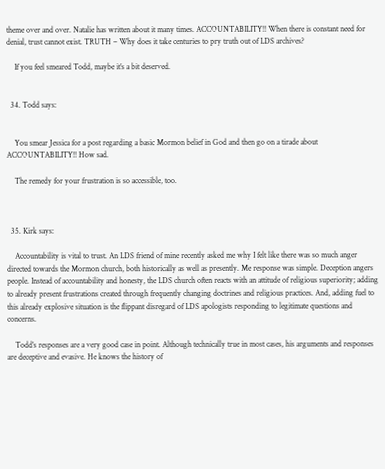theme over and over. Natalie has written about it many times. ACCOUNTABILITY!! When there is constant need for denial, trust cannot exist. TRUTH – Why does it take centuries to pry truth out of LDS archives?

    If you feel smeared Todd, maybe it’s a bit deserved.


  34. Todd says:


    You smear Jessica for a post regarding a basic Mormon belief in God and then go on a tirade about ACCOUNTABILITY!! How sad.

    The remedy for your frustration is so accessible, too.



  35. Kirk says:

    Accountability is vital to trust. An LDS friend of mine recently asked me why I felt like there was so much anger directed towards the Mormon church, both historically as well as presently. Me response was simple. Deception angers people. Instead of accountability and honesty, the LDS church often reacts with an attitude of religious superiority; adding to already present frustrations created through frequently changing doctrines and religious practices. And, adding fuel to this already explosive situation is the flippant disregard of LDS apologists responding to legitimate questions and concerns.

    Todd’s responses are a very good case in point. Although technically true in most cases, his arguments and responses are deceptive and evasive. He knows the history of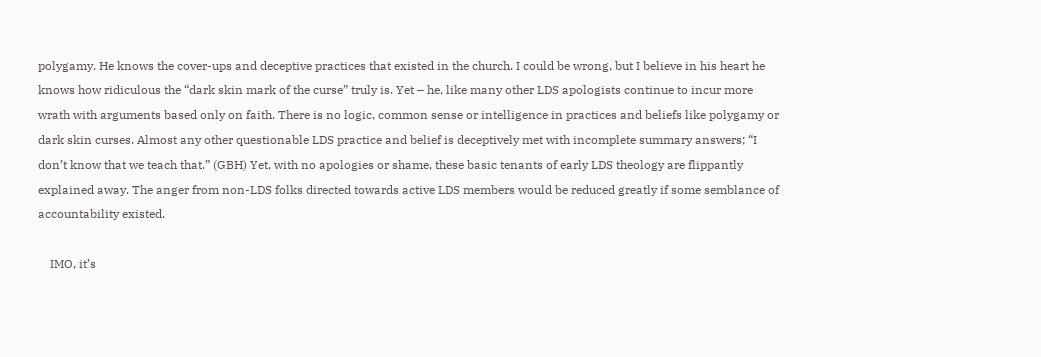polygamy. He knows the cover-ups and deceptive practices that existed in the church. I could be wrong, but I believe in his heart he knows how ridiculous the “dark skin mark of the curse” truly is. Yet – he, like many other LDS apologists continue to incur more wrath with arguments based only on faith. There is no logic, common sense or intelligence in practices and beliefs like polygamy or dark skin curses. Almost any other questionable LDS practice and belief is deceptively met with incomplete summary answers; “I don’t know that we teach that.” (GBH) Yet, with no apologies or shame, these basic tenants of early LDS theology are flippantly explained away. The anger from non-LDS folks directed towards active LDS members would be reduced greatly if some semblance of accountability existed.

    IMO, it’s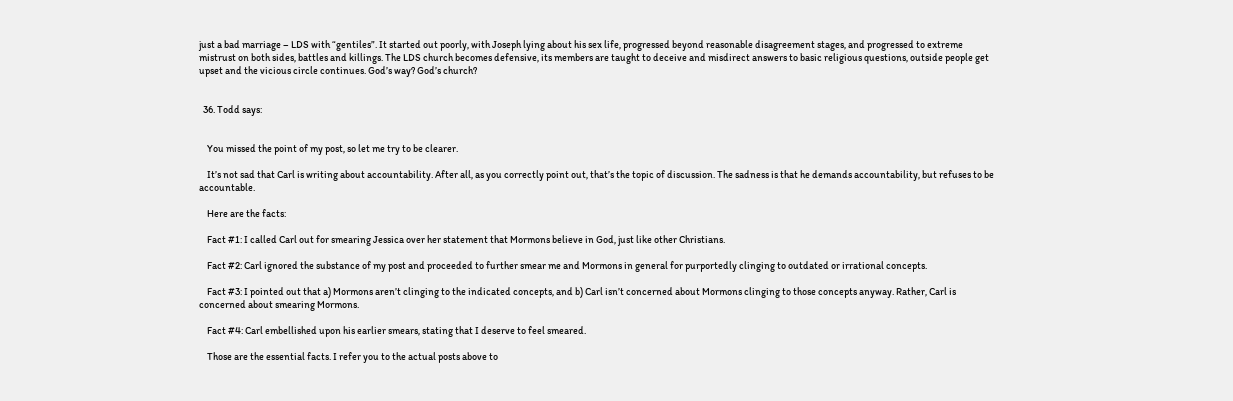just a bad marriage – LDS with “gentiles”. It started out poorly, with Joseph lying about his sex life, progressed beyond reasonable disagreement stages, and progressed to extreme mistrust on both sides, battles and killings. The LDS church becomes defensive, its members are taught to deceive and misdirect answers to basic religious questions, outside people get upset and the vicious circle continues. God’s way? God’s church?


  36. Todd says:


    You missed the point of my post, so let me try to be clearer.

    It’s not sad that Carl is writing about accountability. After all, as you correctly point out, that’s the topic of discussion. The sadness is that he demands accountability, but refuses to be accountable.

    Here are the facts:

    Fact #1: I called Carl out for smearing Jessica over her statement that Mormons believe in God, just like other Christians.

    Fact #2: Carl ignored the substance of my post and proceeded to further smear me and Mormons in general for purportedly clinging to outdated or irrational concepts.

    Fact #3: I pointed out that a) Mormons aren’t clinging to the indicated concepts, and b) Carl isn’t concerned about Mormons clinging to those concepts anyway. Rather, Carl is concerned about smearing Mormons.

    Fact #4: Carl embellished upon his earlier smears, stating that I deserve to feel smeared.

    Those are the essential facts. I refer you to the actual posts above to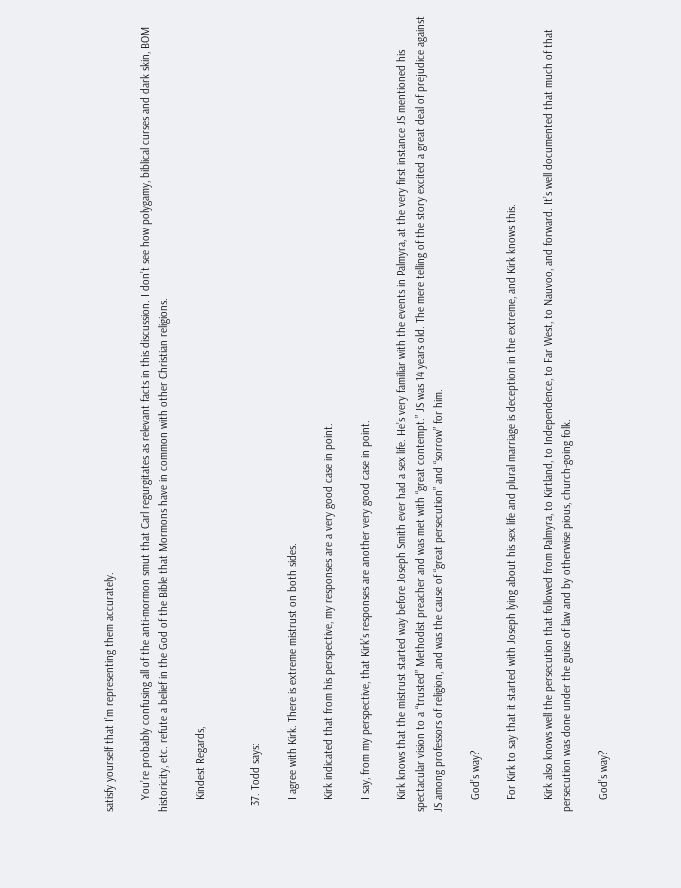satisfy yourself that I’m representing them accurately.

    You’re probably confusing all of the anti-mormon smut that Carl regurgitates as relevant facts in this discussion. I don’t see how polygamy, biblical curses and dark skin, BOM historicity, etc. refute a belief in the God of the Bible that Mormons have in common with other Christian religions.

    Kindest Regards,


  37. Todd says:

    I agree with Kirk. There is extreme mistrust on both sides.

    Kirk indicated that from his perspective, my responses are a very good case in point.

    I say, from my perspective, that Kirk’s responses are another very good case in point.

    Kirk knows that the mistrust started way before Joseph Smith ever had a sex life. He’s very familiar with the events in Palmyra, at the very first instance JS mentioned his spectacular vision to a “trusted” Methodist preacher and was met with “great contempt.” JS was 14 years old. The mere telling of the story excited a great deal of prejudice against JS among professors of religion, and was the cause of “great persecution” and “sorrow” for him.

    God’s way?

    For Kirk to say that it started with Joseph lying about his sex life and plural marriage is deception in the extreme, and Kirk knows this.

    Kirk also knows well the persecution that followed from Palmyra, to Kirtland, to Independence, to Far West, to Nauvoo, and forward. It’s well documented that much of that persecution was done under the guise of law and by otherwise pious, church-going folk.

    God’s way?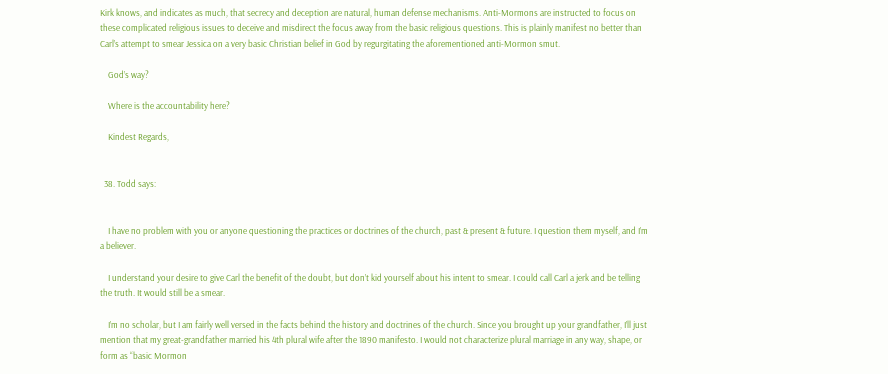Kirk knows, and indicates as much, that secrecy and deception are natural, human defense mechanisms. Anti-Mormons are instructed to focus on these complicated religious issues to deceive and misdirect the focus away from the basic religious questions. This is plainly manifest no better than Carl’s attempt to smear Jessica on a very basic Christian belief in God by regurgitating the aforementioned anti-Mormon smut.

    God’s way?

    Where is the accountability here?

    Kindest Regards,


  38. Todd says:


    I have no problem with you or anyone questioning the practices or doctrines of the church, past & present & future. I question them myself, and I’m a believer.

    I understand your desire to give Carl the benefit of the doubt, but don’t kid yourself about his intent to smear. I could call Carl a jerk and be telling the truth. It would still be a smear.

    I’m no scholar, but I am fairly well versed in the facts behind the history and doctrines of the church. Since you brought up your grandfather, I’ll just mention that my great-grandfather married his 4th plural wife after the 1890 manifesto. I would not characterize plural marriage in any way, shape, or form as “basic Mormon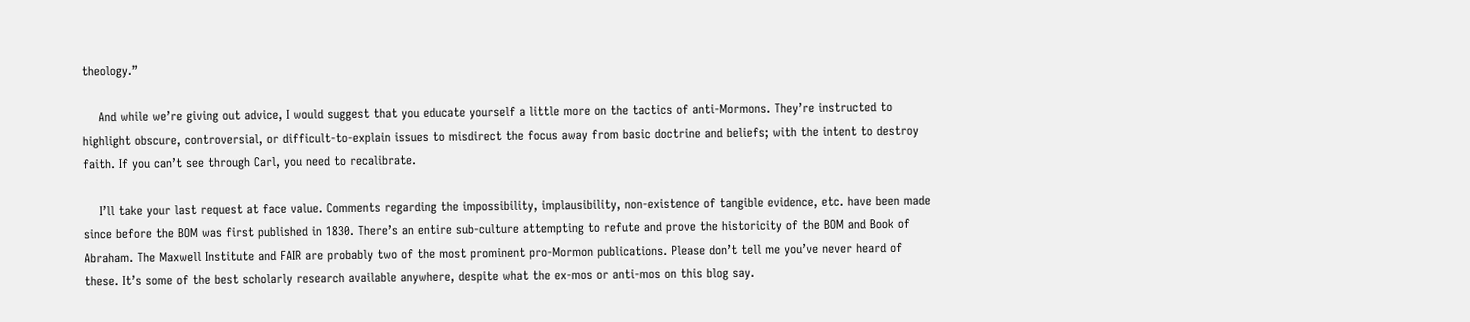theology.”

    And while we’re giving out advice, I would suggest that you educate yourself a little more on the tactics of anti-Mormons. They’re instructed to highlight obscure, controversial, or difficult-to-explain issues to misdirect the focus away from basic doctrine and beliefs; with the intent to destroy faith. If you can’t see through Carl, you need to recalibrate.

    I’ll take your last request at face value. Comments regarding the impossibility, implausibility, non-existence of tangible evidence, etc. have been made since before the BOM was first published in 1830. There’s an entire sub-culture attempting to refute and prove the historicity of the BOM and Book of Abraham. The Maxwell Institute and FAIR are probably two of the most prominent pro-Mormon publications. Please don’t tell me you’ve never heard of these. It’s some of the best scholarly research available anywhere, despite what the ex-mos or anti-mos on this blog say.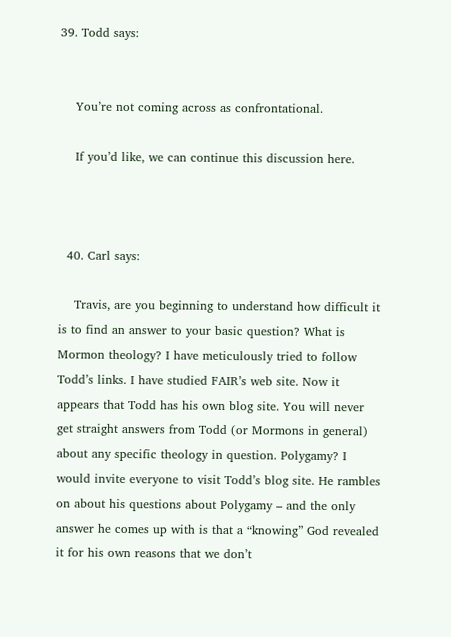39. Todd says:


    You’re not coming across as confrontational.

    If you’d like, we can continue this discussion here.



  40. Carl says:

    Travis, are you beginning to understand how difficult it is to find an answer to your basic question? What is Mormon theology? I have meticulously tried to follow Todd’s links. I have studied FAIR’s web site. Now it appears that Todd has his own blog site. You will never get straight answers from Todd (or Mormons in general) about any specific theology in question. Polygamy? I would invite everyone to visit Todd’s blog site. He rambles on about his questions about Polygamy – and the only answer he comes up with is that a “knowing” God revealed it for his own reasons that we don’t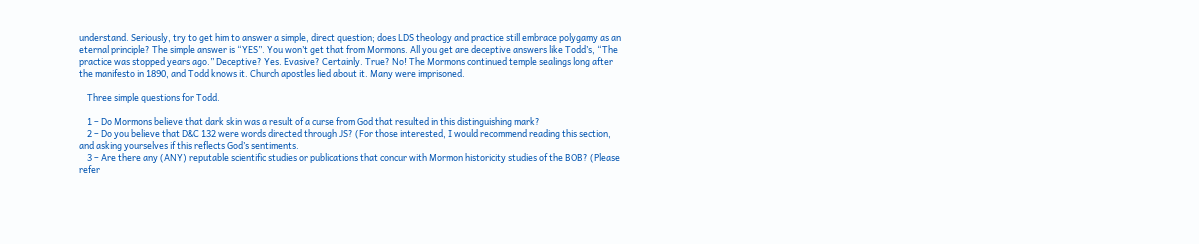understand. Seriously, try to get him to answer a simple, direct question; does LDS theology and practice still embrace polygamy as an eternal principle? The simple answer is “YES”. You won’t get that from Mormons. All you get are deceptive answers like Todd’s, “The practice was stopped years ago.” Deceptive? Yes. Evasive? Certainly. True? No! The Mormons continued temple sealings long after the manifesto in 1890, and Todd knows it. Church apostles lied about it. Many were imprisoned.

    Three simple questions for Todd.

    1 – Do Mormons believe that dark skin was a result of a curse from God that resulted in this distinguishing mark?
    2 – Do you believe that D&C 132 were words directed through JS? (For those interested, I would recommend reading this section, and asking yourselves if this reflects God’s sentiments.
    3 – Are there any (ANY) reputable scientific studies or publications that concur with Mormon historicity studies of the BOB? (Please refer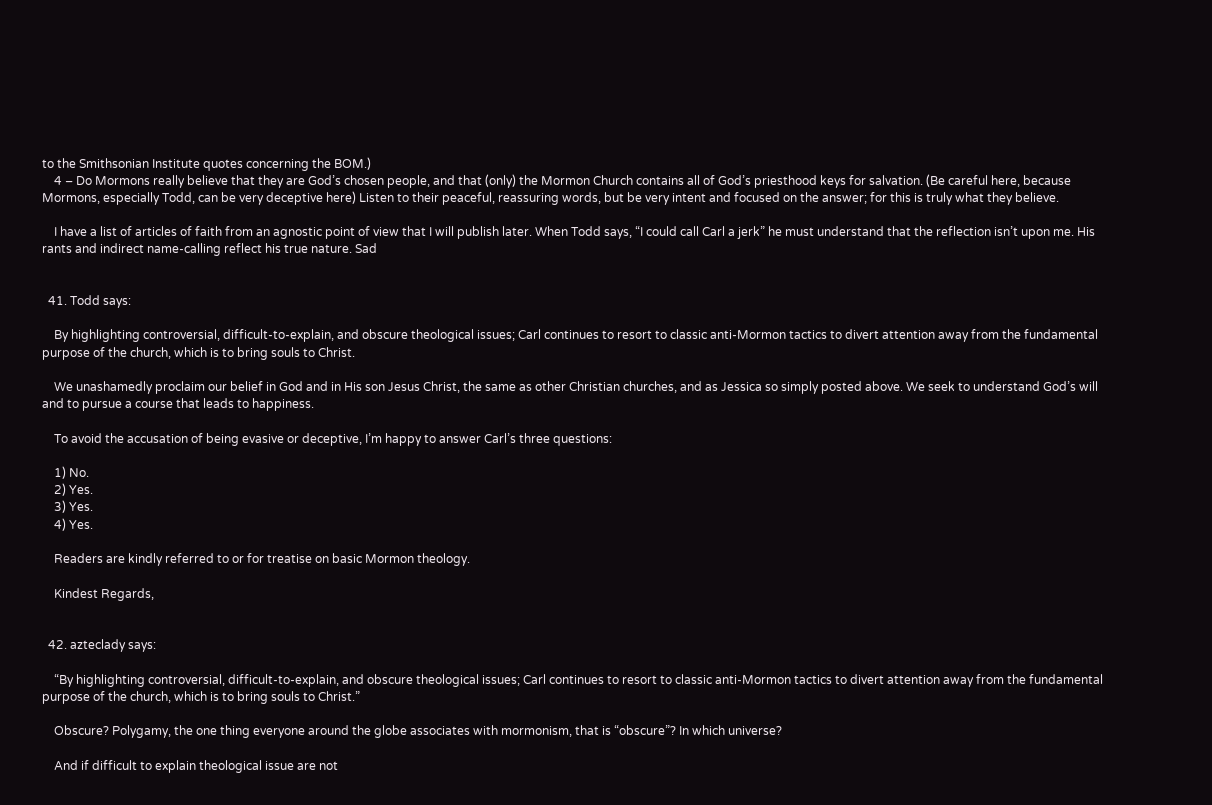to the Smithsonian Institute quotes concerning the BOM.)
    4 – Do Mormons really believe that they are God’s chosen people, and that (only) the Mormon Church contains all of God’s priesthood keys for salvation. (Be careful here, because Mormons, especially Todd, can be very deceptive here) Listen to their peaceful, reassuring words, but be very intent and focused on the answer; for this is truly what they believe.

    I have a list of articles of faith from an agnostic point of view that I will publish later. When Todd says, “I could call Carl a jerk” he must understand that the reflection isn’t upon me. His rants and indirect name-calling reflect his true nature. Sad


  41. Todd says:

    By highlighting controversial, difficult-to-explain, and obscure theological issues; Carl continues to resort to classic anti-Mormon tactics to divert attention away from the fundamental purpose of the church, which is to bring souls to Christ.

    We unashamedly proclaim our belief in God and in His son Jesus Christ, the same as other Christian churches, and as Jessica so simply posted above. We seek to understand God’s will and to pursue a course that leads to happiness.

    To avoid the accusation of being evasive or deceptive, I’m happy to answer Carl’s three questions:

    1) No.
    2) Yes.
    3) Yes.
    4) Yes.

    Readers are kindly referred to or for treatise on basic Mormon theology.

    Kindest Regards,


  42. azteclady says:

    “By highlighting controversial, difficult-to-explain, and obscure theological issues; Carl continues to resort to classic anti-Mormon tactics to divert attention away from the fundamental purpose of the church, which is to bring souls to Christ.”

    Obscure? Polygamy, the one thing everyone around the globe associates with mormonism, that is “obscure”? In which universe?

    And if difficult to explain theological issue are not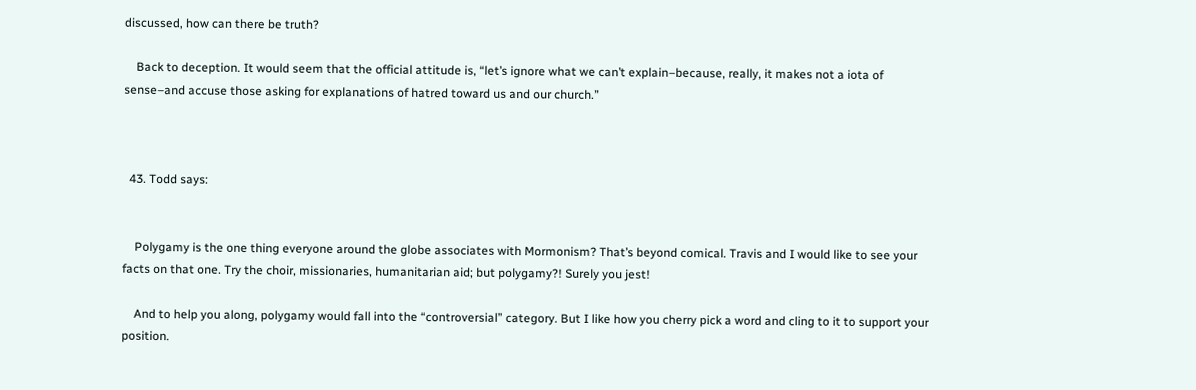discussed, how can there be truth?

    Back to deception. It would seem that the official attitude is, “let’s ignore what we can’t explain–because, really, it makes not a iota of sense–and accuse those asking for explanations of hatred toward us and our church.”



  43. Todd says:


    Polygamy is the one thing everyone around the globe associates with Mormonism? That’s beyond comical. Travis and I would like to see your facts on that one. Try the choir, missionaries, humanitarian aid; but polygamy?! Surely you jest!

    And to help you along, polygamy would fall into the “controversial” category. But I like how you cherry pick a word and cling to it to support your position.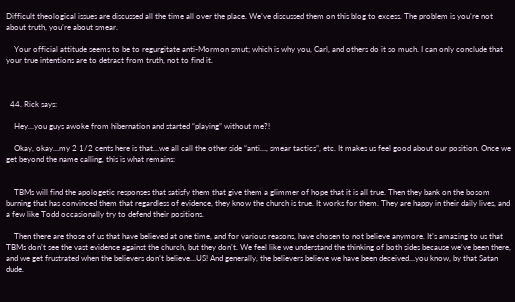Difficult theological issues are discussed all the time all over the place. We’ve discussed them on this blog to excess. The problem is you’re not about truth, you’re about smear.

    Your official attitude seems to be to regurgitate anti-Mormon smut; which is why you, Carl, and others do it so much. I can only conclude that your true intentions are to detract from truth, not to find it.



  44. Rick says:

    Hey…you guys awoke from hibernation and started “playing” without me?!

    Okay, okay…my 2 1/2 cents here is that…we all call the other side “anti…, smear tactics”, etc. It makes us feel good about our position. Once we get beyond the name calling, this is what remains:


    TBMs will find the apologetic responses that satisfy them that give them a glimmer of hope that it is all true. Then they bank on the bosom burning that has convinced them that regardless of evidence, they know the church is true. It works for them. They are happy in their daily lives, and a few like Todd occasionally try to defend their positions.

    Then there are those of us that have believed at one time, and for various reasons, have chosen to not believe anymore. It’s amazing to us that TBMs don’t see the vast evidence against the church, but they don’t. We feel like we understand the thinking of both sides because we’ve been there, and we get frustrated when the believers don’t believe…US! And generally, the believers believe we have been deceived…you know, by that Satan dude.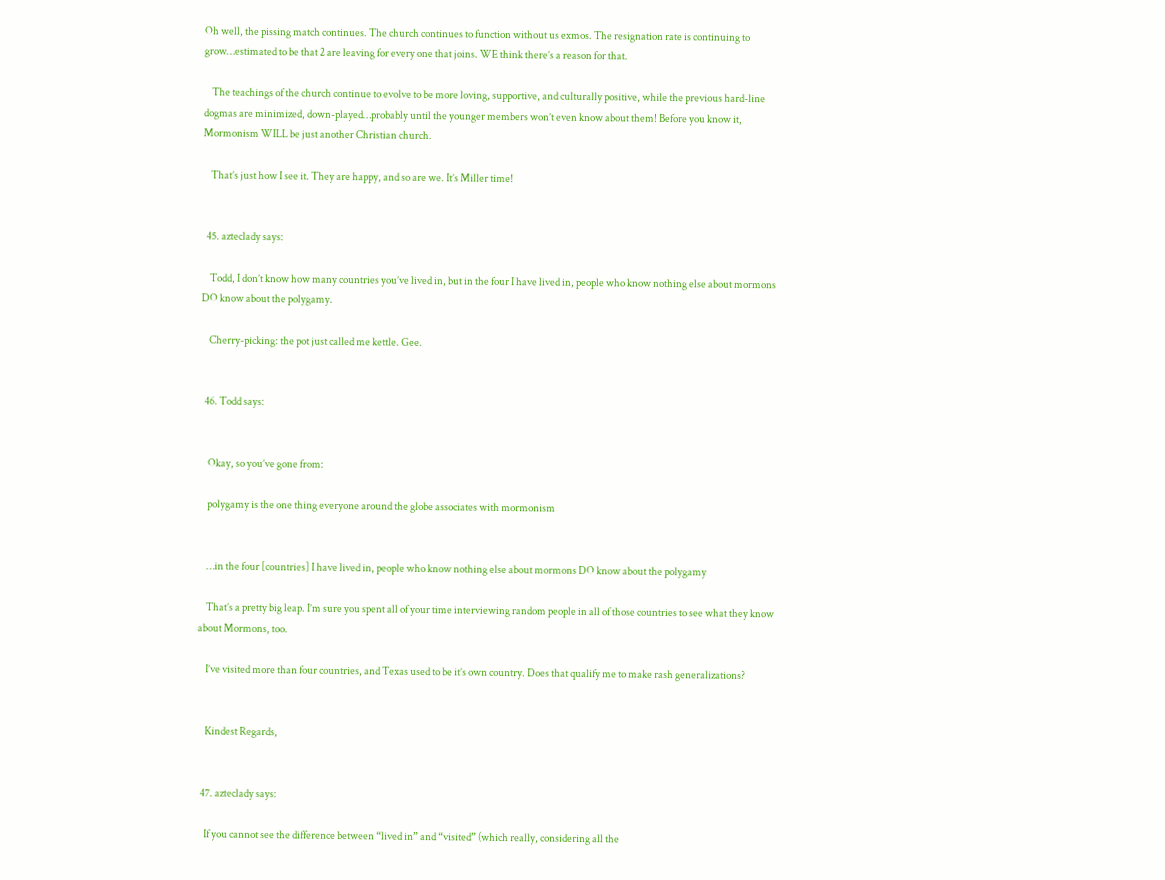Oh well, the pissing match continues. The church continues to function without us exmos. The resignation rate is continuing to grow…estimated to be that 2 are leaving for every one that joins. WE think there’s a reason for that.

    The teachings of the church continue to evolve to be more loving, supportive, and culturally positive, while the previous hard-line dogmas are minimized, down-played…probably until the younger members won’t even know about them! Before you know it, Mormonism WILL be just another Christian church.

    That’s just how I see it. They are happy, and so are we. It’s Miller time!


  45. azteclady says:

    Todd, I don’t know how many countries you’ve lived in, but in the four I have lived in, people who know nothing else about mormons DO know about the polygamy.

    Cherry-picking: the pot just called me kettle. Gee.


  46. Todd says:


    Okay, so you’ve gone from:

    polygamy is the one thing everyone around the globe associates with mormonism


    …in the four [countries] I have lived in, people who know nothing else about mormons DO know about the polygamy

    That’s a pretty big leap. I’m sure you spent all of your time interviewing random people in all of those countries to see what they know about Mormons, too.

    I’ve visited more than four countries, and Texas used to be it’s own country. Does that qualify me to make rash generalizations?


    Kindest Regards,


  47. azteclady says:

    If you cannot see the difference between “lived in” and “visited” (which really, considering all the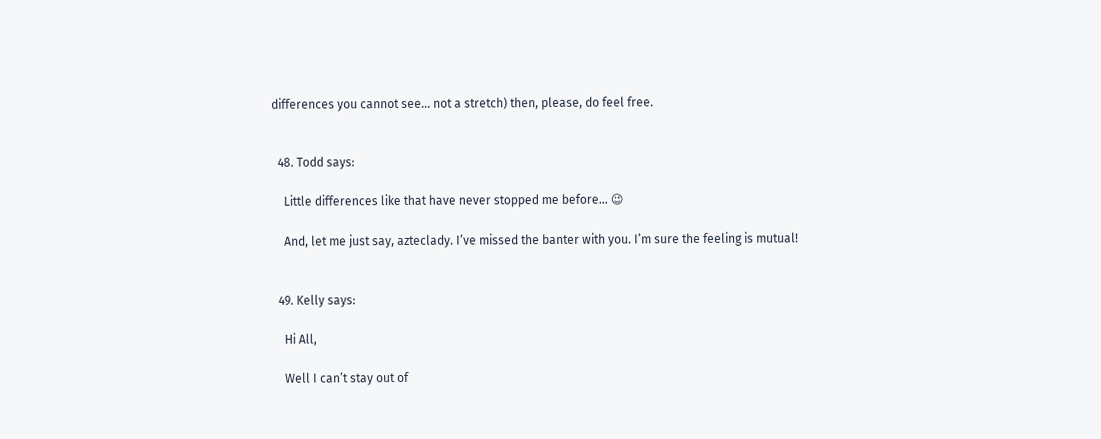differences you cannot see… not a stretch) then, please, do feel free.


  48. Todd says:

    Little differences like that have never stopped me before… 😉

    And, let me just say, azteclady. I’ve missed the banter with you. I’m sure the feeling is mutual!


  49. Kelly says:

    Hi All,

    Well I can’t stay out of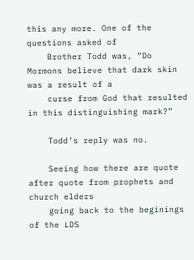this any more. One of the questions asked of
    Brother Todd was, “Do Mormons believe that dark skin was a result of a
    curse from God that resulted in this distinguishing mark?”

    Todd’s reply was no.

    Seeing how there are quote after quote from prophets and church elders
    going back to the beginings of the LDS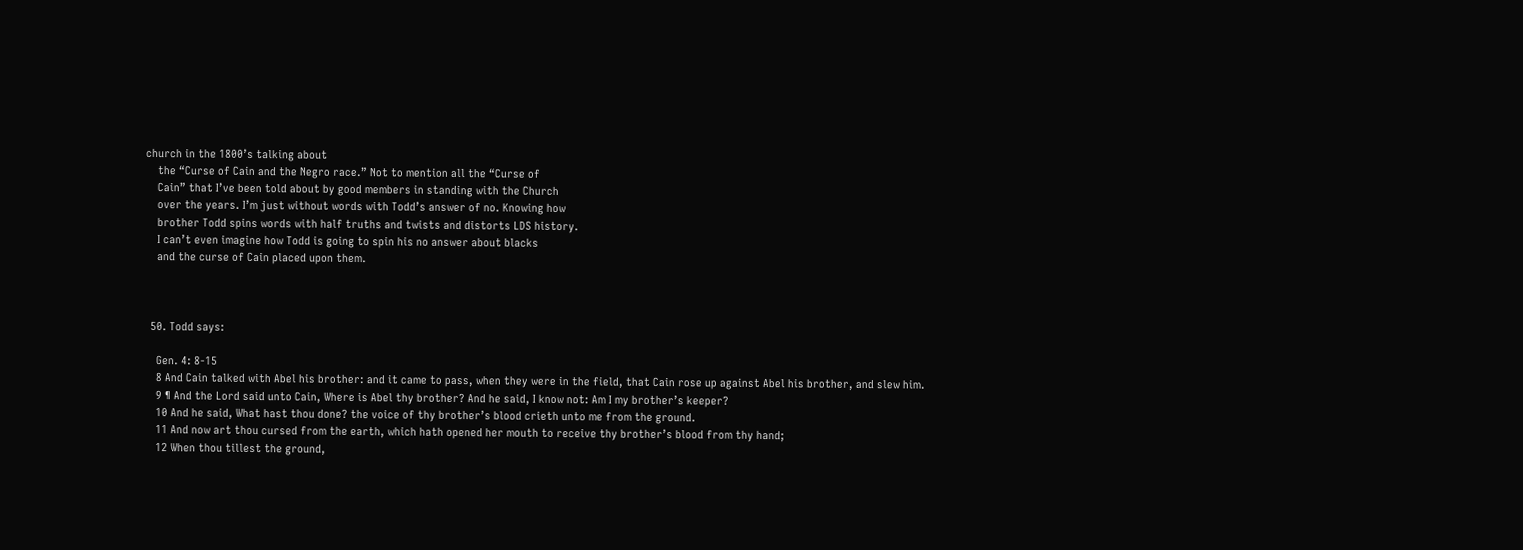church in the 1800’s talking about
    the “Curse of Cain and the Negro race.” Not to mention all the “Curse of
    Cain” that I’ve been told about by good members in standing with the Church
    over the years. I’m just without words with Todd’s answer of no. Knowing how
    brother Todd spins words with half truths and twists and distorts LDS history.
    I can’t even imagine how Todd is going to spin his no answer about blacks
    and the curse of Cain placed upon them.



  50. Todd says:

    Gen. 4: 8-15
    8 And Cain talked with Abel his brother: and it came to pass, when they were in the field, that Cain rose up against Abel his brother, and slew him.
    9 ¶ And the Lord said unto Cain, Where is Abel thy brother? And he said, I know not: Am I my brother’s keeper?
    10 And he said, What hast thou done? the voice of thy brother’s blood crieth unto me from the ground.
    11 And now art thou cursed from the earth, which hath opened her mouth to receive thy brother’s blood from thy hand;
    12 When thou tillest the ground,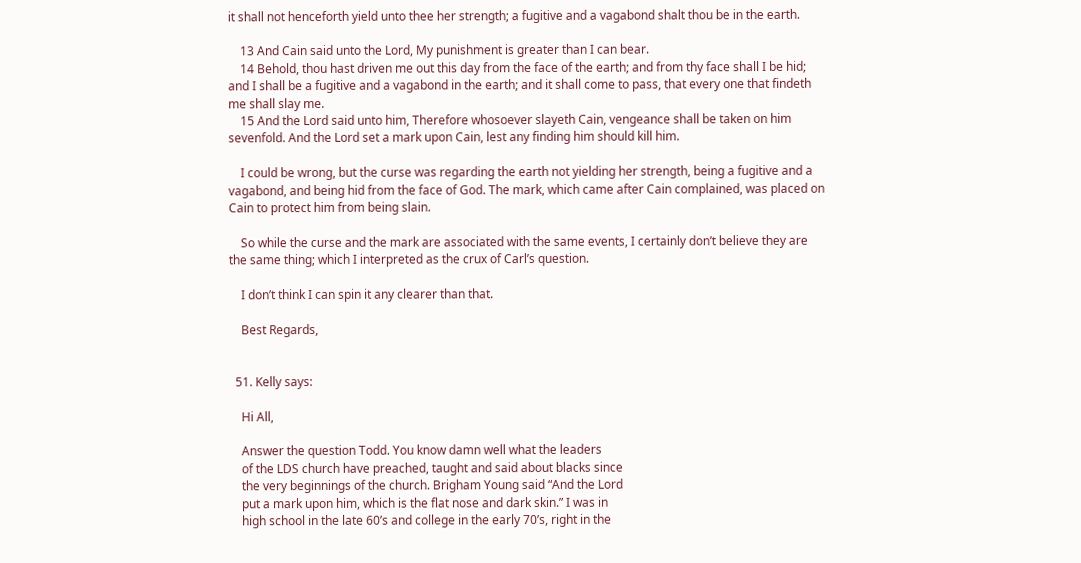it shall not henceforth yield unto thee her strength; a fugitive and a vagabond shalt thou be in the earth.

    13 And Cain said unto the Lord, My punishment is greater than I can bear.
    14 Behold, thou hast driven me out this day from the face of the earth; and from thy face shall I be hid; and I shall be a fugitive and a vagabond in the earth; and it shall come to pass, that every one that findeth me shall slay me.
    15 And the Lord said unto him, Therefore whosoever slayeth Cain, vengeance shall be taken on him sevenfold. And the Lord set a mark upon Cain, lest any finding him should kill him.

    I could be wrong, but the curse was regarding the earth not yielding her strength, being a fugitive and a vagabond, and being hid from the face of God. The mark, which came after Cain complained, was placed on Cain to protect him from being slain.

    So while the curse and the mark are associated with the same events, I certainly don’t believe they are the same thing; which I interpreted as the crux of Carl’s question.

    I don’t think I can spin it any clearer than that.

    Best Regards,


  51. Kelly says:

    Hi All,

    Answer the question Todd. You know damn well what the leaders
    of the LDS church have preached, taught and said about blacks since
    the very beginnings of the church. Brigham Young said “And the Lord
    put a mark upon him, which is the flat nose and dark skin.” I was in
    high school in the late 60’s and college in the early 70’s, right in the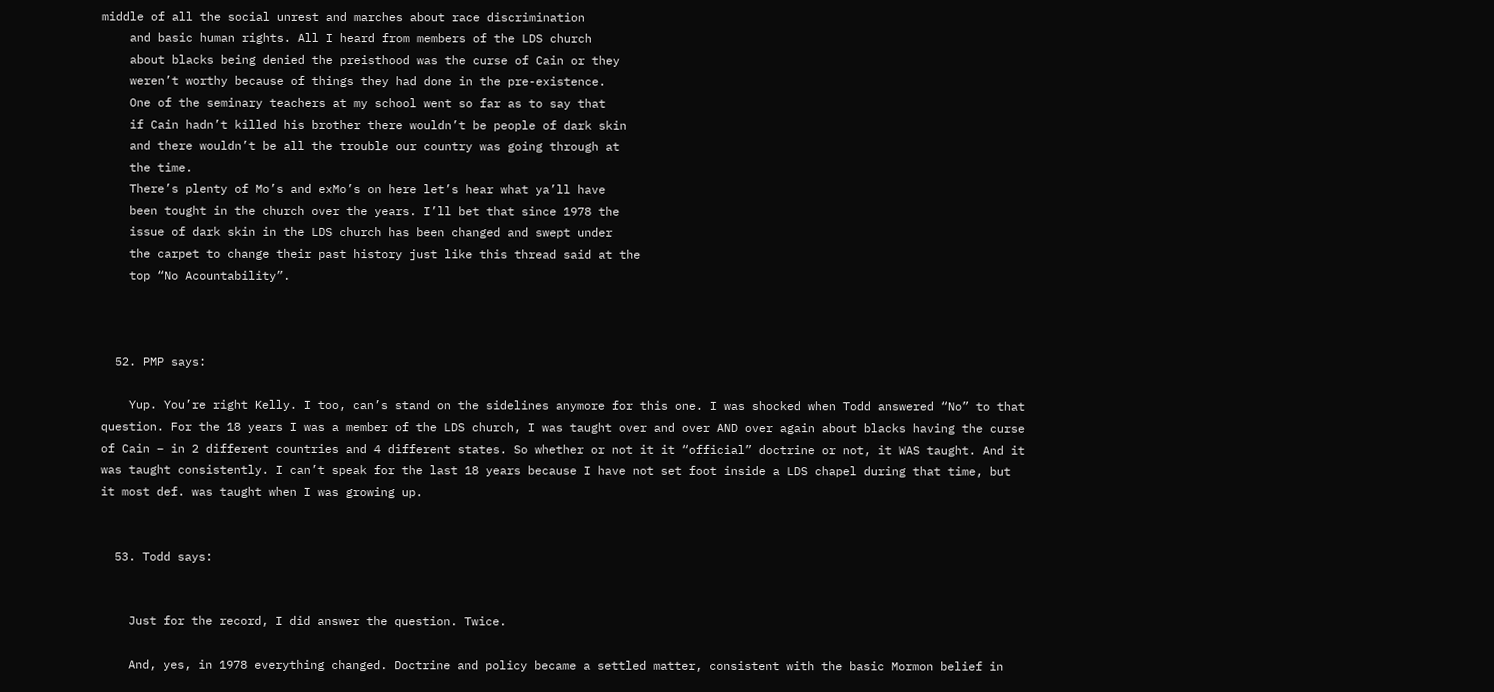middle of all the social unrest and marches about race discrimination
    and basic human rights. All I heard from members of the LDS church
    about blacks being denied the preisthood was the curse of Cain or they
    weren’t worthy because of things they had done in the pre-existence.
    One of the seminary teachers at my school went so far as to say that
    if Cain hadn’t killed his brother there wouldn’t be people of dark skin
    and there wouldn’t be all the trouble our country was going through at
    the time.
    There’s plenty of Mo’s and exMo’s on here let’s hear what ya’ll have
    been tought in the church over the years. I’ll bet that since 1978 the
    issue of dark skin in the LDS church has been changed and swept under
    the carpet to change their past history just like this thread said at the
    top “No Acountability”.



  52. PMP says:

    Yup. You’re right Kelly. I too, can’s stand on the sidelines anymore for this one. I was shocked when Todd answered “No” to that question. For the 18 years I was a member of the LDS church, I was taught over and over AND over again about blacks having the curse of Cain – in 2 different countries and 4 different states. So whether or not it it “official” doctrine or not, it WAS taught. And it was taught consistently. I can’t speak for the last 18 years because I have not set foot inside a LDS chapel during that time, but it most def. was taught when I was growing up.


  53. Todd says:


    Just for the record, I did answer the question. Twice.

    And, yes, in 1978 everything changed. Doctrine and policy became a settled matter, consistent with the basic Mormon belief in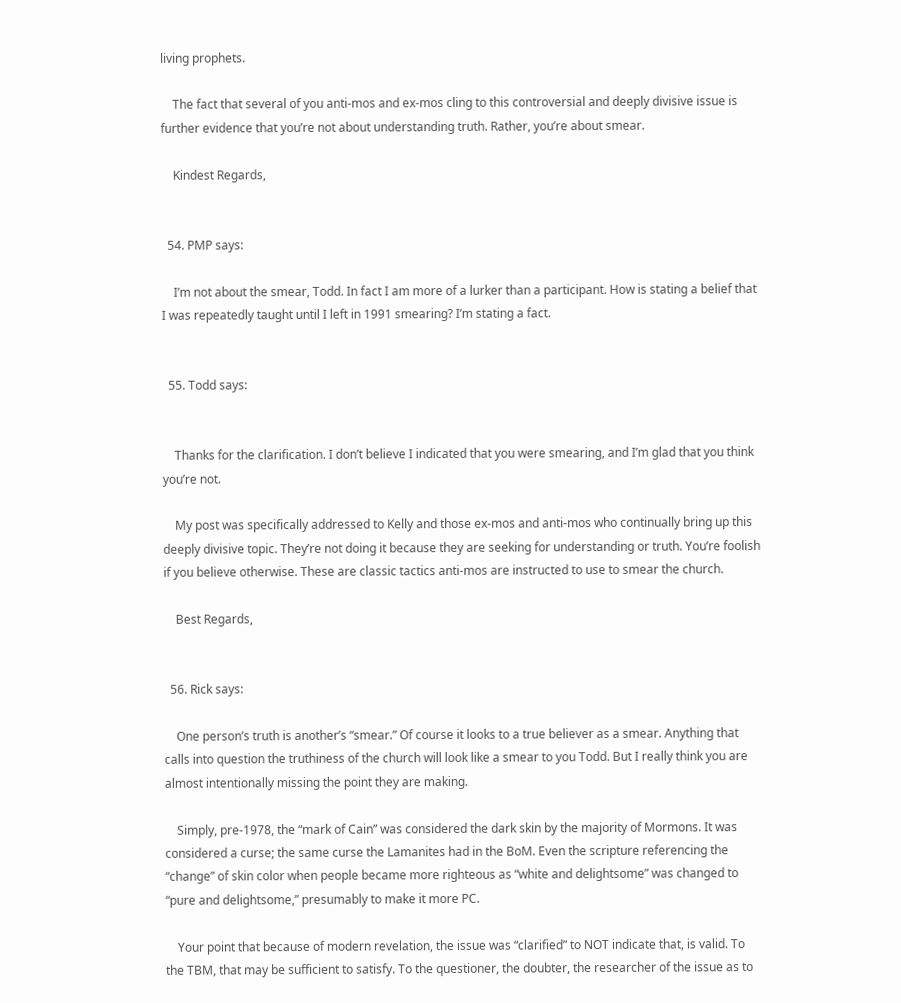living prophets.

    The fact that several of you anti-mos and ex-mos cling to this controversial and deeply divisive issue is further evidence that you’re not about understanding truth. Rather, you’re about smear.

    Kindest Regards,


  54. PMP says:

    I’m not about the smear, Todd. In fact I am more of a lurker than a participant. How is stating a belief that I was repeatedly taught until I left in 1991 smearing? I’m stating a fact.


  55. Todd says:


    Thanks for the clarification. I don’t believe I indicated that you were smearing, and I’m glad that you think you’re not.

    My post was specifically addressed to Kelly and those ex-mos and anti-mos who continually bring up this deeply divisive topic. They’re not doing it because they are seeking for understanding or truth. You’re foolish if you believe otherwise. These are classic tactics anti-mos are instructed to use to smear the church.

    Best Regards,


  56. Rick says:

    One person’s truth is another’s “smear.” Of course it looks to a true believer as a smear. Anything that calls into question the truthiness of the church will look like a smear to you Todd. But I really think you are almost intentionally missing the point they are making.

    Simply, pre-1978, the “mark of Cain” was considered the dark skin by the majority of Mormons. It was considered a curse; the same curse the Lamanites had in the BoM. Even the scripture referencing the “change” of skin color when people became more righteous as “white and delightsome” was changed to “pure and delightsome,” presumably to make it more PC.

    Your point that because of modern revelation, the issue was “clarified” to NOT indicate that, is valid. To the TBM, that may be sufficient to satisfy. To the questioner, the doubter, the researcher of the issue as to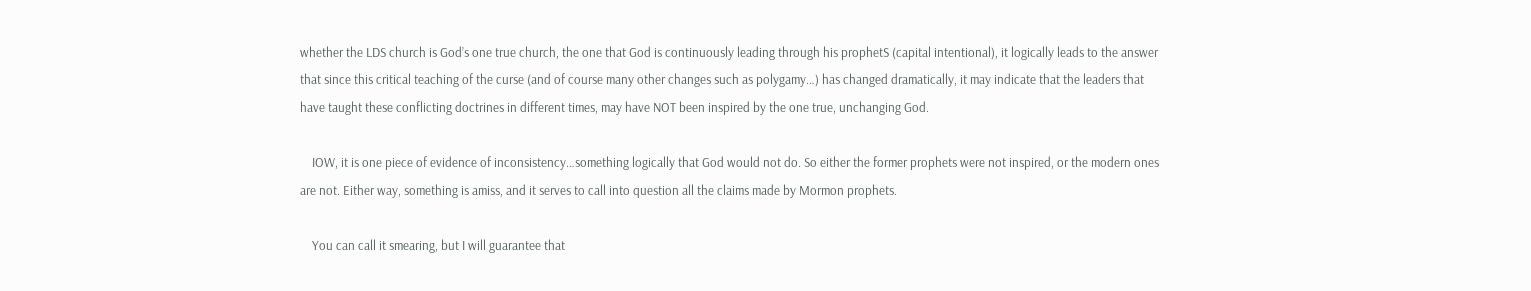whether the LDS church is God’s one true church, the one that God is continuously leading through his prophetS (capital intentional), it logically leads to the answer that since this critical teaching of the curse (and of course many other changes such as polygamy…) has changed dramatically, it may indicate that the leaders that have taught these conflicting doctrines in different times, may have NOT been inspired by the one true, unchanging God.

    IOW, it is one piece of evidence of inconsistency…something logically that God would not do. So either the former prophets were not inspired, or the modern ones are not. Either way, something is amiss, and it serves to call into question all the claims made by Mormon prophets.

    You can call it smearing, but I will guarantee that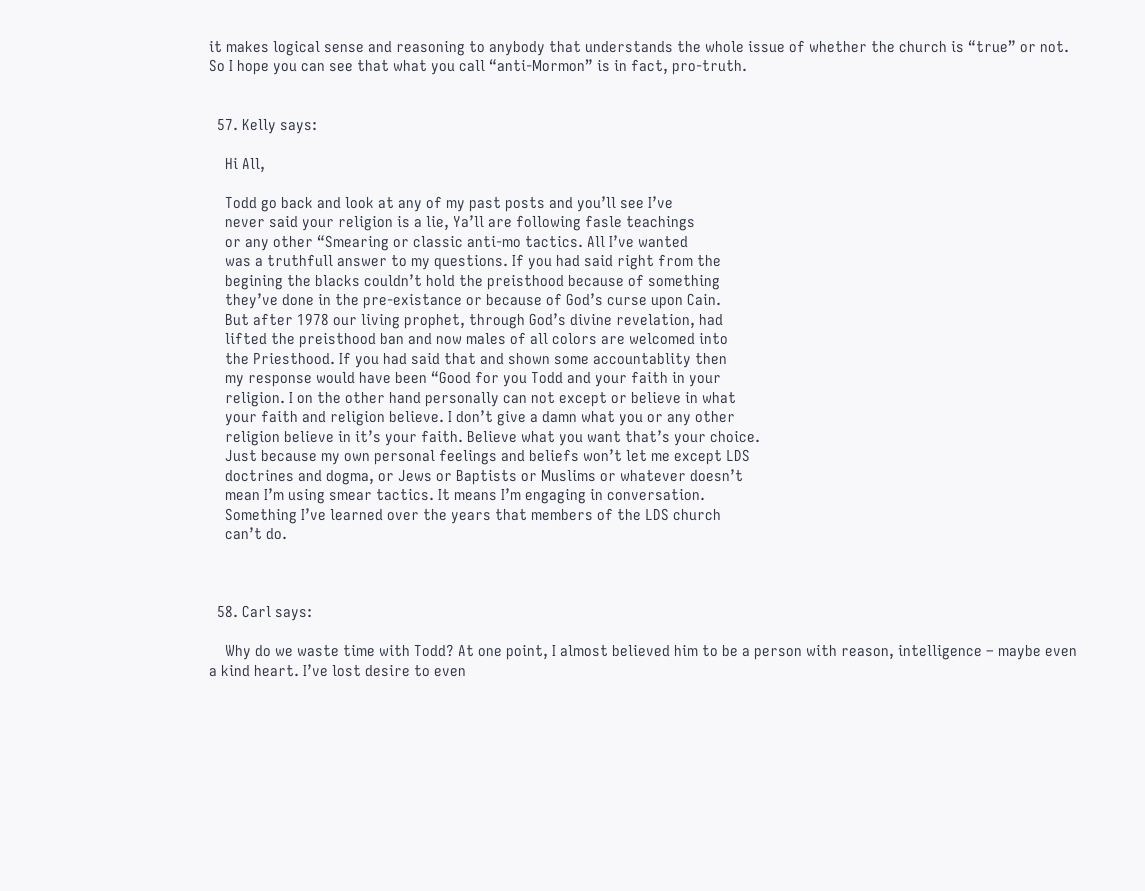it makes logical sense and reasoning to anybody that understands the whole issue of whether the church is “true” or not. So I hope you can see that what you call “anti-Mormon” is in fact, pro-truth.


  57. Kelly says:

    Hi All,

    Todd go back and look at any of my past posts and you’ll see I’ve
    never said your religion is a lie, Ya’ll are following fasle teachings
    or any other “Smearing or classic anti-mo tactics. All I’ve wanted
    was a truthfull answer to my questions. If you had said right from the
    begining the blacks couldn’t hold the preisthood because of something
    they’ve done in the pre-existance or because of God’s curse upon Cain.
    But after 1978 our living prophet, through God’s divine revelation, had
    lifted the preisthood ban and now males of all colors are welcomed into
    the Priesthood. If you had said that and shown some accountablity then
    my response would have been “Good for you Todd and your faith in your
    religion. I on the other hand personally can not except or believe in what
    your faith and religion believe. I don’t give a damn what you or any other
    religion believe in it’s your faith. Believe what you want that’s your choice.
    Just because my own personal feelings and beliefs won’t let me except LDS
    doctrines and dogma, or Jews or Baptists or Muslims or whatever doesn’t
    mean I’m using smear tactics. It means I’m engaging in conversation.
    Something I’ve learned over the years that members of the LDS church
    can’t do.



  58. Carl says:

    Why do we waste time with Todd? At one point, I almost believed him to be a person with reason, intelligence – maybe even a kind heart. I’ve lost desire to even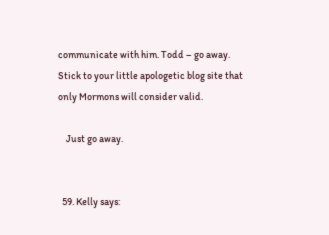communicate with him. Todd – go away. Stick to your little apologetic blog site that only Mormons will consider valid.

    Just go away.


  59. Kelly says: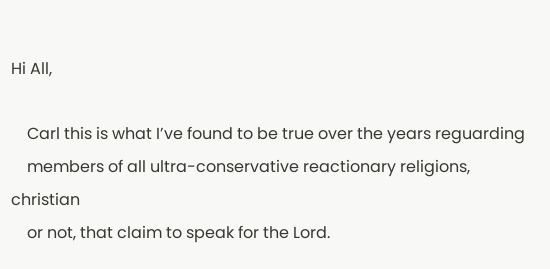Hi All,

    Carl this is what I’ve found to be true over the years reguarding
    members of all ultra-conservative reactionary religions, christian
    or not, that claim to speak for the Lord.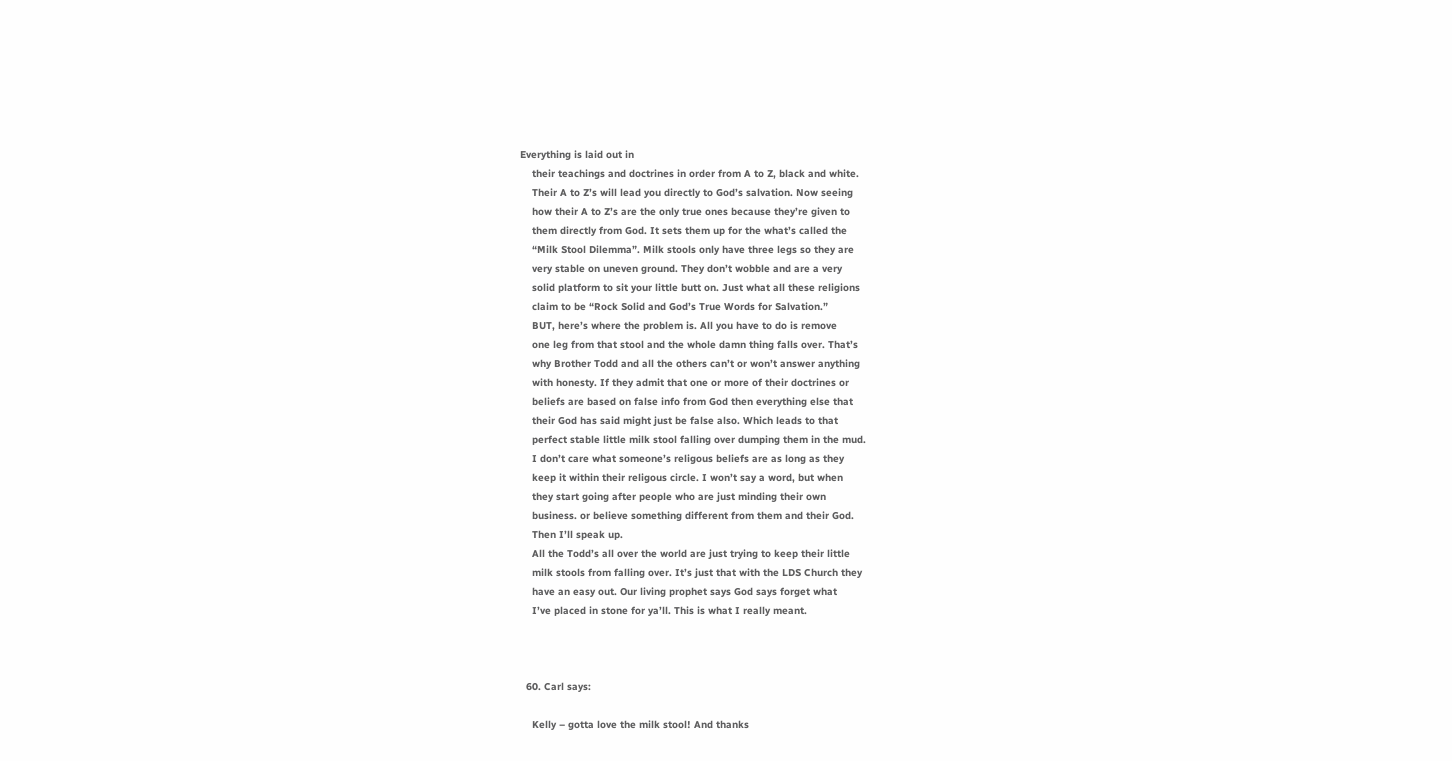Everything is laid out in
    their teachings and doctrines in order from A to Z, black and white.
    Their A to Z’s will lead you directly to God’s salvation. Now seeing
    how their A to Z’s are the only true ones because they’re given to
    them directly from God. It sets them up for the what’s called the
    “Milk Stool Dilemma”. Milk stools only have three legs so they are
    very stable on uneven ground. They don’t wobble and are a very
    solid platform to sit your little butt on. Just what all these religions
    claim to be “Rock Solid and God’s True Words for Salvation.”
    BUT, here’s where the problem is. All you have to do is remove
    one leg from that stool and the whole damn thing falls over. That’s
    why Brother Todd and all the others can’t or won’t answer anything
    with honesty. If they admit that one or more of their doctrines or
    beliefs are based on false info from God then everything else that
    their God has said might just be false also. Which leads to that
    perfect stable little milk stool falling over dumping them in the mud.
    I don’t care what someone’s religous beliefs are as long as they
    keep it within their religous circle. I won’t say a word, but when
    they start going after people who are just minding their own
    business. or believe something different from them and their God.
    Then I’ll speak up.
    All the Todd’s all over the world are just trying to keep their little
    milk stools from falling over. It’s just that with the LDS Church they
    have an easy out. Our living prophet says God says forget what
    I’ve placed in stone for ya’ll. This is what I really meant.



  60. Carl says:

    Kelly – gotta love the milk stool! And thanks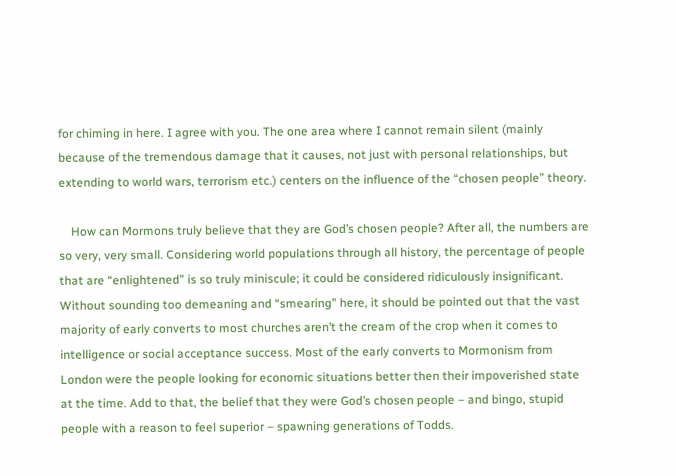for chiming in here. I agree with you. The one area where I cannot remain silent (mainly because of the tremendous damage that it causes, not just with personal relationships, but extending to world wars, terrorism etc.) centers on the influence of the “chosen people” theory.

    How can Mormons truly believe that they are God’s chosen people? After all, the numbers are so very, very small. Considering world populations through all history, the percentage of people that are “enlightened” is so truly miniscule; it could be considered ridiculously insignificant. Without sounding too demeaning and “smearing” here, it should be pointed out that the vast majority of early converts to most churches aren’t the cream of the crop when it comes to intelligence or social acceptance success. Most of the early converts to Mormonism from London were the people looking for economic situations better then their impoverished state at the time. Add to that, the belief that they were God’s chosen people – and bingo, stupid people with a reason to feel superior – spawning generations of Todds.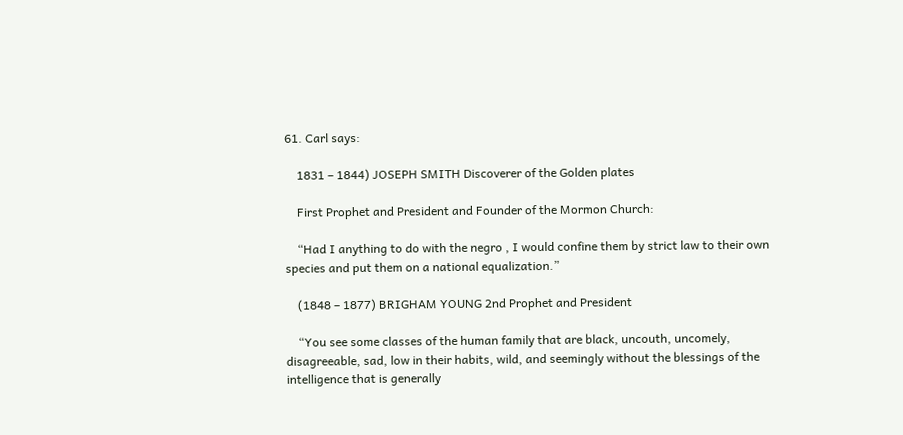61. Carl says:

    1831 – 1844) JOSEPH SMITH Discoverer of the Golden plates

    First Prophet and President and Founder of the Mormon Church:

    “Had I anything to do with the negro , I would confine them by strict law to their own species and put them on a national equalization.”

    (1848 – 1877) BRIGHAM YOUNG 2nd Prophet and President

    “You see some classes of the human family that are black, uncouth, uncomely, disagreeable, sad, low in their habits, wild, and seemingly without the blessings of the intelligence that is generally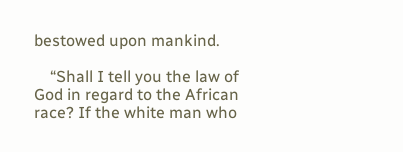bestowed upon mankind.

    “Shall I tell you the law of God in regard to the African race? If the white man who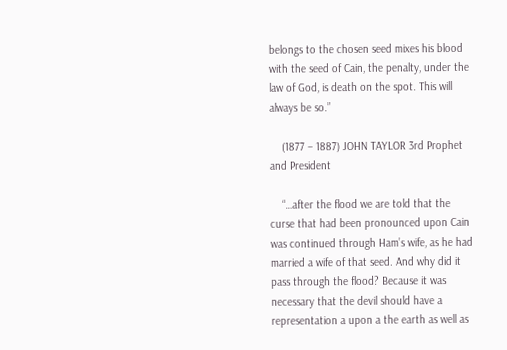belongs to the chosen seed mixes his blood with the seed of Cain, the penalty, under the law of God, is death on the spot. This will always be so.”

    (1877 – 1887) JOHN TAYLOR 3rd Prophet and President

    “…after the flood we are told that the curse that had been pronounced upon Cain was continued through Ham’s wife, as he had married a wife of that seed. And why did it pass through the flood? Because it was necessary that the devil should have a representation a upon a the earth as well as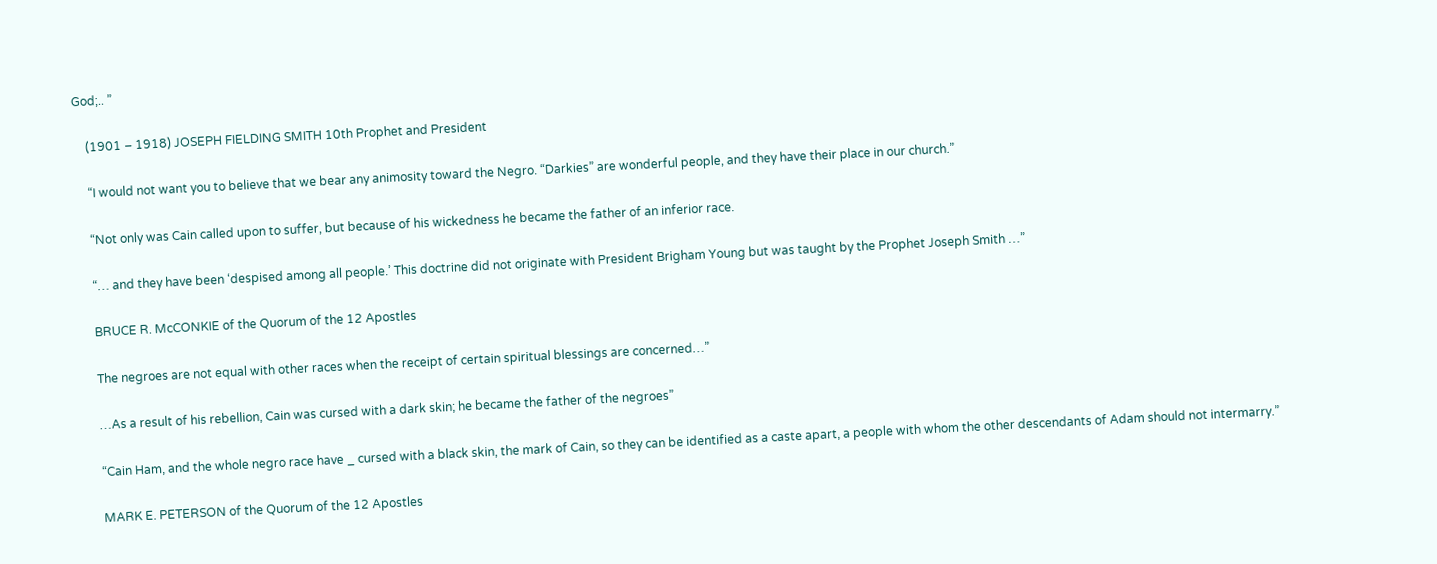God;.. ”

    (1901 – 1918) JOSEPH FIELDING SMITH 10th Prophet and President

    “I would not want you to believe that we bear any animosity toward the Negro. “Darkies” are wonderful people, and they have their place in our church.”

    “Not only was Cain called upon to suffer, but because of his wickedness he became the father of an inferior race.

    “… and they have been ‘despised among all people.’ This doctrine did not originate with President Brigham Young but was taught by the Prophet Joseph Smith …”

    BRUCE R. McCONKIE of the Quorum of the 12 Apostles

    The negroes are not equal with other races when the receipt of certain spiritual blessings are concerned…”

    …As a result of his rebellion, Cain was cursed with a dark skin; he became the father of the negroes”

    “Cain Ham, and the whole negro race have _ cursed with a black skin, the mark of Cain, so they can be identified as a caste apart, a people with whom the other descendants of Adam should not intermarry.”

    MARK E. PETERSON of the Quorum of the 12 Apostles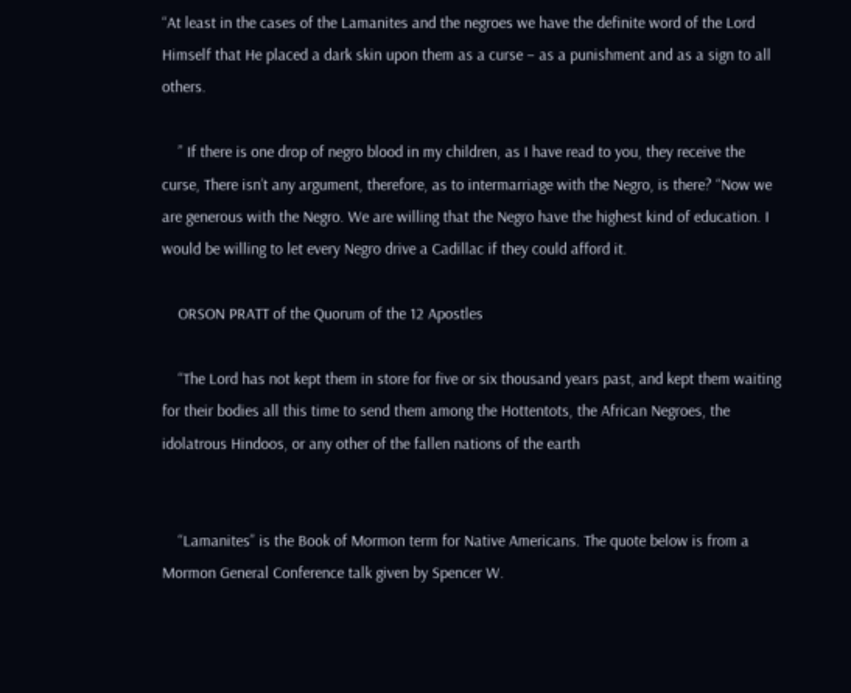“At least in the cases of the Lamanites and the negroes we have the definite word of the Lord Himself that He placed a dark skin upon them as a curse – as a punishment and as a sign to all others.

    ” If there is one drop of negro blood in my children, as I have read to you, they receive the curse, There isn’t any argument, therefore, as to intermarriage with the Negro, is there? “Now we are generous with the Negro. We are willing that the Negro have the highest kind of education. I would be willing to let every Negro drive a Cadillac if they could afford it.

    ORSON PRATT of the Quorum of the 12 Apostles

    “The Lord has not kept them in store for five or six thousand years past, and kept them waiting for their bodies all this time to send them among the Hottentots, the African Negroes, the idolatrous Hindoos, or any other of the fallen nations of the earth


    “Lamanites” is the Book of Mormon term for Native Americans. The quote below is from a Mormon General Conference talk given by Spencer W.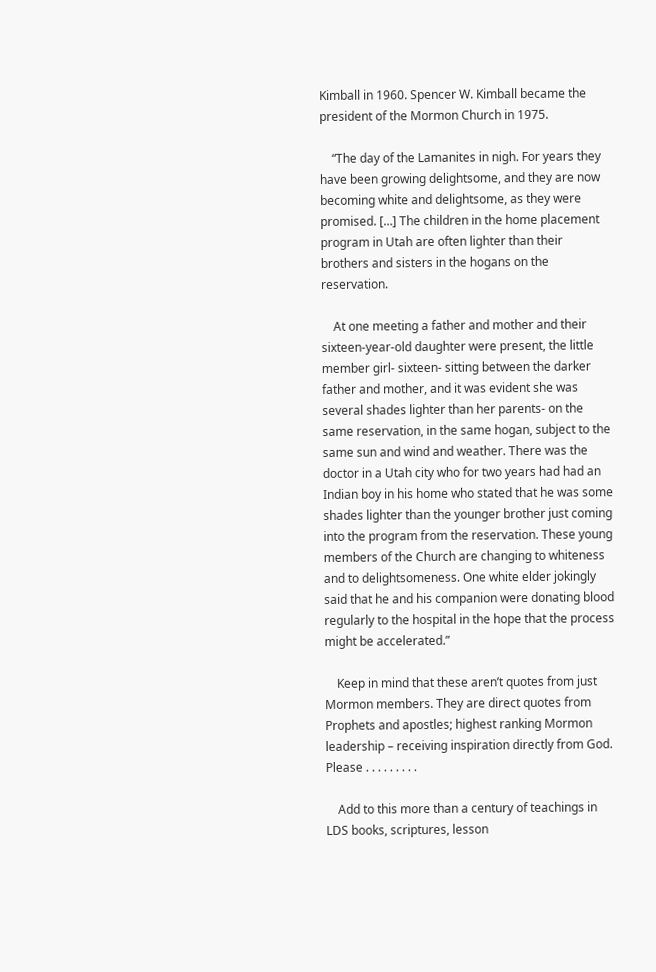Kimball in 1960. Spencer W. Kimball became the president of the Mormon Church in 1975.

    “The day of the Lamanites in nigh. For years they have been growing delightsome, and they are now becoming white and delightsome, as they were promised. […] The children in the home placement program in Utah are often lighter than their brothers and sisters in the hogans on the reservation.

    At one meeting a father and mother and their sixteen-year-old daughter were present, the little member girl- sixteen- sitting between the darker father and mother, and it was evident she was several shades lighter than her parents- on the same reservation, in the same hogan, subject to the same sun and wind and weather. There was the doctor in a Utah city who for two years had had an Indian boy in his home who stated that he was some shades lighter than the younger brother just coming into the program from the reservation. These young members of the Church are changing to whiteness and to delightsomeness. One white elder jokingly said that he and his companion were donating blood regularly to the hospital in the hope that the process might be accelerated.”

    Keep in mind that these aren’t quotes from just Mormon members. They are direct quotes from Prophets and apostles; highest ranking Mormon leadership – receiving inspiration directly from God. Please . . . . . . . . .

    Add to this more than a century of teachings in LDS books, scriptures, lesson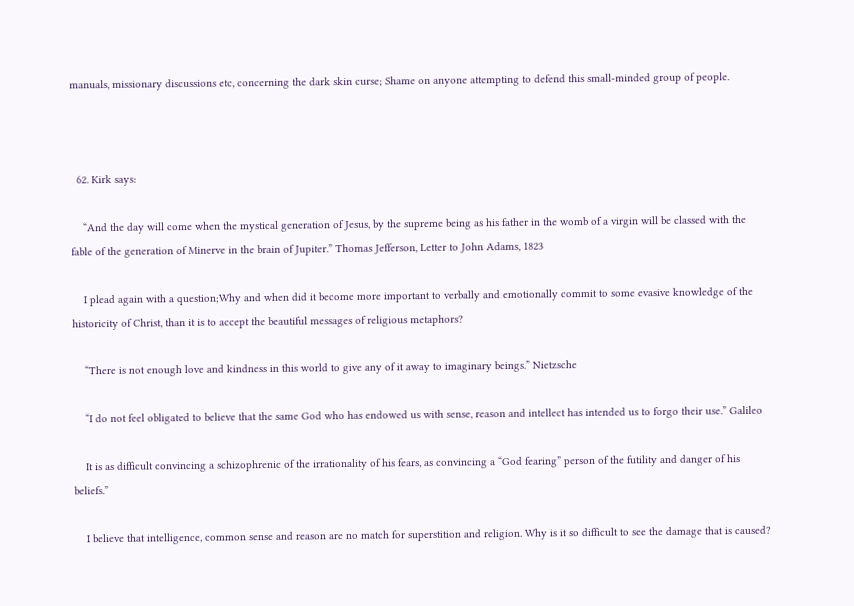manuals, missionary discussions etc, concerning the dark skin curse; Shame on anyone attempting to defend this small-minded group of people.



  62. Kirk says:

    “And the day will come when the mystical generation of Jesus, by the supreme being as his father in the womb of a virgin will be classed with the fable of the generation of Minerve in the brain of Jupiter.” Thomas Jefferson, Letter to John Adams, 1823

    I plead again with a question;Why and when did it become more important to verbally and emotionally commit to some evasive knowledge of the historicity of Christ, than it is to accept the beautiful messages of religious metaphors?

    “There is not enough love and kindness in this world to give any of it away to imaginary beings.” Nietzsche

    “I do not feel obligated to believe that the same God who has endowed us with sense, reason and intellect has intended us to forgo their use.” Galileo

    It is as difficult convincing a schizophrenic of the irrationality of his fears, as convincing a “God fearing” person of the futility and danger of his beliefs.”

    I believe that intelligence, common sense and reason are no match for superstition and religion. Why is it so difficult to see the damage that is caused?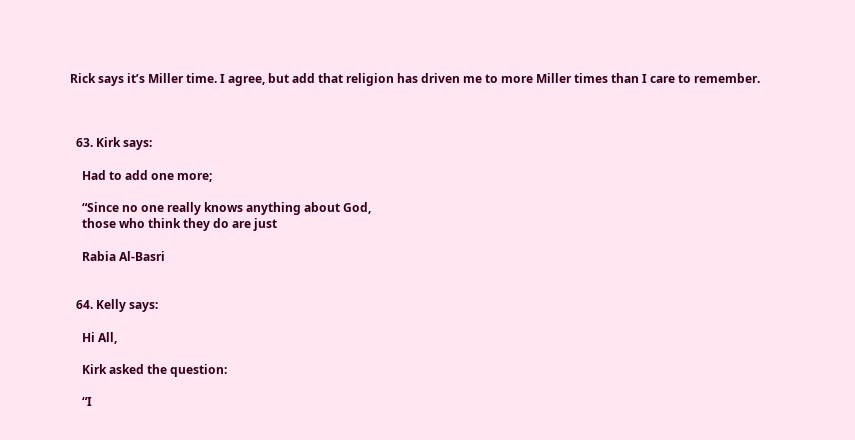Rick says it’s Miller time. I agree, but add that religion has driven me to more Miller times than I care to remember.



  63. Kirk says:

    Had to add one more;

    “Since no one really knows anything about God,
    those who think they do are just

    Rabia Al-Basri


  64. Kelly says:

    Hi All,

    Kirk asked the question:

    “I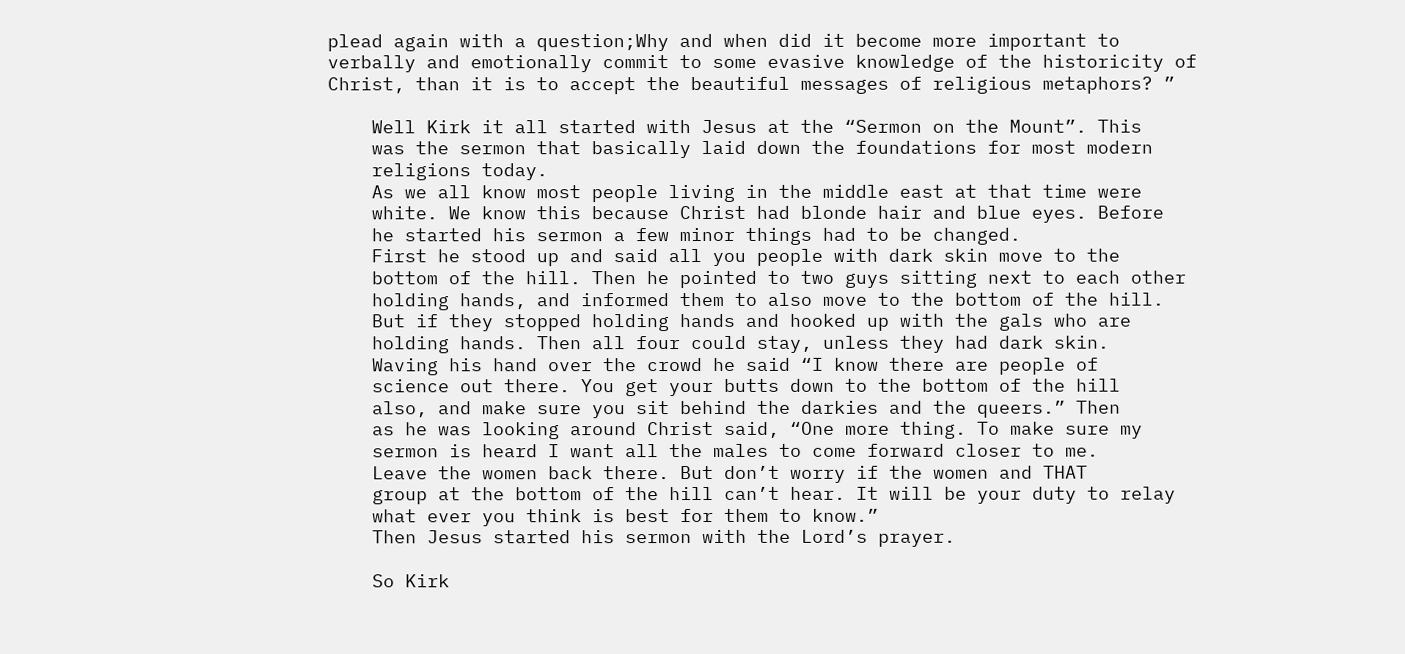plead again with a question;Why and when did it become more important to verbally and emotionally commit to some evasive knowledge of the historicity of Christ, than it is to accept the beautiful messages of religious metaphors? ”

    Well Kirk it all started with Jesus at the “Sermon on the Mount”. This
    was the sermon that basically laid down the foundations for most modern
    religions today.
    As we all know most people living in the middle east at that time were
    white. We know this because Christ had blonde hair and blue eyes. Before
    he started his sermon a few minor things had to be changed.
    First he stood up and said all you people with dark skin move to the
    bottom of the hill. Then he pointed to two guys sitting next to each other
    holding hands, and informed them to also move to the bottom of the hill.
    But if they stopped holding hands and hooked up with the gals who are
    holding hands. Then all four could stay, unless they had dark skin.
    Waving his hand over the crowd he said “I know there are people of
    science out there. You get your butts down to the bottom of the hill
    also, and make sure you sit behind the darkies and the queers.” Then
    as he was looking around Christ said, “One more thing. To make sure my
    sermon is heard I want all the males to come forward closer to me.
    Leave the women back there. But don’t worry if the women and THAT
    group at the bottom of the hill can’t hear. It will be your duty to relay
    what ever you think is best for them to know.”
    Then Jesus started his sermon with the Lord’s prayer.

    So Kirk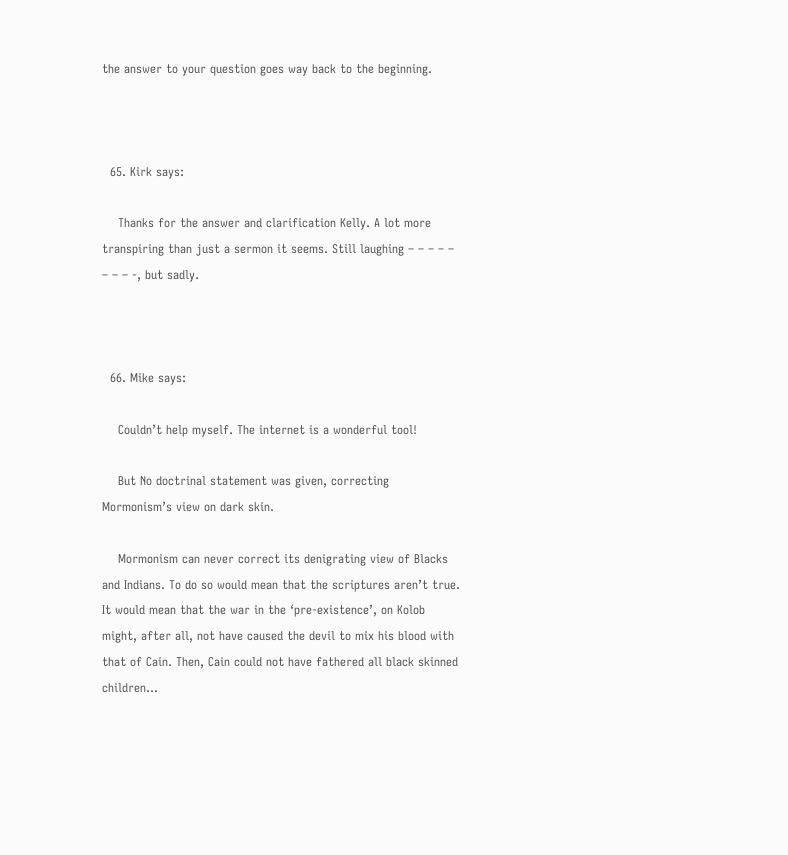the answer to your question goes way back to the beginning.



  65. Kirk says:

    Thanks for the answer and clarification Kelly. A lot more transpiring than just a sermon it seems. Still laughing – – – – – – – – -, but sadly.



  66. Mike says:

    Couldn’t help myself. The internet is a wonderful tool!

    But No doctrinal statement was given, correcting Mormonism’s view on dark skin.

    Mormonism can never correct its denigrating view of Blacks and Indians. To do so would mean that the scriptures aren’t true. It would mean that the war in the ‘pre-existence’, on Kolob might, after all, not have caused the devil to mix his blood with that of Cain. Then, Cain could not have fathered all black skinned children…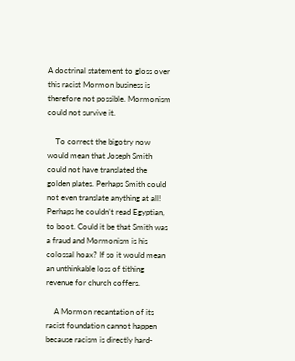A doctrinal statement to gloss over this racist Mormon business is therefore not possible. Mormonism could not survive it.

    To correct the bigotry now would mean that Joseph Smith could not have translated the golden plates. Perhaps Smith could not even translate anything at all! Perhaps he couldn’t read Egyptian, to boot. Could it be that Smith was a fraud and Mormonism is his colossal hoax? If so it would mean an unthinkable loss of tithing revenue for church coffers.

    A Mormon recantation of its racist foundation cannot happen because racism is directly hard-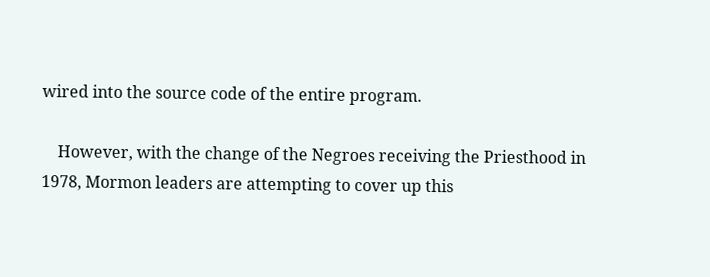wired into the source code of the entire program.

    However, with the change of the Negroes receiving the Priesthood in 1978, Mormon leaders are attempting to cover up this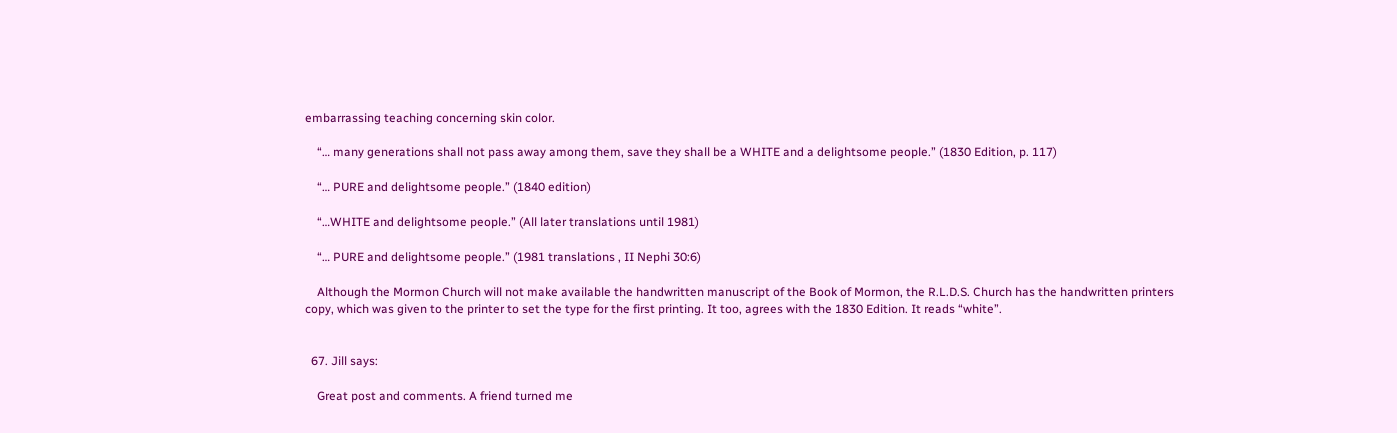embarrassing teaching concerning skin color.

    “… many generations shall not pass away among them, save they shall be a WHITE and a delightsome people.” (1830 Edition, p. 117)

    “… PURE and delightsome people.” (1840 edition)

    “…WHITE and delightsome people.” (All later translations until 1981)

    “… PURE and delightsome people.” (1981 translations , II Nephi 30:6)

    Although the Mormon Church will not make available the handwritten manuscript of the Book of Mormon, the R.L.D.S. Church has the handwritten printers copy, which was given to the printer to set the type for the first printing. It too, agrees with the 1830 Edition. It reads “white”.


  67. Jill says:

    Great post and comments. A friend turned me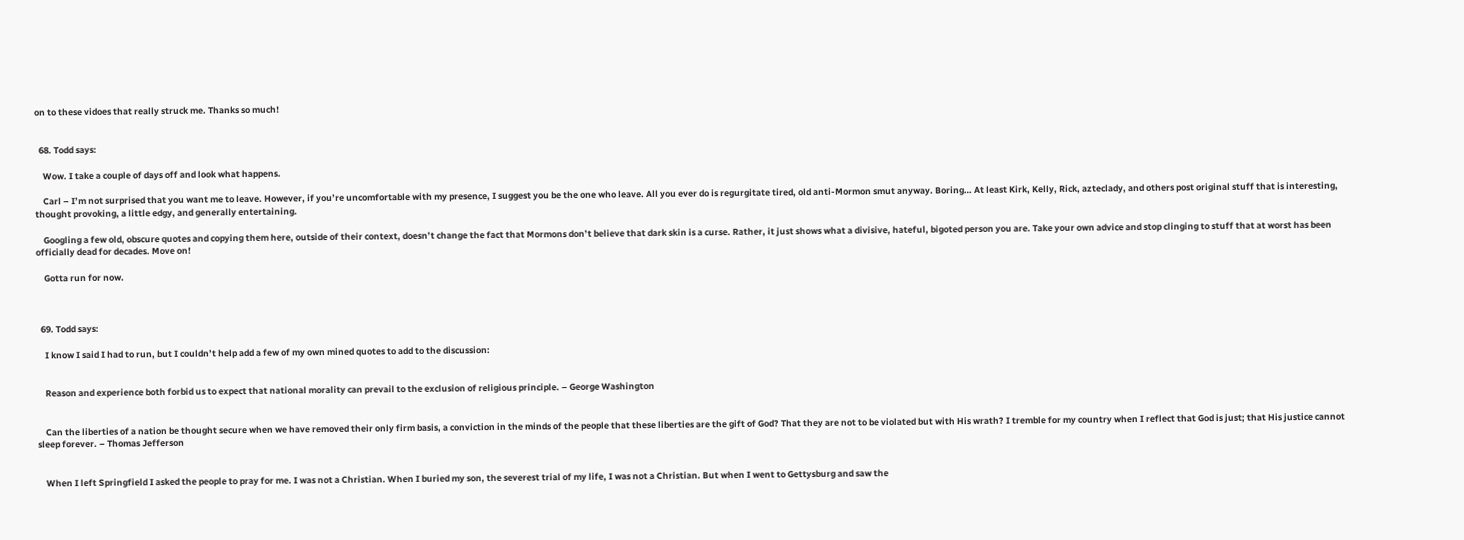on to these vidoes that really struck me. Thanks so much!


  68. Todd says:

    Wow. I take a couple of days off and look what happens.

    Carl – I’m not surprised that you want me to leave. However, if you’re uncomfortable with my presence, I suggest you be the one who leave. All you ever do is regurgitate tired, old anti-Mormon smut anyway. Boring… At least Kirk, Kelly, Rick, azteclady, and others post original stuff that is interesting, thought provoking, a little edgy, and generally entertaining.

    Googling a few old, obscure quotes and copying them here, outside of their context, doesn’t change the fact that Mormons don’t believe that dark skin is a curse. Rather, it just shows what a divisive, hateful, bigoted person you are. Take your own advice and stop clinging to stuff that at worst has been officially dead for decades. Move on!

    Gotta run for now.



  69. Todd says:

    I know I said I had to run, but I couldn’t help add a few of my own mined quotes to add to the discussion:


    Reason and experience both forbid us to expect that national morality can prevail to the exclusion of religious principle. – George Washington


    Can the liberties of a nation be thought secure when we have removed their only firm basis, a conviction in the minds of the people that these liberties are the gift of God? That they are not to be violated but with His wrath? I tremble for my country when I reflect that God is just; that His justice cannot sleep forever. – Thomas Jefferson


    When I left Springfield I asked the people to pray for me. I was not a Christian. When I buried my son, the severest trial of my life, I was not a Christian. But when I went to Gettysburg and saw the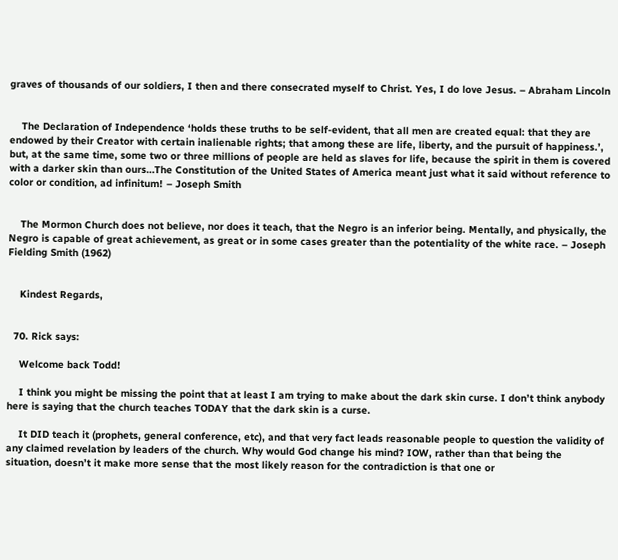graves of thousands of our soldiers, I then and there consecrated myself to Christ. Yes, I do love Jesus. – Abraham Lincoln


    The Declaration of Independence ‘holds these truths to be self-evident, that all men are created equal: that they are endowed by their Creator with certain inalienable rights; that among these are life, liberty, and the pursuit of happiness.’, but, at the same time, some two or three millions of people are held as slaves for life, because the spirit in them is covered with a darker skin than ours…The Constitution of the United States of America meant just what it said without reference to color or condition, ad infinitum! – Joseph Smith


    The Mormon Church does not believe, nor does it teach, that the Negro is an inferior being. Mentally, and physically, the Negro is capable of great achievement, as great or in some cases greater than the potentiality of the white race. – Joseph Fielding Smith (1962)


    Kindest Regards,


  70. Rick says:

    Welcome back Todd!

    I think you might be missing the point that at least I am trying to make about the dark skin curse. I don’t think anybody here is saying that the church teaches TODAY that the dark skin is a curse.

    It DID teach it (prophets, general conference, etc), and that very fact leads reasonable people to question the validity of any claimed revelation by leaders of the church. Why would God change his mind? IOW, rather than that being the situation, doesn’t it make more sense that the most likely reason for the contradiction is that one or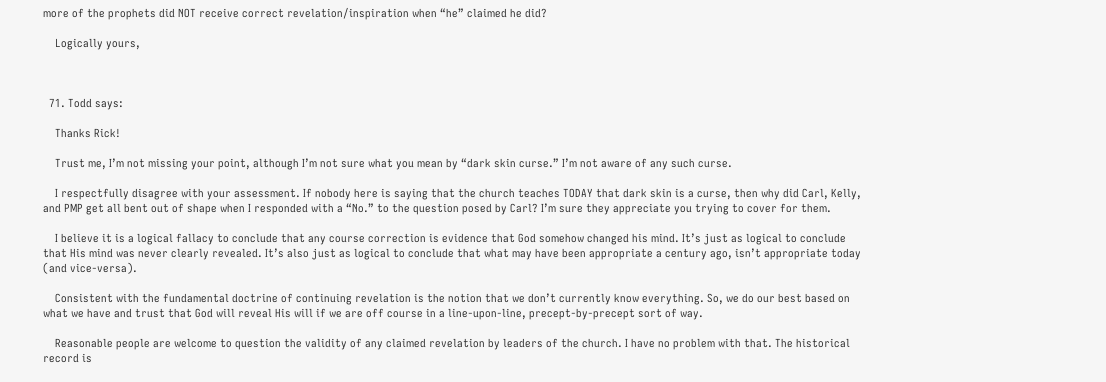more of the prophets did NOT receive correct revelation/inspiration when “he” claimed he did?

    Logically yours,



  71. Todd says:

    Thanks Rick!

    Trust me, I’m not missing your point, although I’m not sure what you mean by “dark skin curse.” I’m not aware of any such curse.

    I respectfully disagree with your assessment. If nobody here is saying that the church teaches TODAY that dark skin is a curse, then why did Carl, Kelly, and PMP get all bent out of shape when I responded with a “No.” to the question posed by Carl? I’m sure they appreciate you trying to cover for them.

    I believe it is a logical fallacy to conclude that any course correction is evidence that God somehow changed his mind. It’s just as logical to conclude that His mind was never clearly revealed. It’s also just as logical to conclude that what may have been appropriate a century ago, isn’t appropriate today (and vice-versa).

    Consistent with the fundamental doctrine of continuing revelation is the notion that we don’t currently know everything. So, we do our best based on what we have and trust that God will reveal His will if we are off course in a line-upon-line, precept-by-precept sort of way.

    Reasonable people are welcome to question the validity of any claimed revelation by leaders of the church. I have no problem with that. The historical record is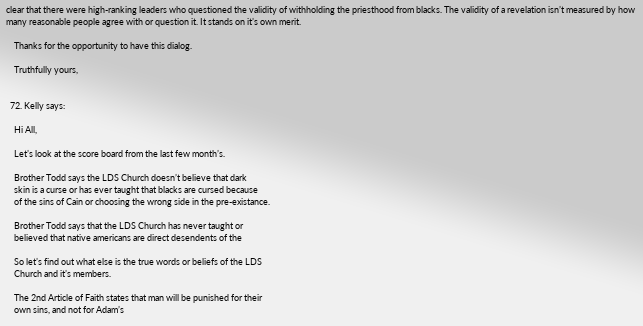clear that there were high-ranking leaders who questioned the validity of withholding the priesthood from blacks. The validity of a revelation isn’t measured by how many reasonable people agree with or question it. It stands on it’s own merit.

    Thanks for the opportunity to have this dialog.

    Truthfully yours,


  72. Kelly says:

    Hi All,

    Let’s look at the score board from the last few month’s.

    Brother Todd says the LDS Church doesn’t believe that dark
    skin is a curse or has ever taught that blacks are cursed because
    of the sins of Cain or choosing the wrong side in the pre-existance.

    Brother Todd says that the LDS Church has never taught or
    believed that native americans are direct desendents of the

    So let’s find out what else is the true words or beliefs of the LDS
    Church and it’s members.

    The 2nd Article of Faith states that man will be punished for their
    own sins, and not for Adam’s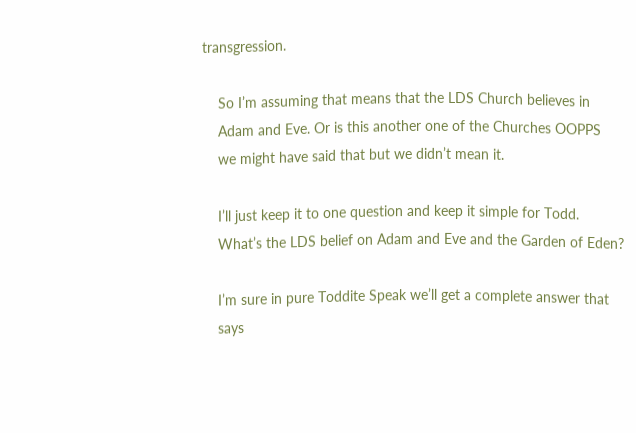transgression.

    So I’m assuming that means that the LDS Church believes in
    Adam and Eve. Or is this another one of the Churches OOPPS
    we might have said that but we didn’t mean it.

    I’ll just keep it to one question and keep it simple for Todd.
    What’s the LDS belief on Adam and Eve and the Garden of Eden?

    I’m sure in pure Toddite Speak we’ll get a complete answer that
    says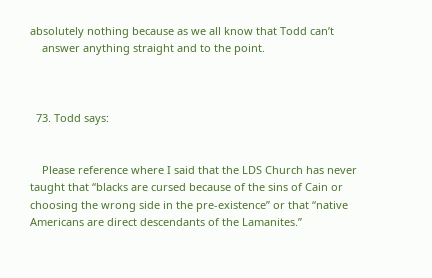absolutely nothing because as we all know that Todd can’t
    answer anything straight and to the point.



  73. Todd says:


    Please reference where I said that the LDS Church has never taught that “blacks are cursed because of the sins of Cain or choosing the wrong side in the pre-existence” or that “native Americans are direct descendants of the Lamanites.”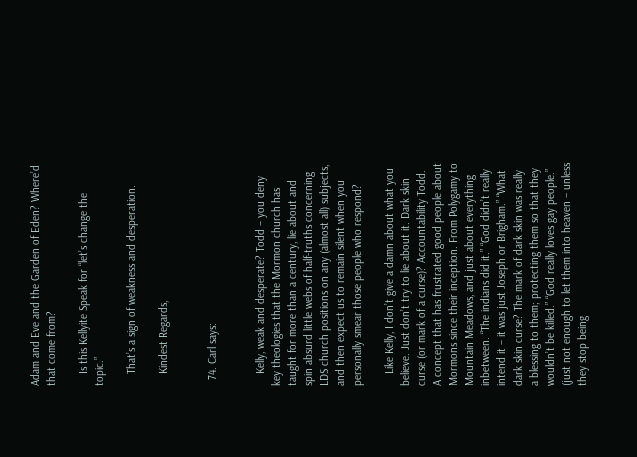Adam and Eve and the Garden of Eden? Where’d that come from?

    Is this Kellyite Speak for “let’s change the topic.”

    That’s a sign of weakness and desperation.

    Kindest Regards,


  74. Carl says:


    Kelly, weak and desperate? Todd – you deny key theologies that the Mormon church has taught for more than a century, lie about and spin absurd little webs of half-truths concerning LDS church positions on any (almost all) subjects, and then expect us to remain silent when you personally smear those people who respond?

    Like Kelly, I don’t give a damn about what you believe. Just don’t try to lie about it. Dark skin curse (or mark of a curse)? Accountability Todd. A concept that has frustrated good people about Mormons since their inception. From Polygamy to Mountain Meadows, and just about everything inbetween. “The indians did it.” “God didn’t really intend it – it was just Joseph or Brigham.” “What dark skin curse? The mark of dark skin was really a blessing to them; protecting them so that they wouldn’t be killed.” “God really loves gay people.” (just not enough to let them into heaven – unless they stop being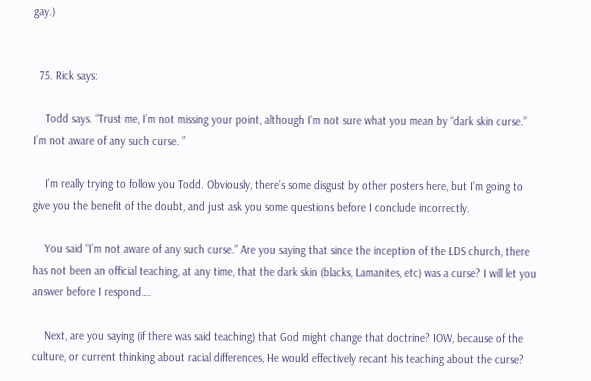gay.)


  75. Rick says:

    Todd says. “Trust me, I’m not missing your point, although I’m not sure what you mean by “dark skin curse.” I’m not aware of any such curse. ”

    I’m really trying to follow you Todd. Obviously, there’s some disgust by other posters here, but I’m going to give you the benefit of the doubt, and just ask you some questions before I conclude incorrectly.

    You said “I’m not aware of any such curse.” Are you saying that since the inception of the LDS church, there has not been an official teaching, at any time, that the dark skin (blacks, Lamanites, etc) was a curse? I will let you answer before I respond….

    Next, are you saying (if there was said teaching) that God might change that doctrine? IOW, because of the culture, or current thinking about racial differences, He would effectively recant his teaching about the curse?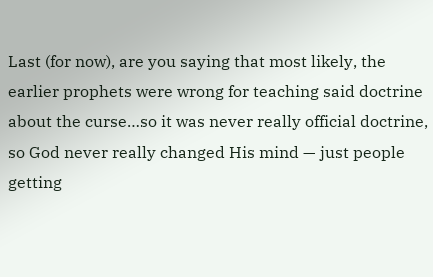Last (for now), are you saying that most likely, the earlier prophets were wrong for teaching said doctrine about the curse…so it was never really official doctrine, so God never really changed His mind — just people getting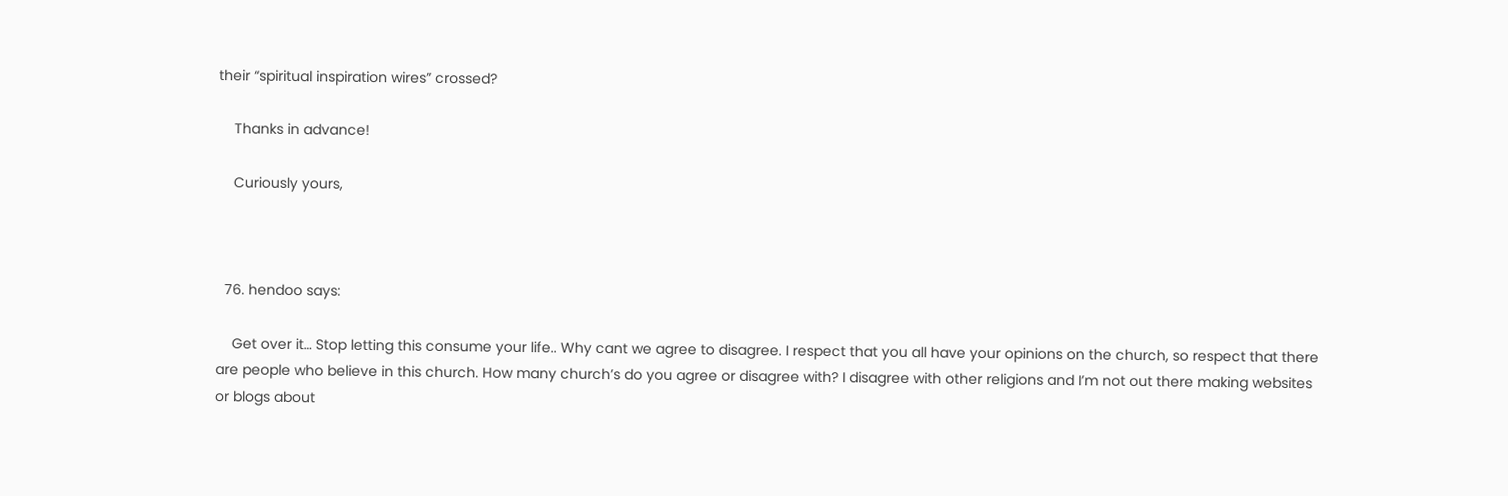their “spiritual inspiration wires” crossed?

    Thanks in advance!

    Curiously yours,



  76. hendoo says:

    Get over it… Stop letting this consume your life.. Why cant we agree to disagree. I respect that you all have your opinions on the church, so respect that there are people who believe in this church. How many church’s do you agree or disagree with? I disagree with other religions and I’m not out there making websites or blogs about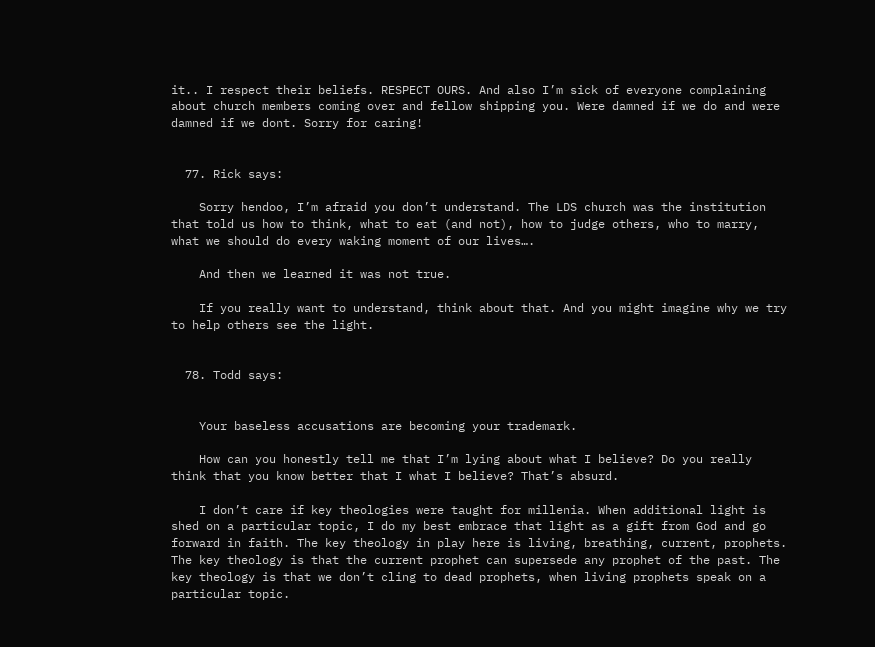it.. I respect their beliefs. RESPECT OURS. And also I’m sick of everyone complaining about church members coming over and fellow shipping you. Were damned if we do and were damned if we dont. Sorry for caring!


  77. Rick says:

    Sorry hendoo, I’m afraid you don’t understand. The LDS church was the institution that told us how to think, what to eat (and not), how to judge others, who to marry, what we should do every waking moment of our lives….

    And then we learned it was not true.

    If you really want to understand, think about that. And you might imagine why we try to help others see the light.


  78. Todd says:


    Your baseless accusations are becoming your trademark.

    How can you honestly tell me that I’m lying about what I believe? Do you really think that you know better that I what I believe? That’s absurd.

    I don’t care if key theologies were taught for millenia. When additional light is shed on a particular topic, I do my best embrace that light as a gift from God and go forward in faith. The key theology in play here is living, breathing, current, prophets. The key theology is that the current prophet can supersede any prophet of the past. The key theology is that we don’t cling to dead prophets, when living prophets speak on a particular topic.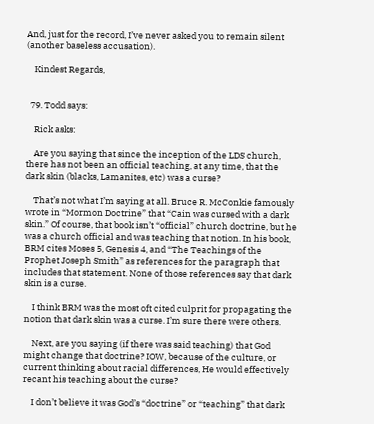And, just for the record, I’ve never asked you to remain silent (another baseless accusation).

    Kindest Regards,


  79. Todd says:

    Rick asks:

    Are you saying that since the inception of the LDS church, there has not been an official teaching, at any time, that the dark skin (blacks, Lamanites, etc) was a curse?

    That’s not what I’m saying at all. Bruce R. McConkie famously wrote in “Mormon Doctrine” that “Cain was cursed with a dark skin.” Of course, that book isn’t “official” church doctrine, but he was a church official and was teaching that notion. In his book, BRM cites Moses 5, Genesis 4, and “The Teachings of the Prophet Joseph Smith” as references for the paragraph that includes that statement. None of those references say that dark skin is a curse.

    I think BRM was the most oft cited culprit for propagating the notion that dark skin was a curse. I’m sure there were others.

    Next, are you saying (if there was said teaching) that God might change that doctrine? IOW, because of the culture, or current thinking about racial differences, He would effectively recant his teaching about the curse?

    I don’t believe it was God’s “doctrine” or “teaching” that dark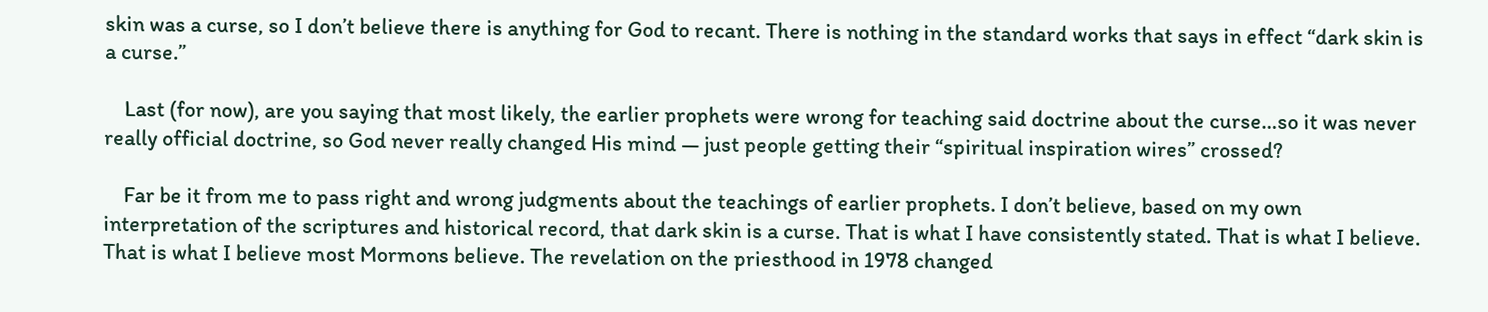skin was a curse, so I don’t believe there is anything for God to recant. There is nothing in the standard works that says in effect “dark skin is a curse.”

    Last (for now), are you saying that most likely, the earlier prophets were wrong for teaching said doctrine about the curse…so it was never really official doctrine, so God never really changed His mind — just people getting their “spiritual inspiration wires” crossed?

    Far be it from me to pass right and wrong judgments about the teachings of earlier prophets. I don’t believe, based on my own interpretation of the scriptures and historical record, that dark skin is a curse. That is what I have consistently stated. That is what I believe. That is what I believe most Mormons believe. The revelation on the priesthood in 1978 changed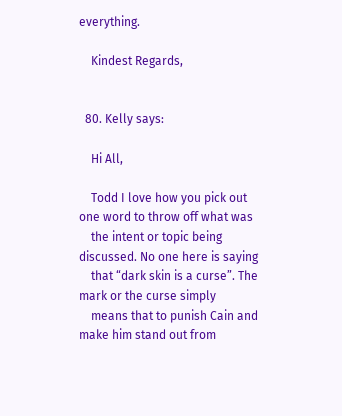everything.

    Kindest Regards,


  80. Kelly says:

    Hi All,

    Todd I love how you pick out one word to throw off what was
    the intent or topic being discussed. No one here is saying
    that “dark skin is a curse”. The mark or the curse simply
    means that to punish Cain and make him stand out from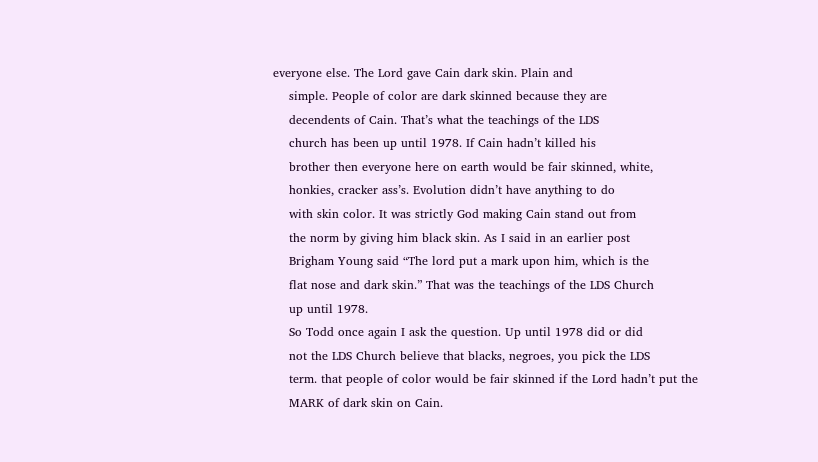everyone else. The Lord gave Cain dark skin. Plain and
    simple. People of color are dark skinned because they are
    decendents of Cain. That’s what the teachings of the LDS
    church has been up until 1978. If Cain hadn’t killed his
    brother then everyone here on earth would be fair skinned, white,
    honkies, cracker ass’s. Evolution didn’t have anything to do
    with skin color. It was strictly God making Cain stand out from
    the norm by giving him black skin. As I said in an earlier post
    Brigham Young said “The lord put a mark upon him, which is the
    flat nose and dark skin.” That was the teachings of the LDS Church
    up until 1978.
    So Todd once again I ask the question. Up until 1978 did or did
    not the LDS Church believe that blacks, negroes, you pick the LDS
    term. that people of color would be fair skinned if the Lord hadn’t put the
    MARK of dark skin on Cain.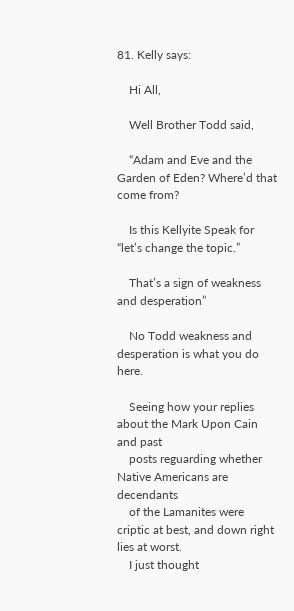81. Kelly says:

    Hi All,

    Well Brother Todd said,

    “Adam and Eve and the Garden of Eden? Where’d that come from?

    Is this Kellyite Speak for “let’s change the topic.”

    That’s a sign of weakness and desperation”

    No Todd weakness and desperation is what you do here.

    Seeing how your replies about the Mark Upon Cain and past
    posts reguarding whether Native Americans are decendants
    of the Lamanites were criptic at best, and down right lies at worst.
    I just thought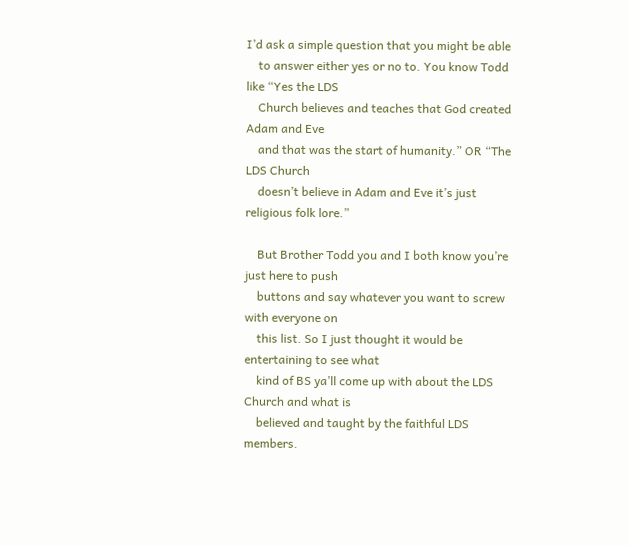I’d ask a simple question that you might be able
    to answer either yes or no to. You know Todd like “Yes the LDS
    Church believes and teaches that God created Adam and Eve
    and that was the start of humanity.” OR “The LDS Church
    doesn’t believe in Adam and Eve it’s just religious folk lore.”

    But Brother Todd you and I both know you’re just here to push
    buttons and say whatever you want to screw with everyone on
    this list. So I just thought it would be entertaining to see what
    kind of BS ya’ll come up with about the LDS Church and what is
    believed and taught by the faithful LDS members.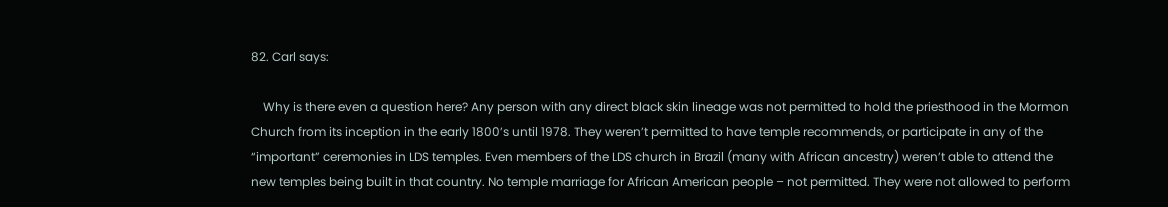82. Carl says:

    Why is there even a question here? Any person with any direct black skin lineage was not permitted to hold the priesthood in the Mormon Church from its inception in the early 1800’s until 1978. They weren’t permitted to have temple recommends, or participate in any of the “important” ceremonies in LDS temples. Even members of the LDS church in Brazil (many with African ancestry) weren’t able to attend the new temples being built in that country. No temple marriage for African American people – not permitted. They were not allowed to perform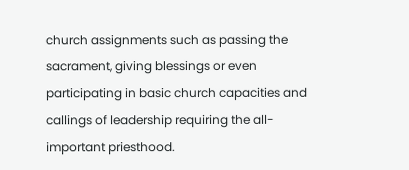church assignments such as passing the sacrament, giving blessings or even participating in basic church capacities and callings of leadership requiring the all-important priesthood.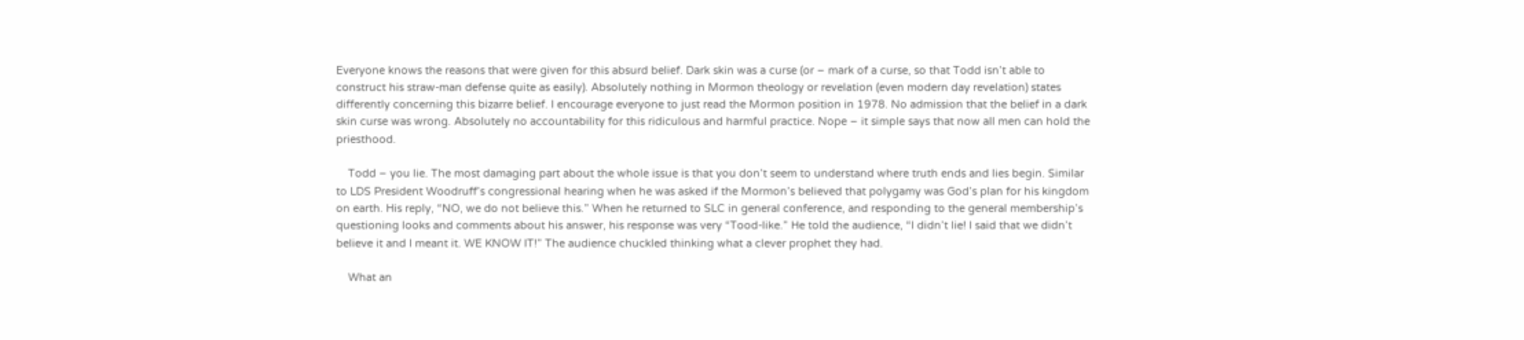Everyone knows the reasons that were given for this absurd belief. Dark skin was a curse (or – mark of a curse, so that Todd isn’t able to construct his straw-man defense quite as easily). Absolutely nothing in Mormon theology or revelation (even modern day revelation) states differently concerning this bizarre belief. I encourage everyone to just read the Mormon position in 1978. No admission that the belief in a dark skin curse was wrong. Absolutely no accountability for this ridiculous and harmful practice. Nope – it simple says that now all men can hold the priesthood.

    Todd – you lie. The most damaging part about the whole issue is that you don’t seem to understand where truth ends and lies begin. Similar to LDS President Woodruff’s congressional hearing when he was asked if the Mormon’s believed that polygamy was God’s plan for his kingdom on earth. His reply, “NO, we do not believe this.” When he returned to SLC in general conference, and responding to the general membership’s questioning looks and comments about his answer, his response was very “Tood-like.” He told the audience, “I didn’t lie! I said that we didn’t believe it and I meant it. WE KNOW IT!” The audience chuckled thinking what a clever prophet they had.

    What an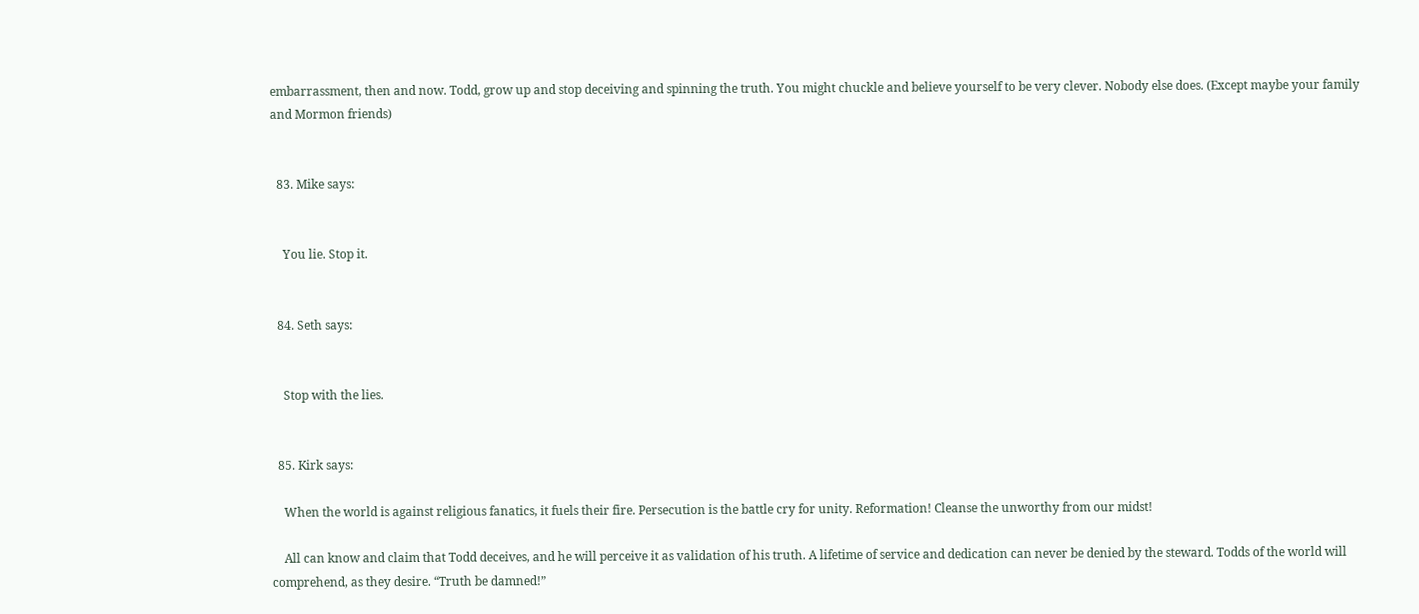embarrassment, then and now. Todd, grow up and stop deceiving and spinning the truth. You might chuckle and believe yourself to be very clever. Nobody else does. (Except maybe your family and Mormon friends)


  83. Mike says:


    You lie. Stop it.


  84. Seth says:


    Stop with the lies.


  85. Kirk says:

    When the world is against religious fanatics, it fuels their fire. Persecution is the battle cry for unity. Reformation! Cleanse the unworthy from our midst!

    All can know and claim that Todd deceives, and he will perceive it as validation of his truth. A lifetime of service and dedication can never be denied by the steward. Todds of the world will comprehend, as they desire. “Truth be damned!”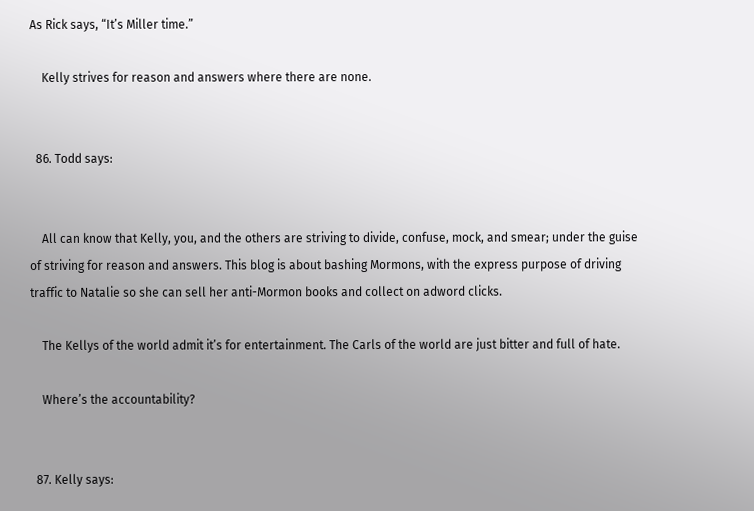As Rick says, “It’s Miller time.”

    Kelly strives for reason and answers where there are none.


  86. Todd says:


    All can know that Kelly, you, and the others are striving to divide, confuse, mock, and smear; under the guise of striving for reason and answers. This blog is about bashing Mormons, with the express purpose of driving traffic to Natalie so she can sell her anti-Mormon books and collect on adword clicks.

    The Kellys of the world admit it’s for entertainment. The Carls of the world are just bitter and full of hate.

    Where’s the accountability?


  87. Kelly says: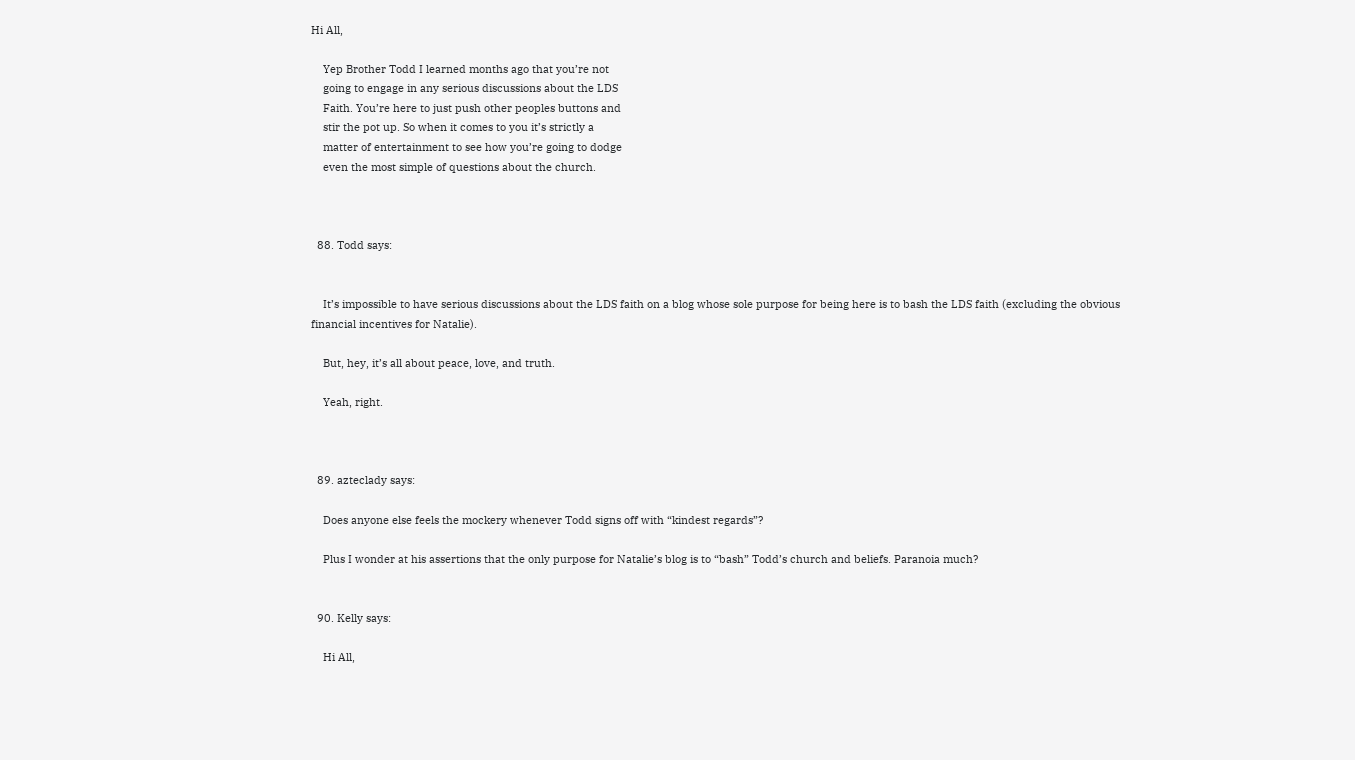Hi All,

    Yep Brother Todd I learned months ago that you’re not
    going to engage in any serious discussions about the LDS
    Faith. You’re here to just push other peoples buttons and
    stir the pot up. So when it comes to you it’s strictly a
    matter of entertainment to see how you’re going to dodge
    even the most simple of questions about the church.



  88. Todd says:


    It’s impossible to have serious discussions about the LDS faith on a blog whose sole purpose for being here is to bash the LDS faith (excluding the obvious financial incentives for Natalie).

    But, hey, it’s all about peace, love, and truth.

    Yeah, right.



  89. azteclady says:

    Does anyone else feels the mockery whenever Todd signs off with “kindest regards”?

    Plus I wonder at his assertions that the only purpose for Natalie’s blog is to “bash” Todd’s church and beliefs. Paranoia much?


  90. Kelly says:

    Hi All,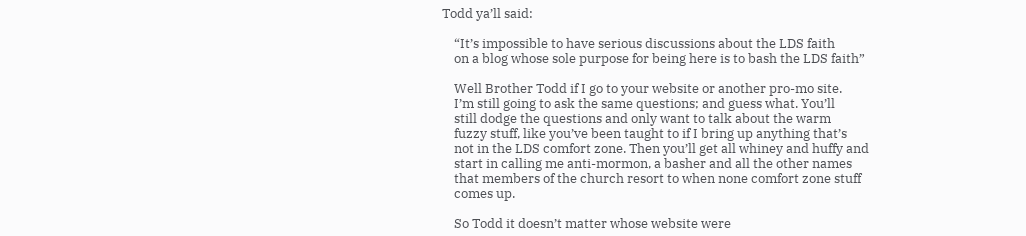Todd ya’ll said:

    “It’s impossible to have serious discussions about the LDS faith
    on a blog whose sole purpose for being here is to bash the LDS faith”

    Well Brother Todd if I go to your website or another pro-mo site.
    I’m still going to ask the same questions; and guess what. You’ll
    still dodge the questions and only want to talk about the warm
    fuzzy stuff, like you’ve been taught to if I bring up anything that’s
    not in the LDS comfort zone. Then you’ll get all whiney and huffy and
    start in calling me anti-mormon, a basher and all the other names
    that members of the church resort to when none comfort zone stuff
    comes up.

    So Todd it doesn’t matter whose website were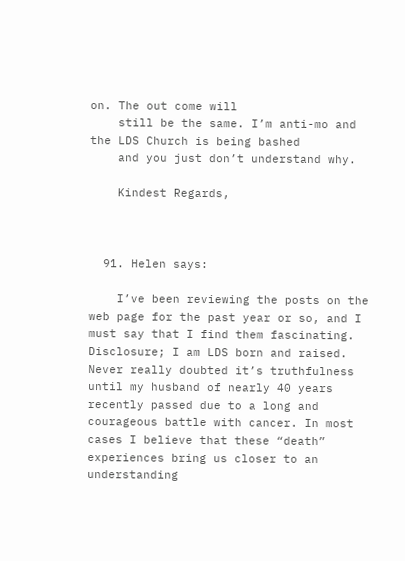on. The out come will
    still be the same. I’m anti-mo and the LDS Church is being bashed
    and you just don’t understand why.

    Kindest Regards,



  91. Helen says:

    I’ve been reviewing the posts on the web page for the past year or so, and I must say that I find them fascinating. Disclosure; I am LDS born and raised. Never really doubted it’s truthfulness until my husband of nearly 40 years recently passed due to a long and courageous battle with cancer. In most cases I believe that these “death” experiences bring us closer to an understanding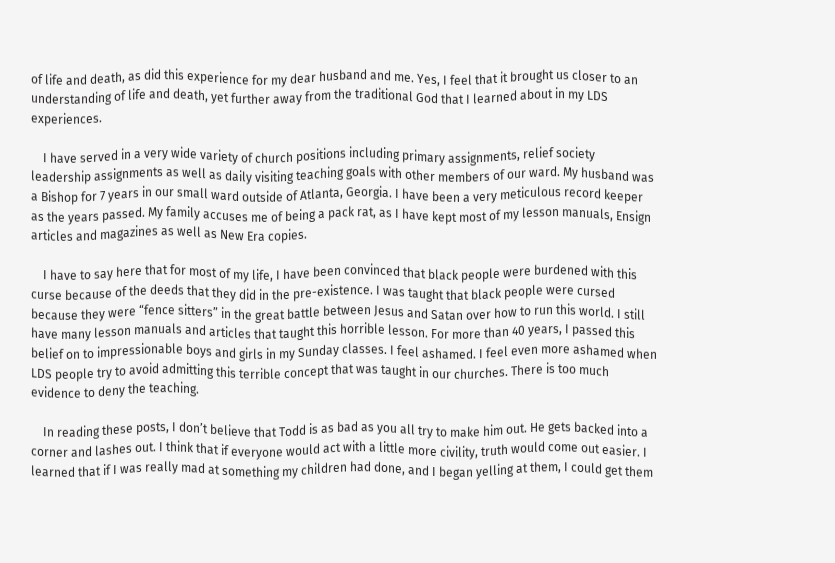of life and death, as did this experience for my dear husband and me. Yes, I feel that it brought us closer to an understanding of life and death, yet further away from the traditional God that I learned about in my LDS experiences.

    I have served in a very wide variety of church positions including primary assignments, relief society leadership assignments as well as daily visiting teaching goals with other members of our ward. My husband was a Bishop for 7 years in our small ward outside of Atlanta, Georgia. I have been a very meticulous record keeper as the years passed. My family accuses me of being a pack rat, as I have kept most of my lesson manuals, Ensign articles and magazines as well as New Era copies.

    I have to say here that for most of my life, I have been convinced that black people were burdened with this curse because of the deeds that they did in the pre-existence. I was taught that black people were cursed because they were “fence sitters” in the great battle between Jesus and Satan over how to run this world. I still have many lesson manuals and articles that taught this horrible lesson. For more than 40 years, I passed this belief on to impressionable boys and girls in my Sunday classes. I feel ashamed. I feel even more ashamed when LDS people try to avoid admitting this terrible concept that was taught in our churches. There is too much evidence to deny the teaching.

    In reading these posts, I don’t believe that Todd is as bad as you all try to make him out. He gets backed into a corner and lashes out. I think that if everyone would act with a little more civility, truth would come out easier. I learned that if I was really mad at something my children had done, and I began yelling at them, I could get them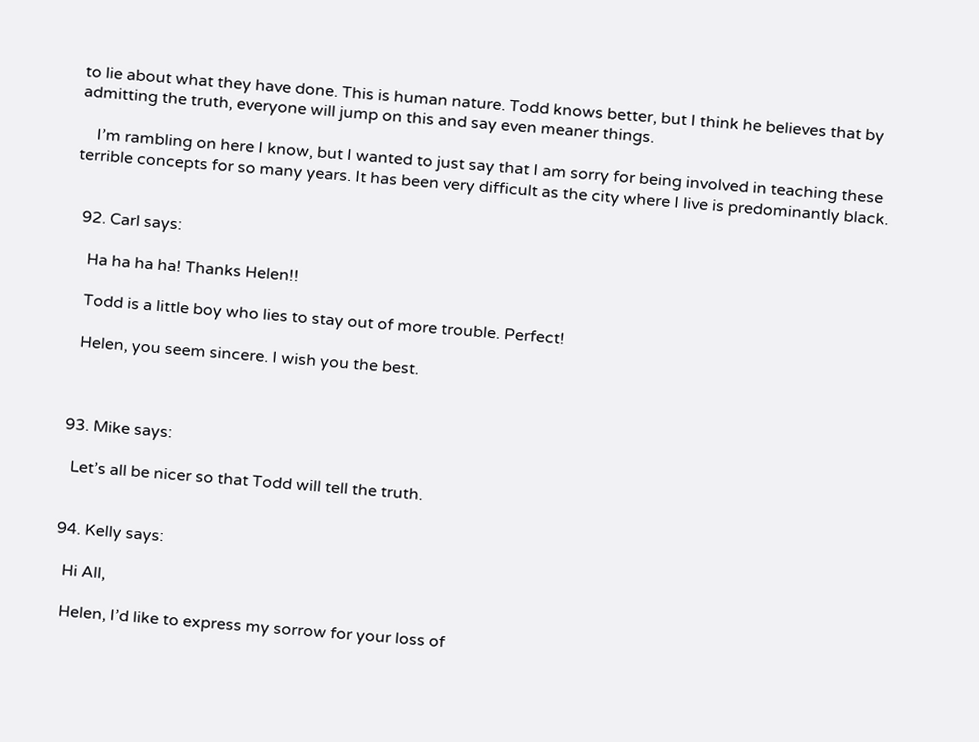to lie about what they have done. This is human nature. Todd knows better, but I think he believes that by admitting the truth, everyone will jump on this and say even meaner things.

    I’m rambling on here I know, but I wanted to just say that I am sorry for being involved in teaching these terrible concepts for so many years. It has been very difficult as the city where I live is predominantly black.


  92. Carl says:

    Ha ha ha ha! Thanks Helen!!

    Todd is a little boy who lies to stay out of more trouble. Perfect!

    Helen, you seem sincere. I wish you the best.



  93. Mike says:

    Let’s all be nicer so that Todd will tell the truth.


  94. Kelly says:

    Hi All,

    Helen, I’d like to express my sorrow for your loss of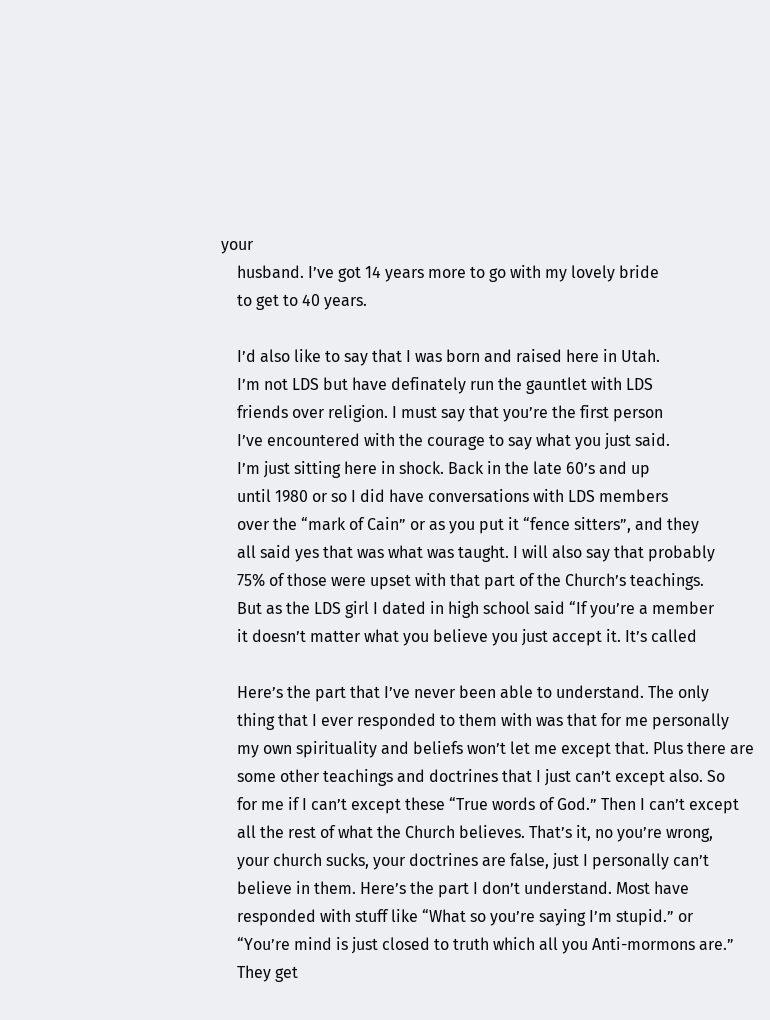your
    husband. I’ve got 14 years more to go with my lovely bride
    to get to 40 years.

    I’d also like to say that I was born and raised here in Utah.
    I’m not LDS but have definately run the gauntlet with LDS
    friends over religion. I must say that you’re the first person
    I’ve encountered with the courage to say what you just said.
    I’m just sitting here in shock. Back in the late 60’s and up
    until 1980 or so I did have conversations with LDS members
    over the “mark of Cain” or as you put it “fence sitters”, and they
    all said yes that was what was taught. I will also say that probably
    75% of those were upset with that part of the Church’s teachings.
    But as the LDS girl I dated in high school said “If you’re a member
    it doesn’t matter what you believe you just accept it. It’s called

    Here’s the part that I’ve never been able to understand. The only
    thing that I ever responded to them with was that for me personally
    my own spirituality and beliefs won’t let me except that. Plus there are
    some other teachings and doctrines that I just can’t except also. So
    for me if I can’t except these “True words of God.” Then I can’t except
    all the rest of what the Church believes. That’s it, no you’re wrong,
    your church sucks, your doctrines are false, just I personally can’t
    believe in them. Here’s the part I don’t understand. Most have
    responded with stuff like “What so you’re saying I’m stupid.” or
    “You’re mind is just closed to truth which all you Anti-mormons are.”
    They get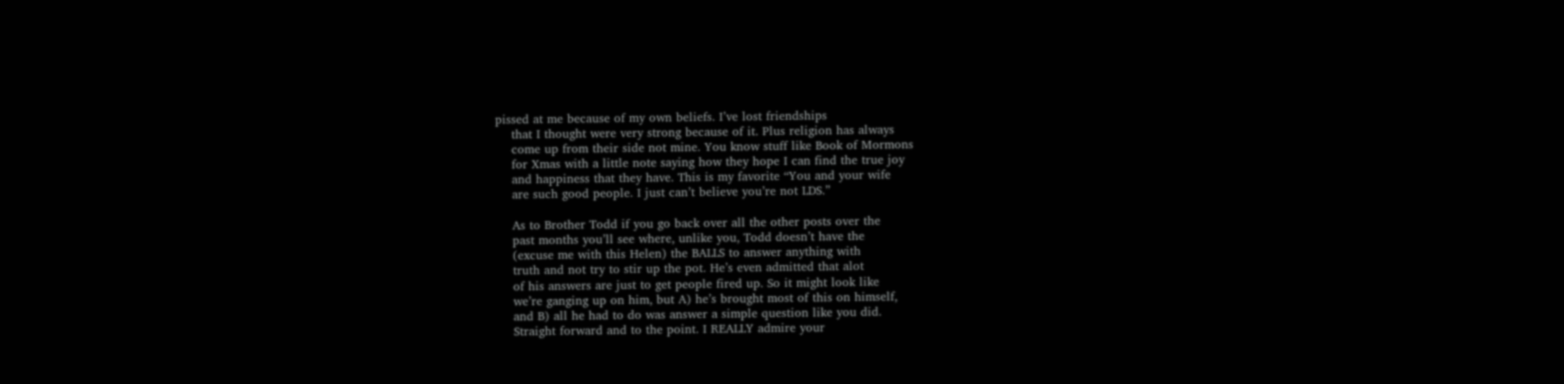pissed at me because of my own beliefs. I’ve lost friendships
    that I thought were very strong because of it. Plus religion has always
    come up from their side not mine. You know stuff like Book of Mormons
    for Xmas with a little note saying how they hope I can find the true joy
    and happiness that they have. This is my favorite “You and your wife
    are such good people. I just can’t believe you’re not LDS.”

    As to Brother Todd if you go back over all the other posts over the
    past months you’ll see where, unlike you, Todd doesn’t have the
    (excuse me with this Helen) the BALLS to answer anything with
    truth and not try to stir up the pot. He’s even admitted that alot
    of his answers are just to get people fired up. So it might look like
    we’re ganging up on him, but A) he’s brought most of this on himself,
    and B) all he had to do was answer a simple question like you did.
    Straight forward and to the point. I REALLY admire your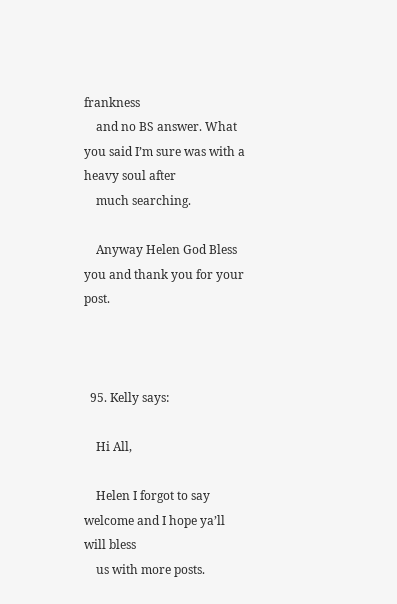frankness
    and no BS answer. What you said I’m sure was with a heavy soul after
    much searching.

    Anyway Helen God Bless you and thank you for your post.



  95. Kelly says:

    Hi All,

    Helen I forgot to say welcome and I hope ya’ll will bless
    us with more posts.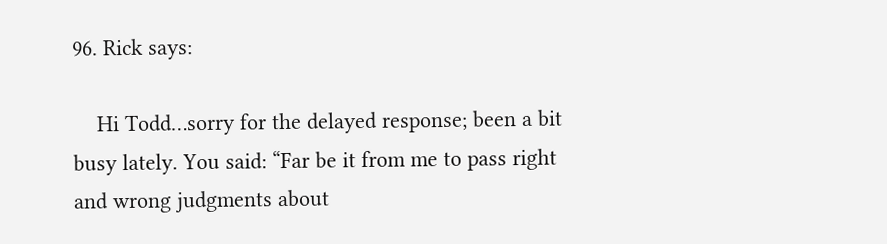96. Rick says:

    Hi Todd…sorry for the delayed response; been a bit busy lately. You said: “Far be it from me to pass right and wrong judgments about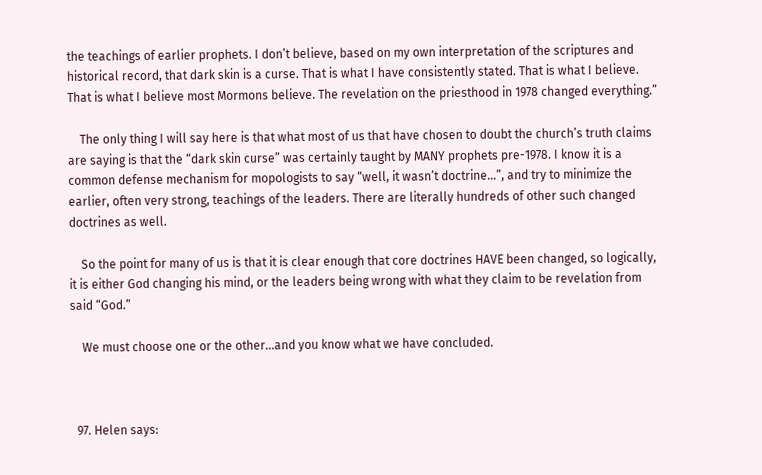the teachings of earlier prophets. I don’t believe, based on my own interpretation of the scriptures and historical record, that dark skin is a curse. That is what I have consistently stated. That is what I believe. That is what I believe most Mormons believe. The revelation on the priesthood in 1978 changed everything.”

    The only thing I will say here is that what most of us that have chosen to doubt the church’s truth claims are saying is that the “dark skin curse” was certainly taught by MANY prophets pre-1978. I know it is a common defense mechanism for mopologists to say “well, it wasn’t doctrine…”, and try to minimize the earlier, often very strong, teachings of the leaders. There are literally hundreds of other such changed doctrines as well.

    So the point for many of us is that it is clear enough that core doctrines HAVE been changed, so logically, it is either God changing his mind, or the leaders being wrong with what they claim to be revelation from said “God.”

    We must choose one or the other…and you know what we have concluded.



  97. Helen says: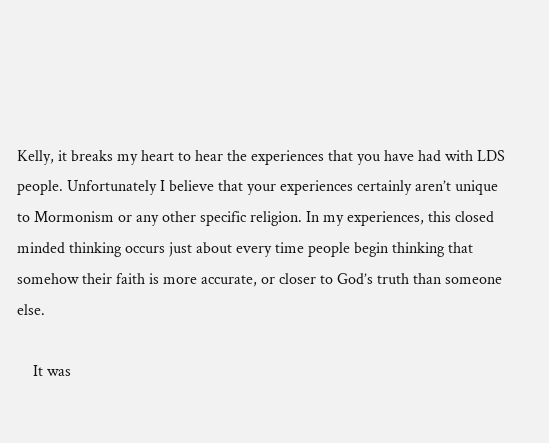Kelly, it breaks my heart to hear the experiences that you have had with LDS people. Unfortunately I believe that your experiences certainly aren’t unique to Mormonism or any other specific religion. In my experiences, this closed minded thinking occurs just about every time people begin thinking that somehow their faith is more accurate, or closer to God’s truth than someone else.

    It was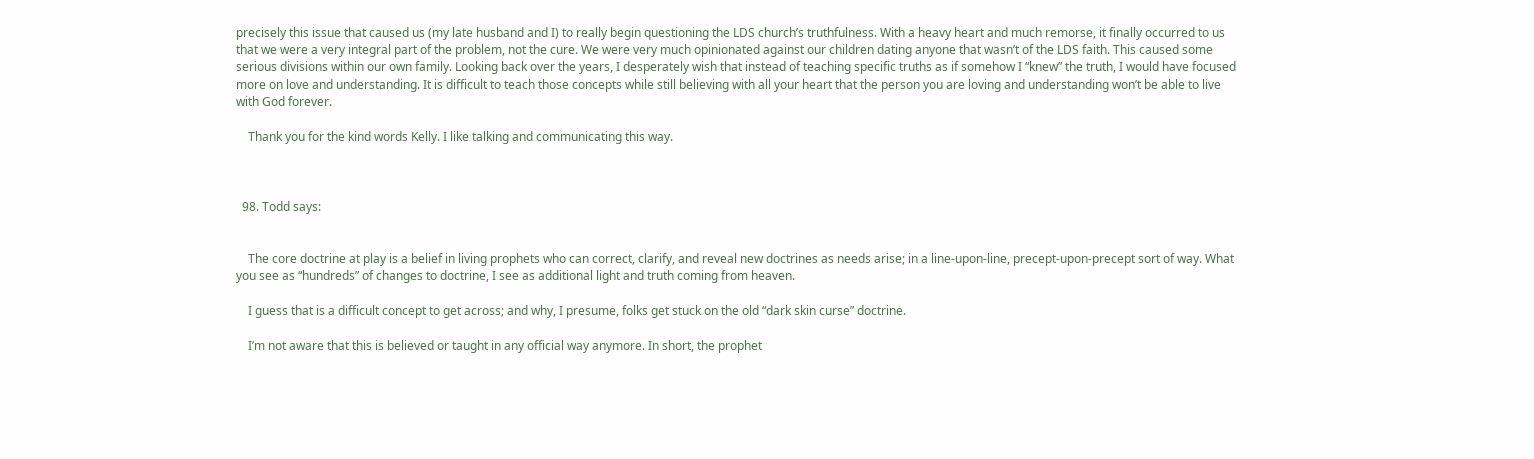precisely this issue that caused us (my late husband and I) to really begin questioning the LDS church’s truthfulness. With a heavy heart and much remorse, it finally occurred to us that we were a very integral part of the problem, not the cure. We were very much opinionated against our children dating anyone that wasn’t of the LDS faith. This caused some serious divisions within our own family. Looking back over the years, I desperately wish that instead of teaching specific truths as if somehow I “knew” the truth, I would have focused more on love and understanding. It is difficult to teach those concepts while still believing with all your heart that the person you are loving and understanding won’t be able to live with God forever.

    Thank you for the kind words Kelly. I like talking and communicating this way.



  98. Todd says:


    The core doctrine at play is a belief in living prophets who can correct, clarify, and reveal new doctrines as needs arise; in a line-upon-line, precept-upon-precept sort of way. What you see as “hundreds” of changes to doctrine, I see as additional light and truth coming from heaven.

    I guess that is a difficult concept to get across; and why, I presume, folks get stuck on the old “dark skin curse” doctrine.

    I’m not aware that this is believed or taught in any official way anymore. In short, the prophet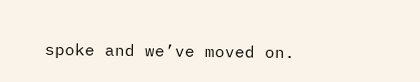spoke and we’ve moved on.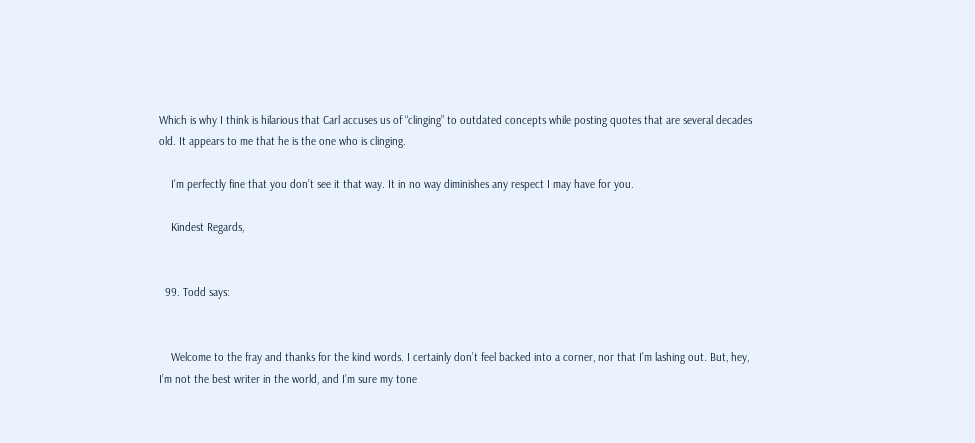Which is why I think is hilarious that Carl accuses us of “clinging” to outdated concepts while posting quotes that are several decades old. It appears to me that he is the one who is clinging.

    I’m perfectly fine that you don’t see it that way. It in no way diminishes any respect I may have for you.

    Kindest Regards,


  99. Todd says:


    Welcome to the fray and thanks for the kind words. I certainly don’t feel backed into a corner, nor that I’m lashing out. But, hey, I’m not the best writer in the world, and I’m sure my tone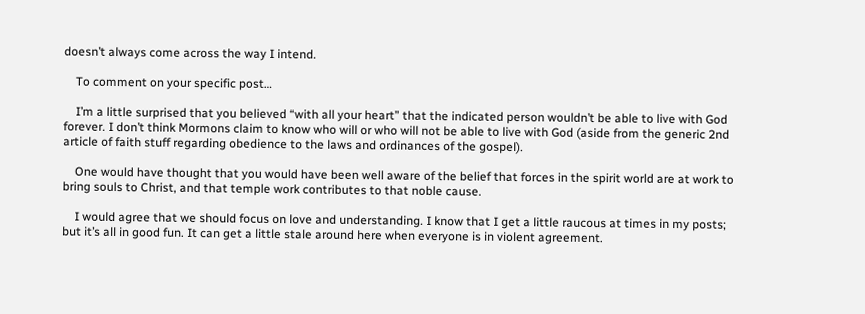doesn’t always come across the way I intend.

    To comment on your specific post…

    I’m a little surprised that you believed “with all your heart” that the indicated person wouldn’t be able to live with God forever. I don’t think Mormons claim to know who will or who will not be able to live with God (aside from the generic 2nd article of faith stuff regarding obedience to the laws and ordinances of the gospel).

    One would have thought that you would have been well aware of the belief that forces in the spirit world are at work to bring souls to Christ, and that temple work contributes to that noble cause.

    I would agree that we should focus on love and understanding. I know that I get a little raucous at times in my posts; but it’s all in good fun. It can get a little stale around here when everyone is in violent agreement.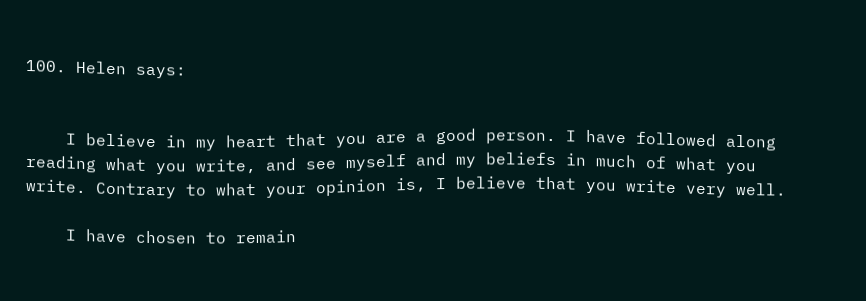100. Helen says:


    I believe in my heart that you are a good person. I have followed along reading what you write, and see myself and my beliefs in much of what you write. Contrary to what your opinion is, I believe that you write very well.

    I have chosen to remain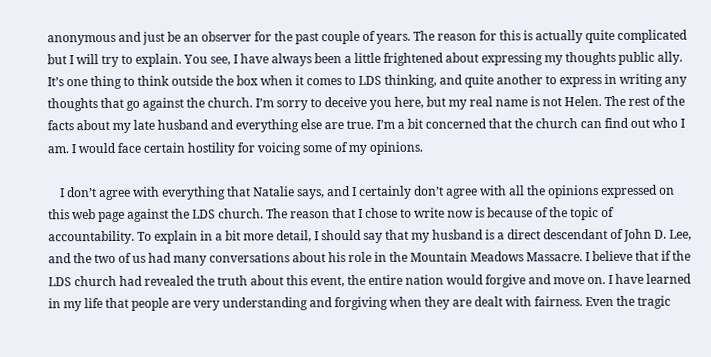anonymous and just be an observer for the past couple of years. The reason for this is actually quite complicated but I will try to explain. You see, I have always been a little frightened about expressing my thoughts public ally. It’s one thing to think outside the box when it comes to LDS thinking, and quite another to express in writing any thoughts that go against the church. I’m sorry to deceive you here, but my real name is not Helen. The rest of the facts about my late husband and everything else are true. I’m a bit concerned that the church can find out who I am. I would face certain hostility for voicing some of my opinions.

    I don’t agree with everything that Natalie says, and I certainly don’t agree with all the opinions expressed on this web page against the LDS church. The reason that I chose to write now is because of the topic of accountability. To explain in a bit more detail, I should say that my husband is a direct descendant of John D. Lee, and the two of us had many conversations about his role in the Mountain Meadows Massacre. I believe that if the LDS church had revealed the truth about this event, the entire nation would forgive and move on. I have learned in my life that people are very understanding and forgiving when they are dealt with fairness. Even the tragic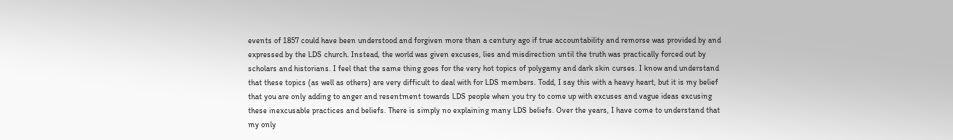events of 1857 could have been understood and forgiven more than a century ago if true accountability and remorse was provided by and expressed by the LDS church. Instead, the world was given excuses, lies and misdirection until the truth was practically forced out by scholars and historians. I feel that the same thing goes for the very hot topics of polygamy and dark skin curses. I know and understand that these topics (as well as others) are very difficult to deal with for LDS members. Todd, I say this with a heavy heart, but it is my belief that you are only adding to anger and resentment towards LDS people when you try to come up with excuses and vague ideas excusing these inexcusable practices and beliefs. There is simply no explaining many LDS beliefs. Over the years, I have come to understand that my only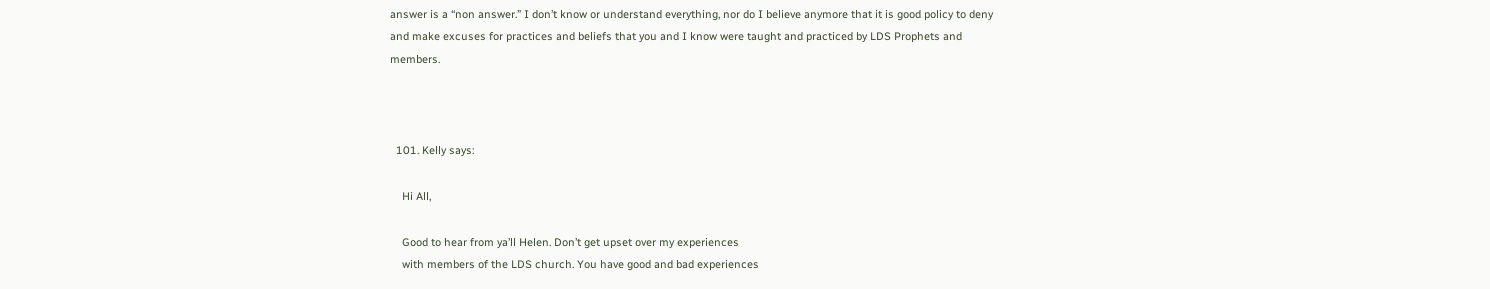answer is a “non answer.” I don’t know or understand everything, nor do I believe anymore that it is good policy to deny and make excuses for practices and beliefs that you and I know were taught and practiced by LDS Prophets and members.



  101. Kelly says:

    Hi All,

    Good to hear from ya’ll Helen. Don’t get upset over my experiences
    with members of the LDS church. You have good and bad experiences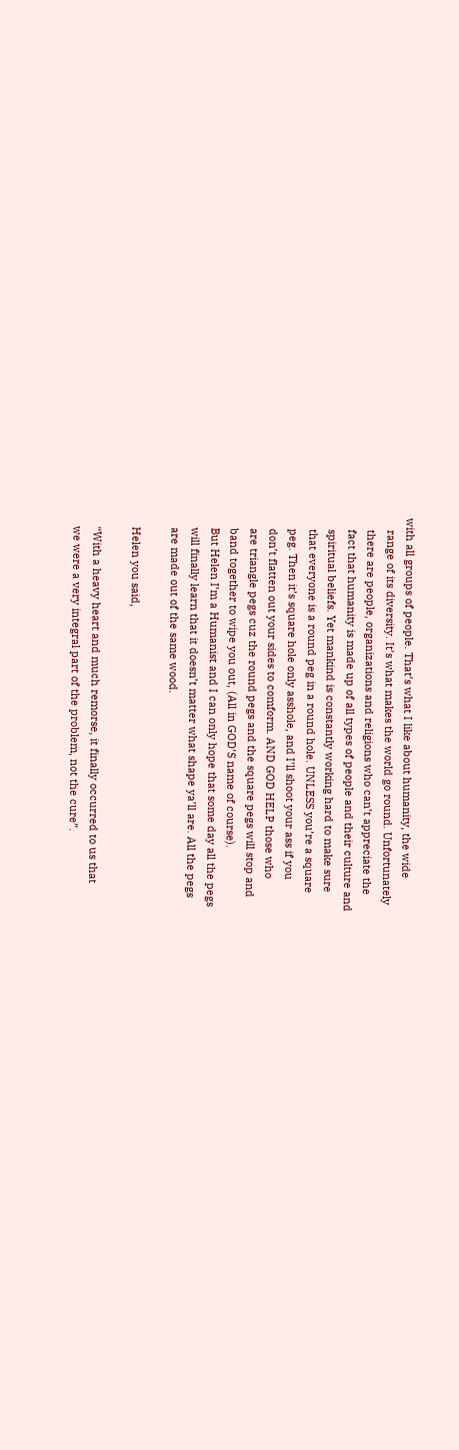with all groups of people. That’s what I like about humanity, the wide
    range of its diversity. It’s what makes the world go round. Unfortunately
    there are people, organizations and religions who can’t appreciate the
    fact that humanity is made up of all types of people and their culture and
    spiritual beliefs. Yet mankind is constantly working hard to make sure
    that everyone is a round peg in a round hole. UNLESS you’re a square
    peg. Then it’s square hole only asshole, and I’ll shoot your ass if you
    don’t flatten out your sides to comform. AND GOD HELP those who
    are triangle pegs cuz the round pegs and the square pegs will stop and
    band together to wipe you out, (All in GOD’S name of course).
    But Helen I’m a Humanist and I can only hope that some day all the pegs
    will finally learn that it doesn’t matter what shape ya’ll are. All the pegs
    are made out of the same wood.

    Helen you said,

    “With a heavy heart and much remorse, it finally occurred to us that
    we were a very integral part of the problem, not the cure”.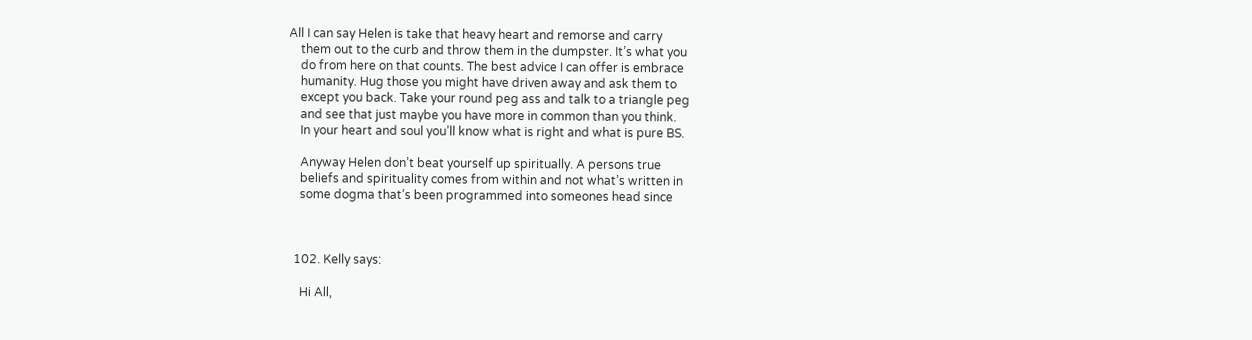All I can say Helen is take that heavy heart and remorse and carry
    them out to the curb and throw them in the dumpster. It’s what you
    do from here on that counts. The best advice I can offer is embrace
    humanity. Hug those you might have driven away and ask them to
    except you back. Take your round peg ass and talk to a triangle peg
    and see that just maybe you have more in common than you think.
    In your heart and soul you’ll know what is right and what is pure BS.

    Anyway Helen don’t beat yourself up spiritually. A persons true
    beliefs and spirituality comes from within and not what’s written in
    some dogma that’s been programmed into someones head since



  102. Kelly says:

    Hi All,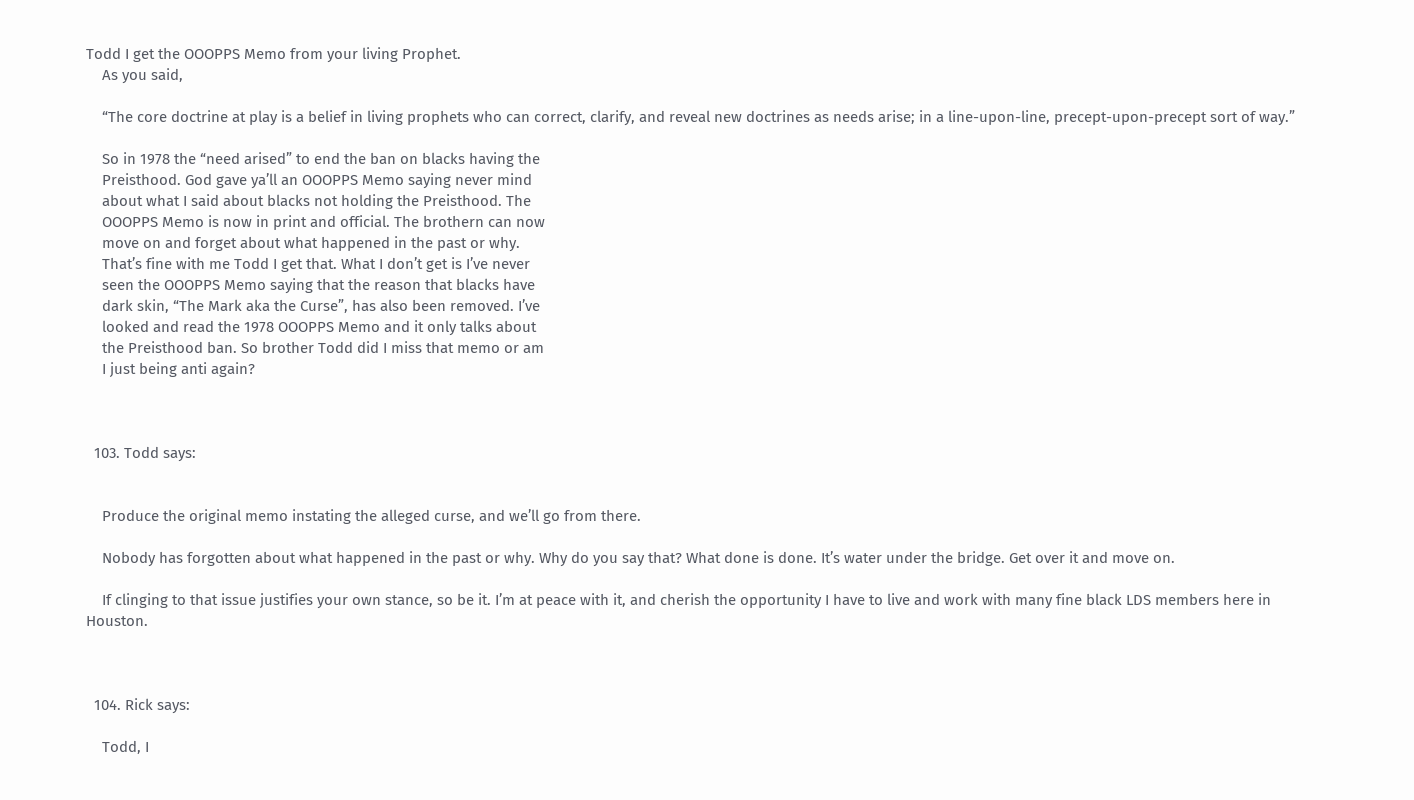Todd I get the OOOPPS Memo from your living Prophet.
    As you said,

    “The core doctrine at play is a belief in living prophets who can correct, clarify, and reveal new doctrines as needs arise; in a line-upon-line, precept-upon-precept sort of way.”

    So in 1978 the “need arised” to end the ban on blacks having the
    Preisthood. God gave ya’ll an OOOPPS Memo saying never mind
    about what I said about blacks not holding the Preisthood. The
    OOOPPS Memo is now in print and official. The brothern can now
    move on and forget about what happened in the past or why.
    That’s fine with me Todd I get that. What I don’t get is I’ve never
    seen the OOOPPS Memo saying that the reason that blacks have
    dark skin, “The Mark aka the Curse”, has also been removed. I’ve
    looked and read the 1978 OOOPPS Memo and it only talks about
    the Preisthood ban. So brother Todd did I miss that memo or am
    I just being anti again?



  103. Todd says:


    Produce the original memo instating the alleged curse, and we’ll go from there.

    Nobody has forgotten about what happened in the past or why. Why do you say that? What done is done. It’s water under the bridge. Get over it and move on.

    If clinging to that issue justifies your own stance, so be it. I’m at peace with it, and cherish the opportunity I have to live and work with many fine black LDS members here in Houston.



  104. Rick says:

    Todd, I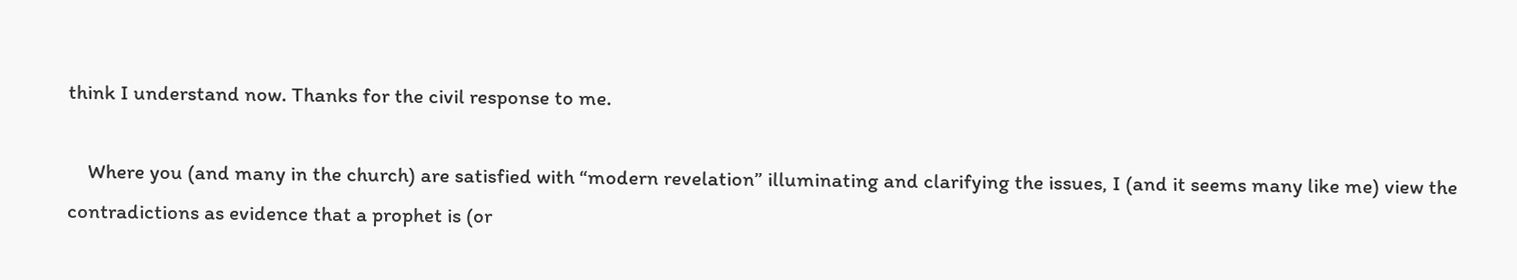think I understand now. Thanks for the civil response to me.

    Where you (and many in the church) are satisfied with “modern revelation” illuminating and clarifying the issues, I (and it seems many like me) view the contradictions as evidence that a prophet is (or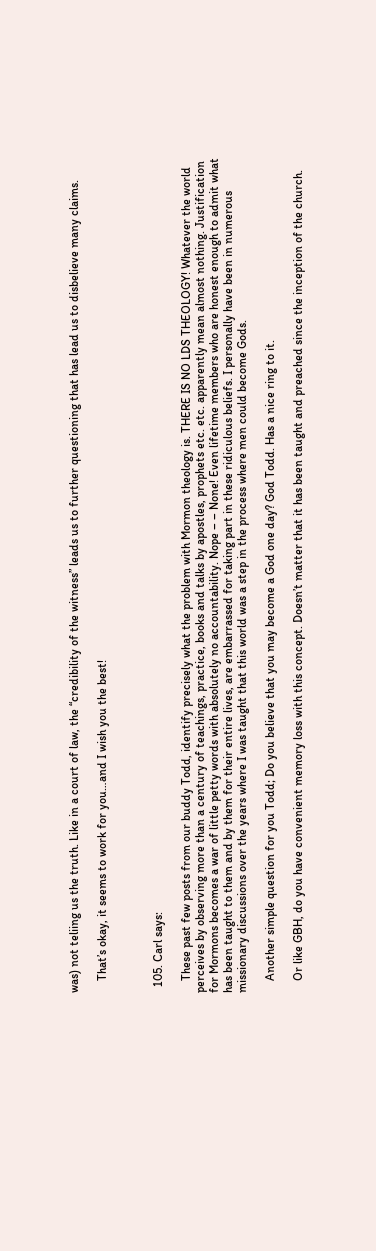was) not teliing us the truth. Like in a court of law, the “credibility of the witness” leads us to further questioning that has lead us to disbelieve many claims.

    That’s okay, it seems to work for you…and I wish you the best!



  105. Carl says:

    These past few posts from our buddy Todd, identify precisely what the problem with Mormon theology is. THERE IS NO LDS THEOLOGY! Whatever the world perceives by observing more than a century of teachings, practice, books and talks by apostles, prophets etc. etc. apparently mean almost nothing. Justification for Mormons becomes a war of little petty words with absolutely no accountability. Nope – – None! Even lifetime members who are honest enough to admit what has been taught to them and by them for their entire lives, are embarrassed for taking part in these ridiculous beliefs. I personally have been in numerous missionary discussions over the years where I was taught that this world was a step in the process where men could become Gods.

    Another simple question for you Todd; Do you believe that you may become a God one day? God Todd. Has a nice ring to it.

    Or like GBH, do you have convenient memory loss with this concept. Doesn’t matter that it has been taught and preached since the inception of the church.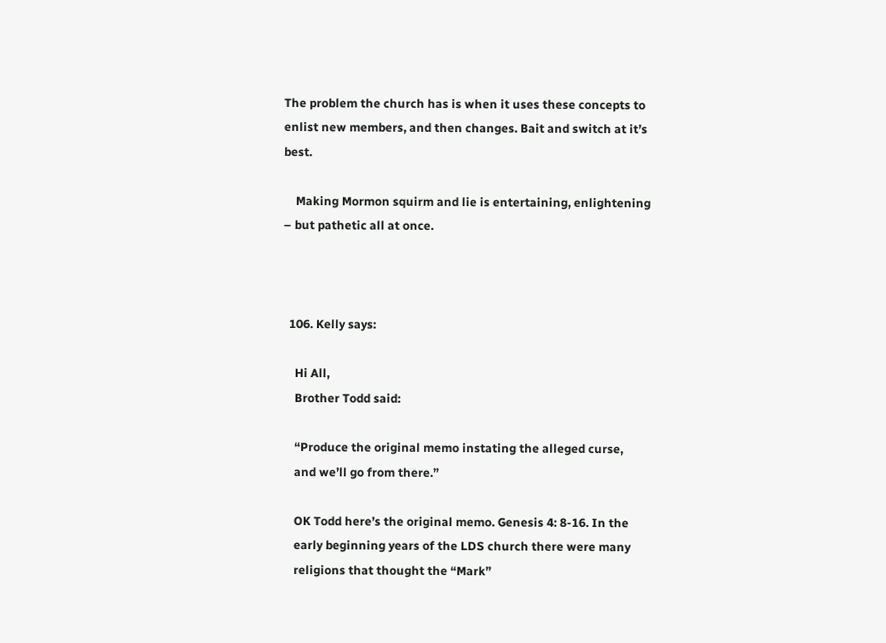The problem the church has is when it uses these concepts to enlist new members, and then changes. Bait and switch at it’s best.

    Making Mormon squirm and lie is entertaining, enlightening – but pathetic all at once.



  106. Kelly says:

    Hi All,
    Brother Todd said:

    “Produce the original memo instating the alleged curse,
    and we’ll go from there.”

    OK Todd here’s the original memo. Genesis 4: 8-16. In the
    early beginning years of the LDS church there were many
    religions that thought the “Mark”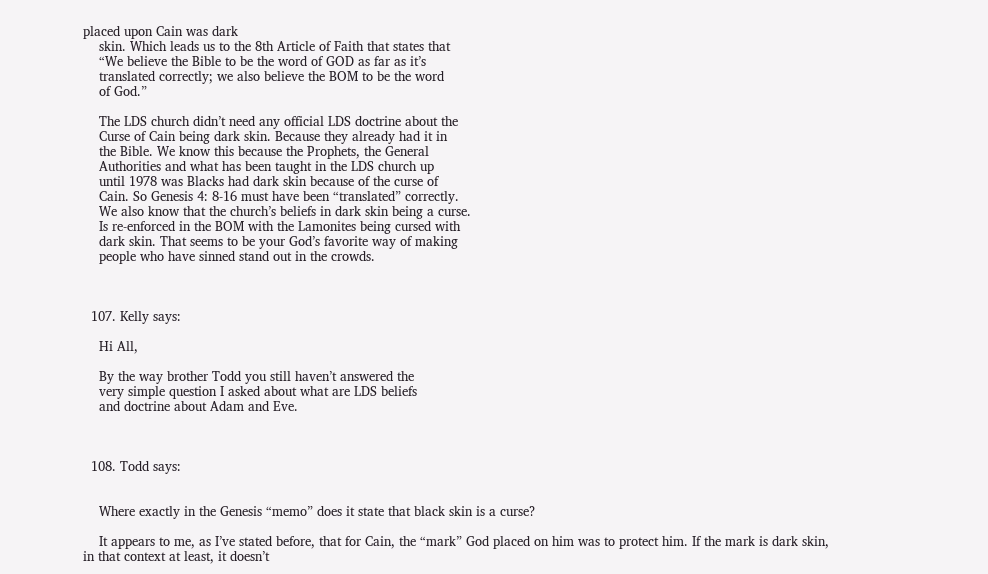placed upon Cain was dark
    skin. Which leads us to the 8th Article of Faith that states that
    “We believe the Bible to be the word of GOD as far as it’s
    translated correctly; we also believe the BOM to be the word
    of God.”

    The LDS church didn’t need any official LDS doctrine about the
    Curse of Cain being dark skin. Because they already had it in
    the Bible. We know this because the Prophets, the General
    Authorities and what has been taught in the LDS church up
    until 1978 was Blacks had dark skin because of the curse of
    Cain. So Genesis 4: 8-16 must have been “translated” correctly.
    We also know that the church’s beliefs in dark skin being a curse.
    Is re-enforced in the BOM with the Lamonites being cursed with
    dark skin. That seems to be your God’s favorite way of making
    people who have sinned stand out in the crowds.



  107. Kelly says:

    Hi All,

    By the way brother Todd you still haven’t answered the
    very simple question I asked about what are LDS beliefs
    and doctrine about Adam and Eve.



  108. Todd says:


    Where exactly in the Genesis “memo” does it state that black skin is a curse?

    It appears to me, as I’ve stated before, that for Cain, the “mark” God placed on him was to protect him. If the mark is dark skin, in that context at least, it doesn’t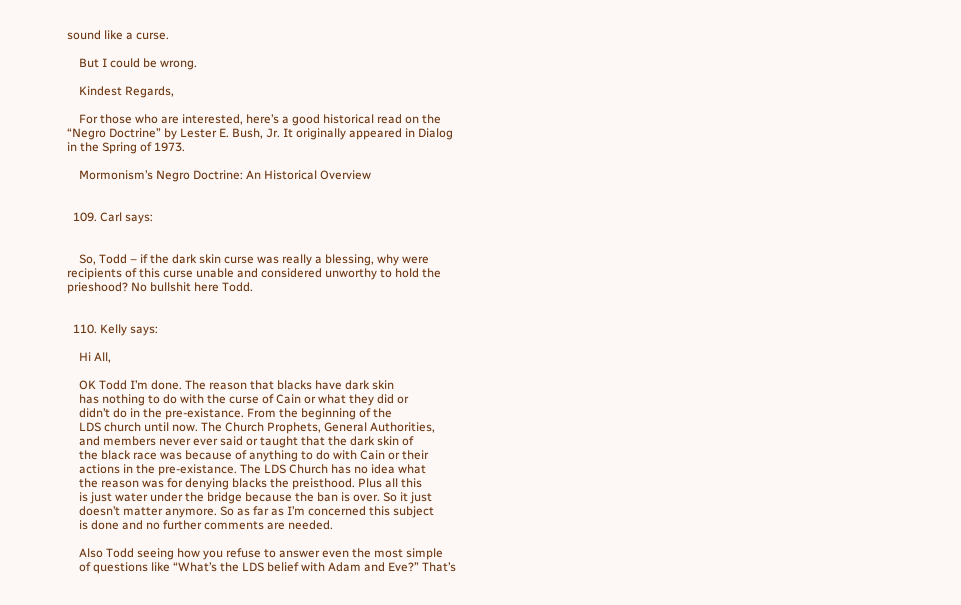sound like a curse.

    But I could be wrong.

    Kindest Regards,

    For those who are interested, here’s a good historical read on the “Negro Doctrine” by Lester E. Bush, Jr. It originally appeared in Dialog in the Spring of 1973.

    Mormonism’s Negro Doctrine: An Historical Overview


  109. Carl says:


    So, Todd – if the dark skin curse was really a blessing, why were recipients of this curse unable and considered unworthy to hold the prieshood? No bullshit here Todd.


  110. Kelly says:

    Hi All,

    OK Todd I’m done. The reason that blacks have dark skin
    has nothing to do with the curse of Cain or what they did or
    didn’t do in the pre-existance. From the beginning of the
    LDS church until now. The Church Prophets, General Authorities,
    and members never ever said or taught that the dark skin of
    the black race was because of anything to do with Cain or their
    actions in the pre-existance. The LDS Church has no idea what
    the reason was for denying blacks the preisthood. Plus all this
    is just water under the bridge because the ban is over. So it just
    doesn’t matter anymore. So as far as I’m concerned this subject
    is done and no further comments are needed.

    Also Todd seeing how you refuse to answer even the most simple
    of questions like “What’s the LDS belief with Adam and Eve?” That’s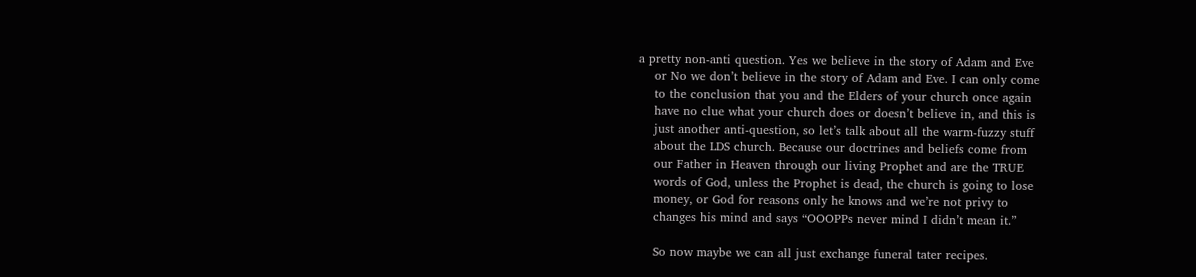a pretty non-anti question. Yes we believe in the story of Adam and Eve
    or No we don’t believe in the story of Adam and Eve. I can only come
    to the conclusion that you and the Elders of your church once again
    have no clue what your church does or doesn’t believe in, and this is
    just another anti-question, so let’s talk about all the warm-fuzzy stuff
    about the LDS church. Because our doctrines and beliefs come from
    our Father in Heaven through our living Prophet and are the TRUE
    words of God, unless the Prophet is dead, the church is going to lose
    money, or God for reasons only he knows and we’re not privy to
    changes his mind and says “OOOPPs never mind I didn’t mean it.”

    So now maybe we can all just exchange funeral tater recipes.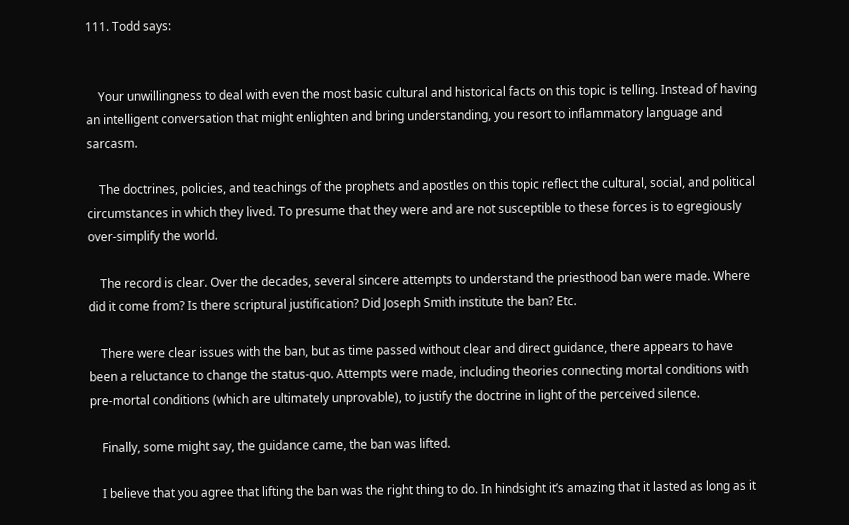111. Todd says:


    Your unwillingness to deal with even the most basic cultural and historical facts on this topic is telling. Instead of having an intelligent conversation that might enlighten and bring understanding, you resort to inflammatory language and sarcasm.

    The doctrines, policies, and teachings of the prophets and apostles on this topic reflect the cultural, social, and political circumstances in which they lived. To presume that they were and are not susceptible to these forces is to egregiously over-simplify the world.

    The record is clear. Over the decades, several sincere attempts to understand the priesthood ban were made. Where did it come from? Is there scriptural justification? Did Joseph Smith institute the ban? Etc.

    There were clear issues with the ban, but as time passed without clear and direct guidance, there appears to have been a reluctance to change the status-quo. Attempts were made, including theories connecting mortal conditions with pre-mortal conditions (which are ultimately unprovable), to justify the doctrine in light of the perceived silence.

    Finally, some might say, the guidance came, the ban was lifted.

    I believe that you agree that lifting the ban was the right thing to do. In hindsight it’s amazing that it lasted as long as it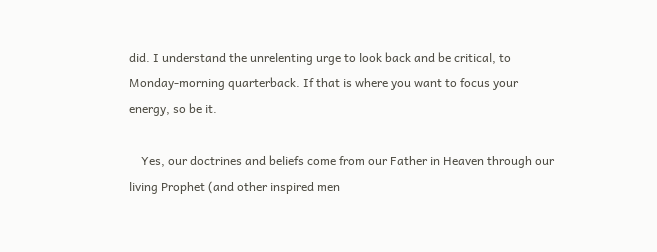did. I understand the unrelenting urge to look back and be critical, to Monday-morning quarterback. If that is where you want to focus your energy, so be it.

    Yes, our doctrines and beliefs come from our Father in Heaven through our living Prophet (and other inspired men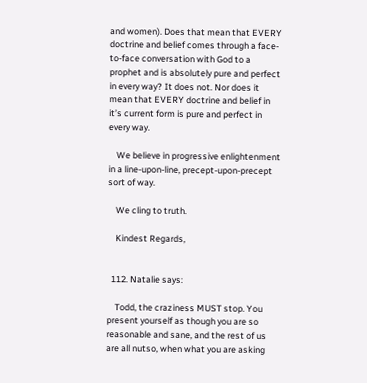and women). Does that mean that EVERY doctrine and belief comes through a face-to-face conversation with God to a prophet and is absolutely pure and perfect in every way? It does not. Nor does it mean that EVERY doctrine and belief in it’s current form is pure and perfect in every way.

    We believe in progressive enlightenment in a line-upon-line, precept-upon-precept sort of way.

    We cling to truth.

    Kindest Regards,


  112. Natalie says:

    Todd, the craziness MUST stop. You present yourself as though you are so reasonable and sane, and the rest of us are all nutso, when what you are asking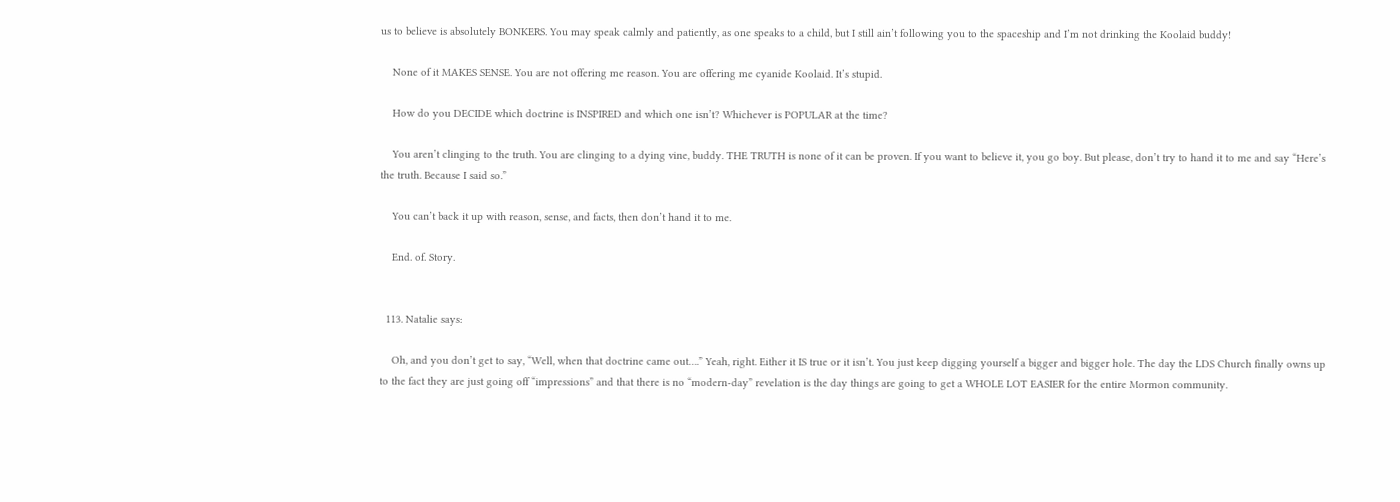us to believe is absolutely BONKERS. You may speak calmly and patiently, as one speaks to a child, but I still ain’t following you to the spaceship and I’m not drinking the Koolaid buddy!

    None of it MAKES SENSE. You are not offering me reason. You are offering me cyanide Koolaid. It’s stupid.

    How do you DECIDE which doctrine is INSPIRED and which one isn’t? Whichever is POPULAR at the time?

    You aren’t clinging to the truth. You are clinging to a dying vine, buddy. THE TRUTH is none of it can be proven. If you want to believe it, you go boy. But please, don’t try to hand it to me and say “Here’s the truth. Because I said so.”

    You can’t back it up with reason, sense, and facts, then don’t hand it to me.

    End. of. Story.


  113. Natalie says:

    Oh, and you don’t get to say, “Well, when that doctrine came out….” Yeah, right. Either it IS true or it isn’t. You just keep digging yourself a bigger and bigger hole. The day the LDS Church finally owns up to the fact they are just going off “impressions” and that there is no “modern-day” revelation is the day things are going to get a WHOLE LOT EASIER for the entire Mormon community.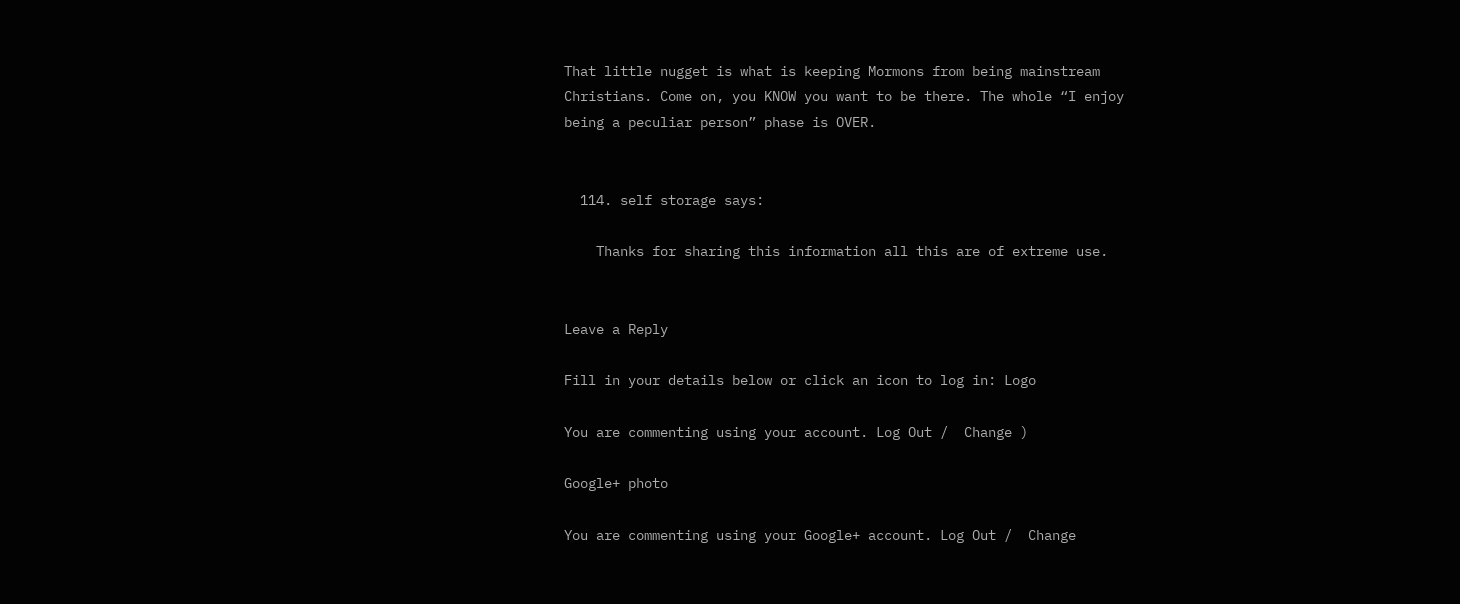That little nugget is what is keeping Mormons from being mainstream Christians. Come on, you KNOW you want to be there. The whole “I enjoy being a peculiar person” phase is OVER.


  114. self storage says:

    Thanks for sharing this information all this are of extreme use.


Leave a Reply

Fill in your details below or click an icon to log in: Logo

You are commenting using your account. Log Out /  Change )

Google+ photo

You are commenting using your Google+ account. Log Out /  Change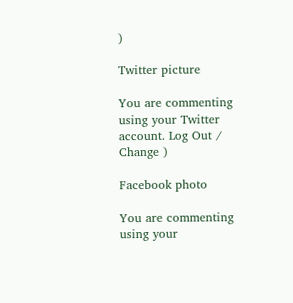)

Twitter picture

You are commenting using your Twitter account. Log Out /  Change )

Facebook photo

You are commenting using your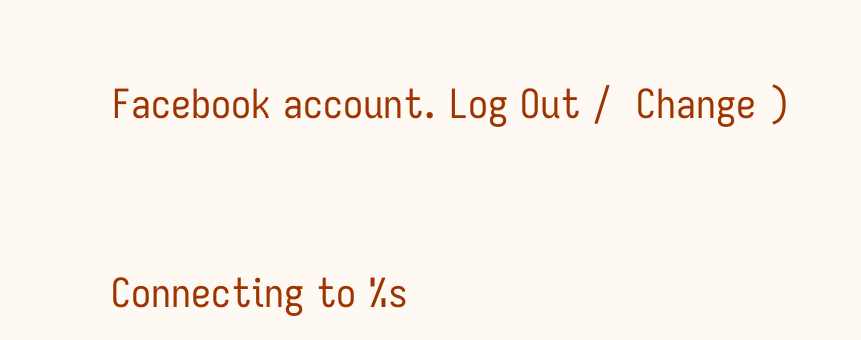Facebook account. Log Out /  Change )


Connecting to %s